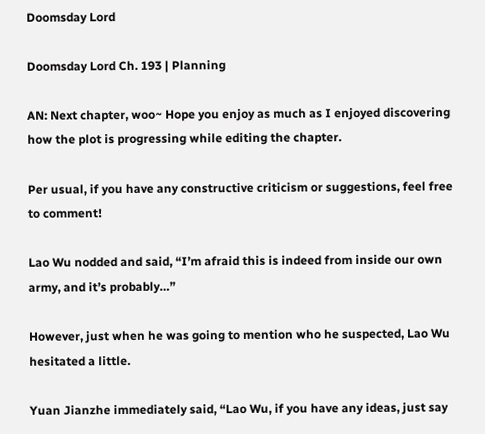Doomsday Lord

Doomsday Lord Ch. 193 | Planning

AN: Next chapter, woo~ Hope you enjoy as much as I enjoyed discovering how the plot is progressing while editing the chapter.

Per usual, if you have any constructive criticism or suggestions, feel free to comment!

Lao Wu nodded and said, “I’m afraid this is indeed from inside our own army, and it’s probably…”

However, just when he was going to mention who he suspected, Lao Wu hesitated a little.

Yuan Jianzhe immediately said, “Lao Wu, if you have any ideas, just say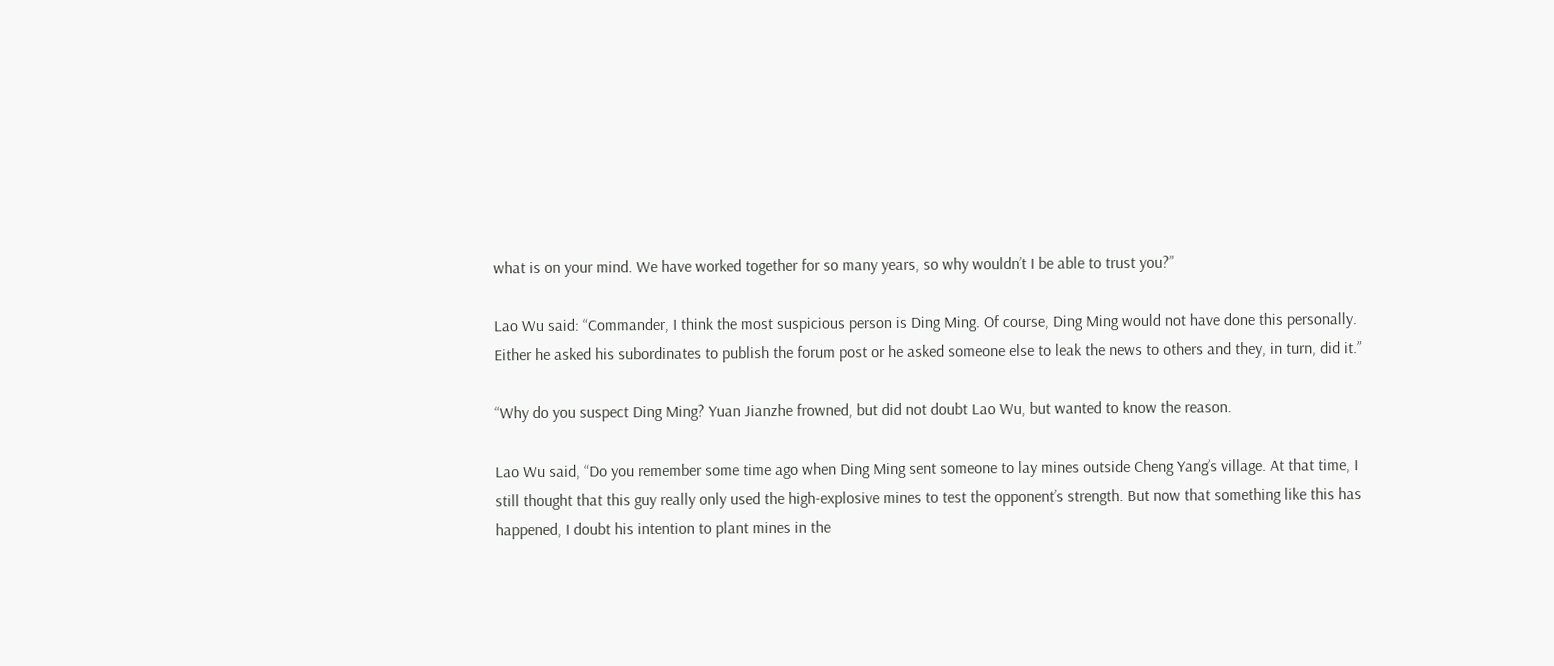what is on your mind. We have worked together for so many years, so why wouldn’t I be able to trust you?”

Lao Wu said: “Commander, I think the most suspicious person is Ding Ming. Of course, Ding Ming would not have done this personally. Either he asked his subordinates to publish the forum post or he asked someone else to leak the news to others and they, in turn, did it.”

“Why do you suspect Ding Ming? Yuan Jianzhe frowned, but did not doubt Lao Wu, but wanted to know the reason.

Lao Wu said, “Do you remember some time ago when Ding Ming sent someone to lay mines outside Cheng Yang’s village. At that time, I still thought that this guy really only used the high-explosive mines to test the opponent’s strength. But now that something like this has happened, I doubt his intention to plant mines in the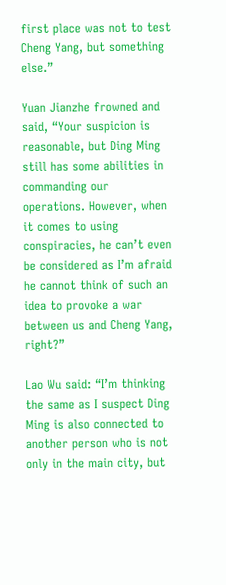first place was not to test Cheng Yang, but something else.”

Yuan Jianzhe frowned and said, “Your suspicion is reasonable, but Ding Ming still has some abilities in commanding our operations. However, when it comes to using conspiracies, he can’t even be considered as I’m afraid he cannot think of such an idea to provoke a war between us and Cheng Yang, right?”

Lao Wu said: “I’m thinking the same as I suspect Ding Ming is also connected to another person who is not only in the main city, but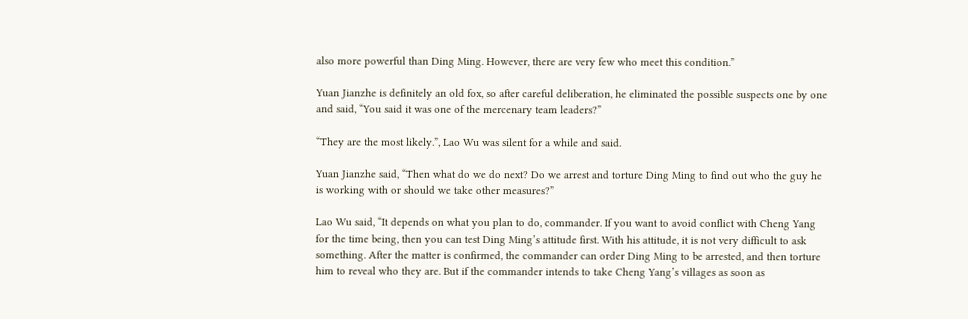also more powerful than Ding Ming. However, there are very few who meet this condition.”

Yuan Jianzhe is definitely an old fox, so after careful deliberation, he eliminated the possible suspects one by one and said, “You said it was one of the mercenary team leaders?”

“They are the most likely.”, Lao Wu was silent for a while and said.

Yuan Jianzhe said, “Then what do we do next? Do we arrest and torture Ding Ming to find out who the guy he is working with or should we take other measures?”

Lao Wu said, “It depends on what you plan to do, commander. If you want to avoid conflict with Cheng Yang for the time being, then you can test Ding Ming’s attitude first. With his attitude, it is not very difficult to ask something. After the matter is confirmed, the commander can order Ding Ming to be arrested, and then torture him to reveal who they are. But if the commander intends to take Cheng Yang’s villages as soon as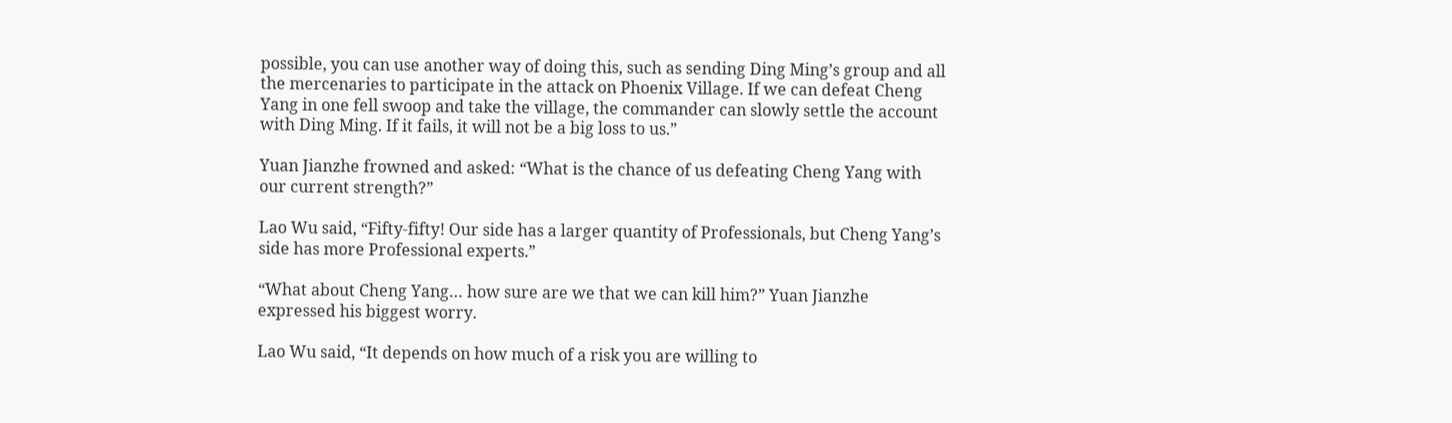possible, you can use another way of doing this, such as sending Ding Ming’s group and all the mercenaries to participate in the attack on Phoenix Village. If we can defeat Cheng Yang in one fell swoop and take the village, the commander can slowly settle the account with Ding Ming. If it fails, it will not be a big loss to us.”

Yuan Jianzhe frowned and asked: “What is the chance of us defeating Cheng Yang with our current strength?”

Lao Wu said, “Fifty-fifty! Our side has a larger quantity of Professionals, but Cheng Yang’s side has more Professional experts.”

“What about Cheng Yang… how sure are we that we can kill him?” Yuan Jianzhe expressed his biggest worry.

Lao Wu said, “It depends on how much of a risk you are willing to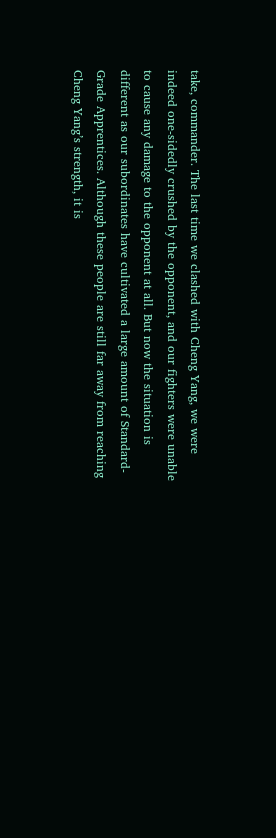take, commander. The last time we clashed with Cheng Yang, we were indeed one-sidedly crushed by the opponent, and our fighters were unable to cause any damage to the opponent at all. But now the situation is different as our subordinates have cultivated a large amount of Standard-Grade Apprentices. Although these people are still far away from reaching Cheng Yang’s strength, it is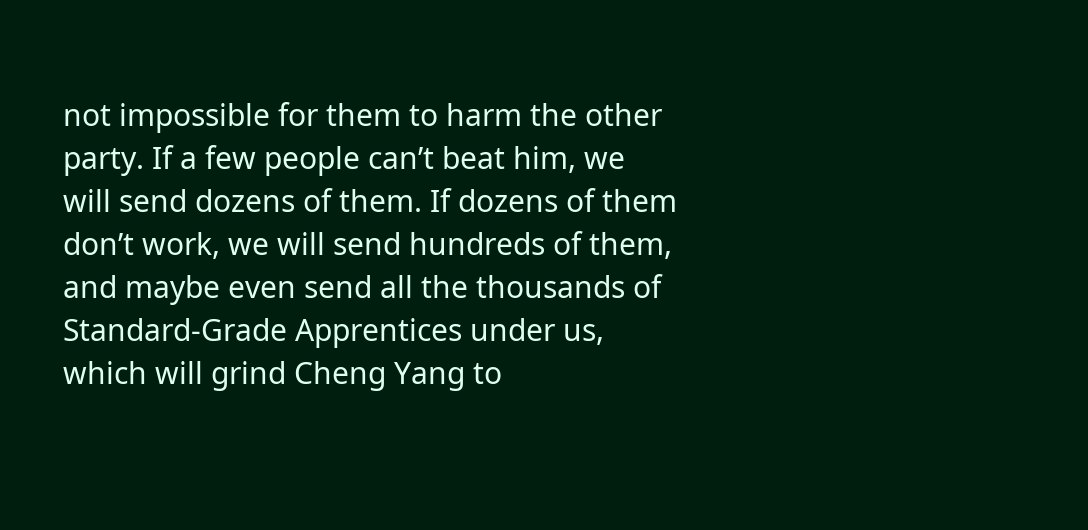not impossible for them to harm the other party. If a few people can’t beat him, we will send dozens of them. If dozens of them don’t work, we will send hundreds of them, and maybe even send all the thousands of Standard-Grade Apprentices under us, which will grind Cheng Yang to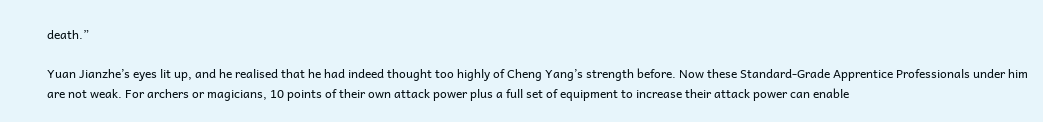death.”

Yuan Jianzhe’s eyes lit up, and he realised that he had indeed thought too highly of Cheng Yang’s strength before. Now these Standard-Grade Apprentice Professionals under him are not weak. For archers or magicians, 10 points of their own attack power plus a full set of equipment to increase their attack power can enable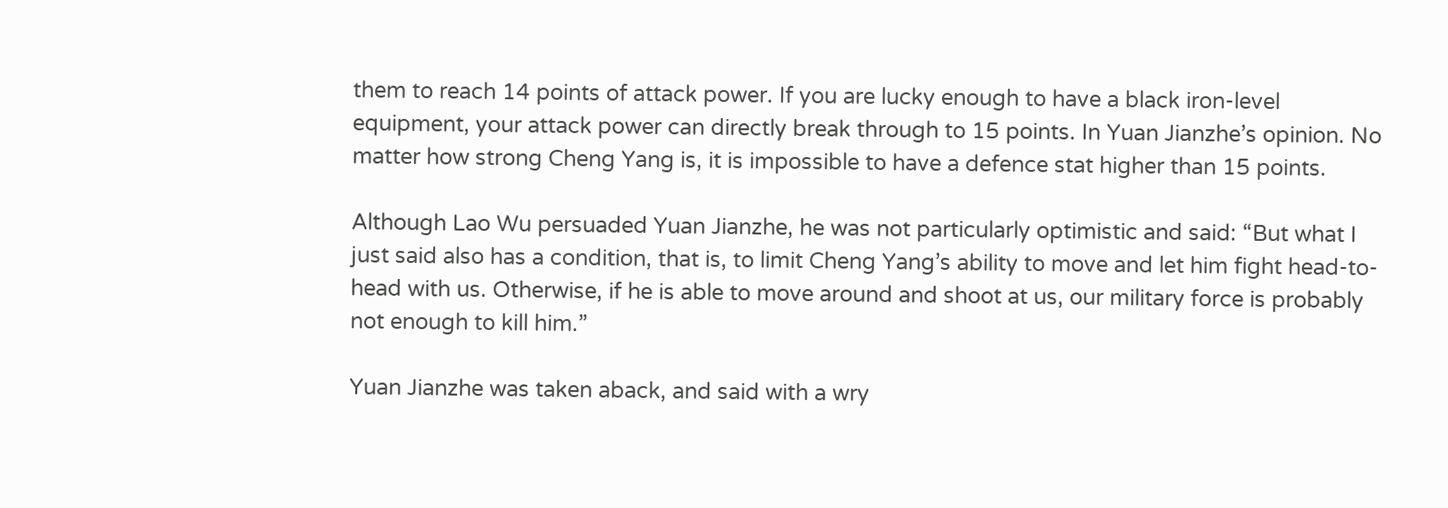them to reach 14 points of attack power. If you are lucky enough to have a black iron-level equipment, your attack power can directly break through to 15 points. In Yuan Jianzhe’s opinion. No matter how strong Cheng Yang is, it is impossible to have a defence stat higher than 15 points.

Although Lao Wu persuaded Yuan Jianzhe, he was not particularly optimistic and said: “But what I just said also has a condition, that is, to limit Cheng Yang’s ability to move and let him fight head-to-head with us. Otherwise, if he is able to move around and shoot at us, our military force is probably not enough to kill him.”

Yuan Jianzhe was taken aback, and said with a wry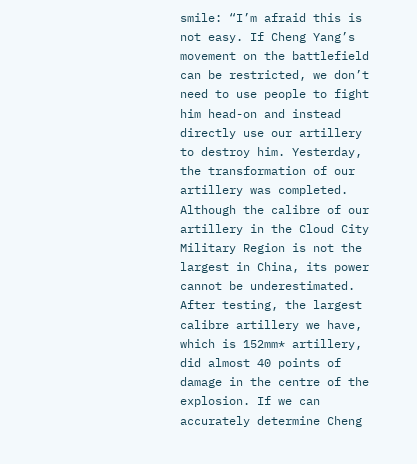smile: “I’m afraid this is not easy. If Cheng Yang’s movement on the battlefield can be restricted, we don’t need to use people to fight him head-on and instead directly use our artillery to destroy him. Yesterday, the transformation of our artillery was completed. Although the calibre of our artillery in the Cloud City Military Region is not the largest in China, its power cannot be underestimated. After testing, the largest calibre artillery we have, which is 152mm* artillery, did almost 40 points of damage in the centre of the explosion. If we can accurately determine Cheng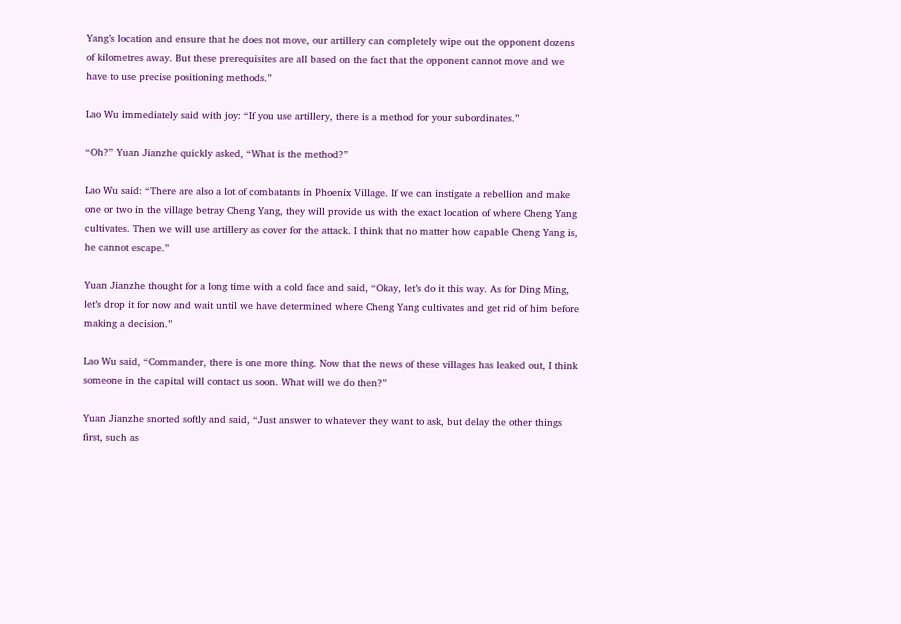Yang’s location and ensure that he does not move, our artillery can completely wipe out the opponent dozens of kilometres away. But these prerequisites are all based on the fact that the opponent cannot move and we have to use precise positioning methods.”

Lao Wu immediately said with joy: “If you use artillery, there is a method for your subordinates.”

“Oh?” Yuan Jianzhe quickly asked, “What is the method?”

Lao Wu said: “There are also a lot of combatants in Phoenix Village. If we can instigate a rebellion and make one or two in the village betray Cheng Yang, they will provide us with the exact location of where Cheng Yang cultivates. Then we will use artillery as cover for the attack. I think that no matter how capable Cheng Yang is, he cannot escape.”

Yuan Jianzhe thought for a long time with a cold face and said, “Okay, let’s do it this way. As for Ding Ming, let’s drop it for now and wait until we have determined where Cheng Yang cultivates and get rid of him before making a decision.”

Lao Wu said, “Commander, there is one more thing. Now that the news of these villages has leaked out, I think someone in the capital will contact us soon. What will we do then?”

Yuan Jianzhe snorted softly and said, “Just answer to whatever they want to ask, but delay the other things first, such as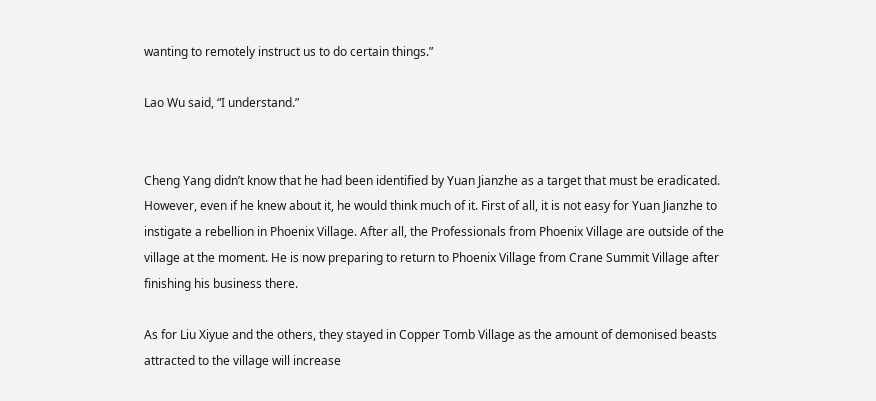wanting to remotely instruct us to do certain things.”

Lao Wu said, “I understand.”


Cheng Yang didn’t know that he had been identified by Yuan Jianzhe as a target that must be eradicated. However, even if he knew about it, he would think much of it. First of all, it is not easy for Yuan Jianzhe to instigate a rebellion in Phoenix Village. After all, the Professionals from Phoenix Village are outside of the village at the moment. He is now preparing to return to Phoenix Village from Crane Summit Village after finishing his business there.

As for Liu Xiyue and the others, they stayed in Copper Tomb Village as the amount of demonised beasts attracted to the village will increase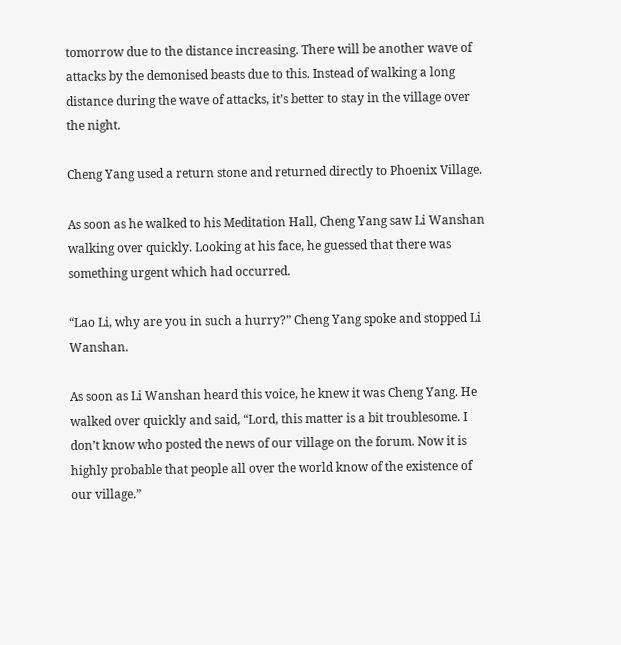tomorrow due to the distance increasing. There will be another wave of attacks by the demonised beasts due to this. Instead of walking a long distance during the wave of attacks, it’s better to stay in the village over the night.

Cheng Yang used a return stone and returned directly to Phoenix Village.

As soon as he walked to his Meditation Hall, Cheng Yang saw Li Wanshan walking over quickly. Looking at his face, he guessed that there was something urgent which had occurred.

“Lao Li, why are you in such a hurry?” Cheng Yang spoke and stopped Li Wanshan.

As soon as Li Wanshan heard this voice, he knew it was Cheng Yang. He walked over quickly and said, “Lord, this matter is a bit troublesome. I don’t know who posted the news of our village on the forum. Now it is highly probable that people all over the world know of the existence of our village.”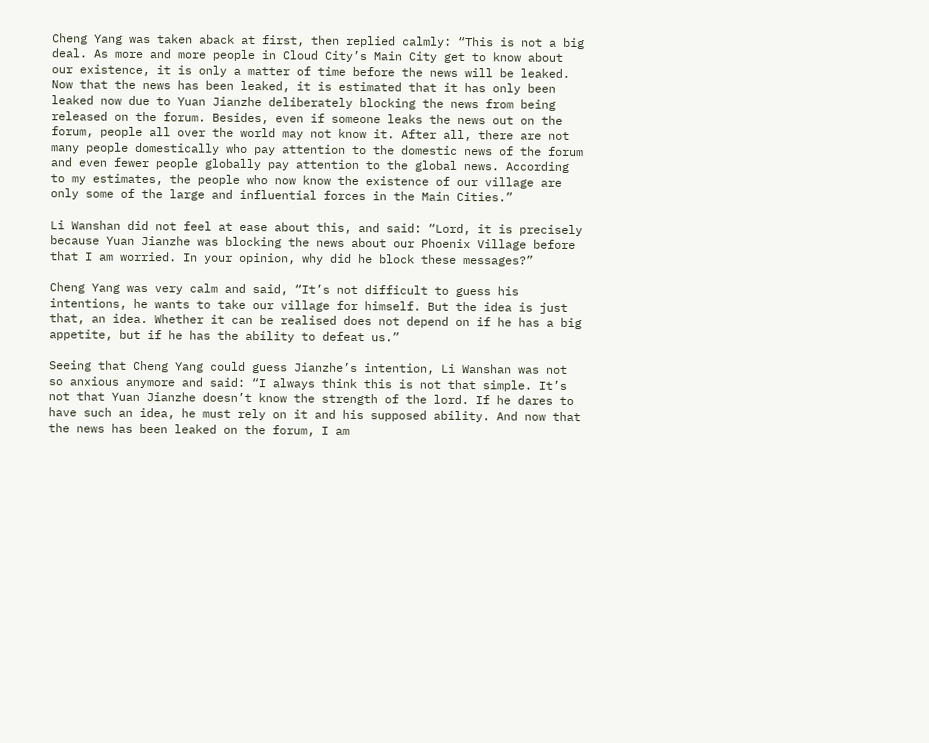Cheng Yang was taken aback at first, then replied calmly: “This is not a big deal. As more and more people in Cloud City’s Main City get to know about our existence, it is only a matter of time before the news will be leaked. Now that the news has been leaked, it is estimated that it has only been leaked now due to Yuan Jianzhe deliberately blocking the news from being released on the forum. Besides, even if someone leaks the news out on the forum, people all over the world may not know it. After all, there are not many people domestically who pay attention to the domestic news of the forum and even fewer people globally pay attention to the global news. According to my estimates, the people who now know the existence of our village are only some of the large and influential forces in the Main Cities.”

Li Wanshan did not feel at ease about this, and said: “Lord, it is precisely because Yuan Jianzhe was blocking the news about our Phoenix Village before that I am worried. In your opinion, why did he block these messages?”

Cheng Yang was very calm and said, “It’s not difficult to guess his intentions, he wants to take our village for himself. But the idea is just that, an idea. Whether it can be realised does not depend on if he has a big appetite, but if he has the ability to defeat us.”

Seeing that Cheng Yang could guess Jianzhe’s intention, Li Wanshan was not so anxious anymore and said: “I always think this is not that simple. It’s not that Yuan Jianzhe doesn’t know the strength of the lord. If he dares to have such an idea, he must rely on it and his supposed ability. And now that the news has been leaked on the forum, I am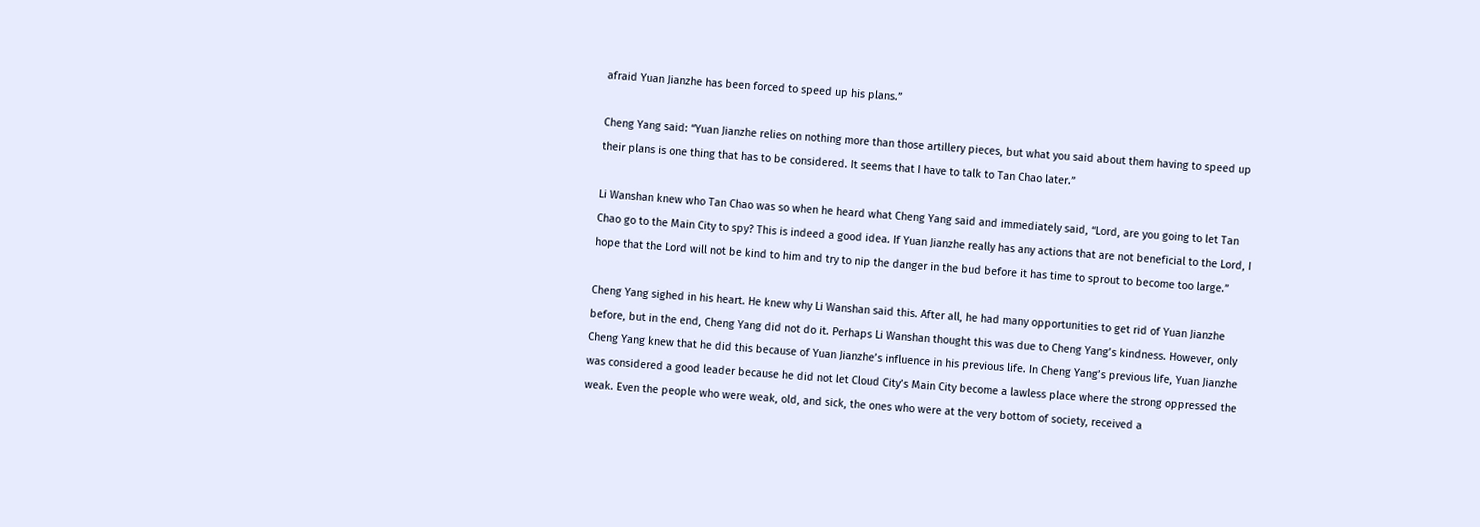afraid Yuan Jianzhe has been forced to speed up his plans.”

Cheng Yang said: “Yuan Jianzhe relies on nothing more than those artillery pieces, but what you said about them having to speed up their plans is one thing that has to be considered. It seems that I have to talk to Tan Chao later.”

Li Wanshan knew who Tan Chao was so when he heard what Cheng Yang said and immediately said, “Lord, are you going to let Tan Chao go to the Main City to spy? This is indeed a good idea. If Yuan Jianzhe really has any actions that are not beneficial to the Lord, I hope that the Lord will not be kind to him and try to nip the danger in the bud before it has time to sprout to become too large.”

Cheng Yang sighed in his heart. He knew why Li Wanshan said this. After all, he had many opportunities to get rid of Yuan Jianzhe before, but in the end, Cheng Yang did not do it. Perhaps Li Wanshan thought this was due to Cheng Yang’s kindness. However, only Cheng Yang knew that he did this because of Yuan Jianzhe’s influence in his previous life. In Cheng Yang’s previous life, Yuan Jianzhe was considered a good leader because he did not let Cloud City’s Main City become a lawless place where the strong oppressed the weak. Even the people who were weak, old, and sick, the ones who were at the very bottom of society, received a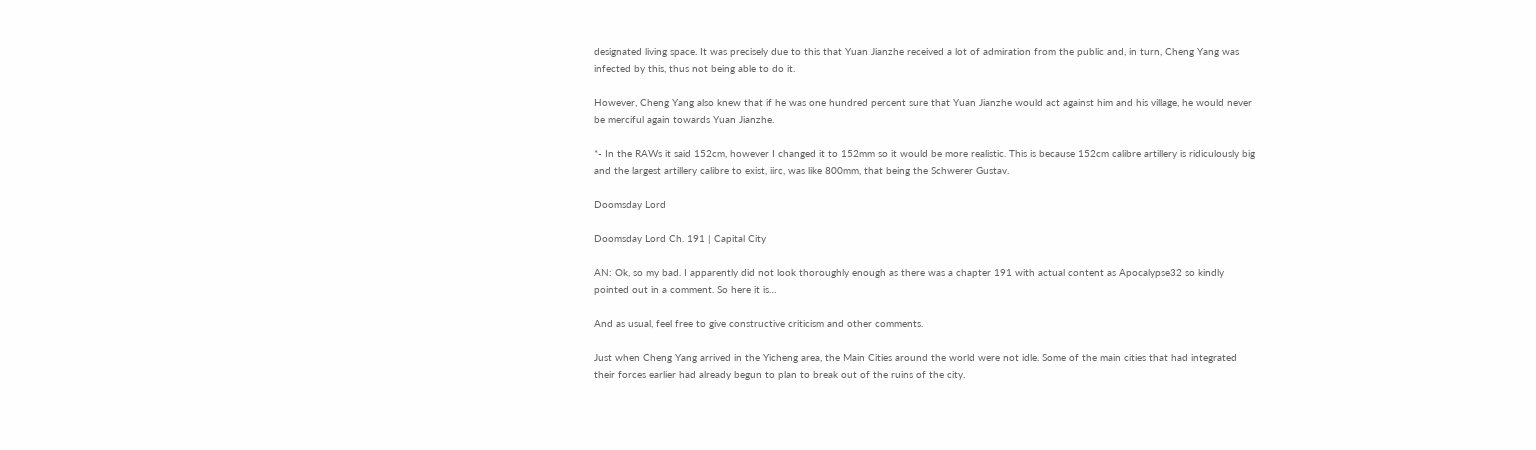designated living space. It was precisely due to this that Yuan Jianzhe received a lot of admiration from the public and, in turn, Cheng Yang was infected by this, thus not being able to do it.

However, Cheng Yang also knew that if he was one hundred percent sure that Yuan Jianzhe would act against him and his village, he would never be merciful again towards Yuan Jianzhe.

*- In the RAWs it said 152cm, however I changed it to 152mm so it would be more realistic. This is because 152cm calibre artillery is ridiculously big and the largest artillery calibre to exist, iirc, was like 800mm, that being the Schwerer Gustav.

Doomsday Lord

Doomsday Lord Ch. 191 | Capital City

AN: Ok, so my bad. I apparently did not look thoroughly enough as there was a chapter 191 with actual content as Apocalypse32 so kindly pointed out in a comment. So here it is…

And as usual, feel free to give constructive criticism and other comments.

Just when Cheng Yang arrived in the Yicheng area, the Main Cities around the world were not idle. Some of the main cities that had integrated their forces earlier had already begun to plan to break out of the ruins of the city.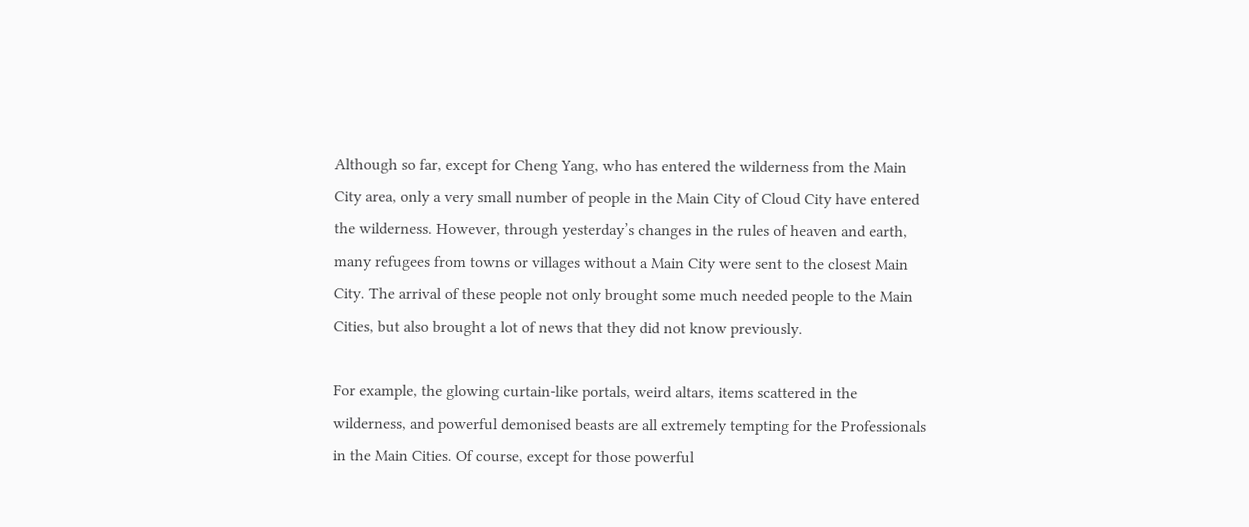Although so far, except for Cheng Yang, who has entered the wilderness from the Main City area, only a very small number of people in the Main City of Cloud City have entered the wilderness. However, through yesterday’s changes in the rules of heaven and earth, many refugees from towns or villages without a Main City were sent to the closest Main City. The arrival of these people not only brought some much needed people to the Main Cities, but also brought a lot of news that they did not know previously.

For example, the glowing curtain-like portals, weird altars, items scattered in the wilderness, and powerful demonised beasts are all extremely tempting for the Professionals in the Main Cities. Of course, except for those powerful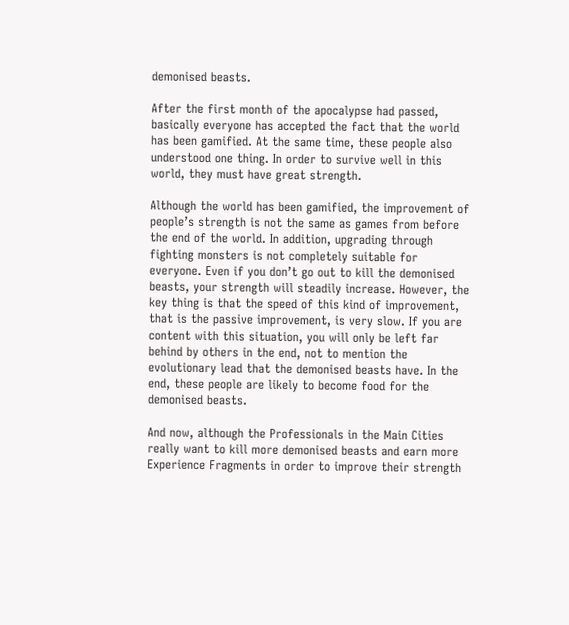demonised beasts.

After the first month of the apocalypse had passed, basically everyone has accepted the fact that the world has been gamified. At the same time, these people also understood one thing. In order to survive well in this world, they must have great strength.

Although the world has been gamified, the improvement of people’s strength is not the same as games from before the end of the world. In addition, upgrading through fighting monsters is not completely suitable for everyone. Even if you don’t go out to kill the demonised beasts, your strength will steadily increase. However, the key thing is that the speed of this kind of improvement, that is the passive improvement, is very slow. If you are content with this situation, you will only be left far behind by others in the end, not to mention the evolutionary lead that the demonised beasts have. In the end, these people are likely to become food for the demonised beasts.

And now, although the Professionals in the Main Cities really want to kill more demonised beasts and earn more Experience Fragments in order to improve their strength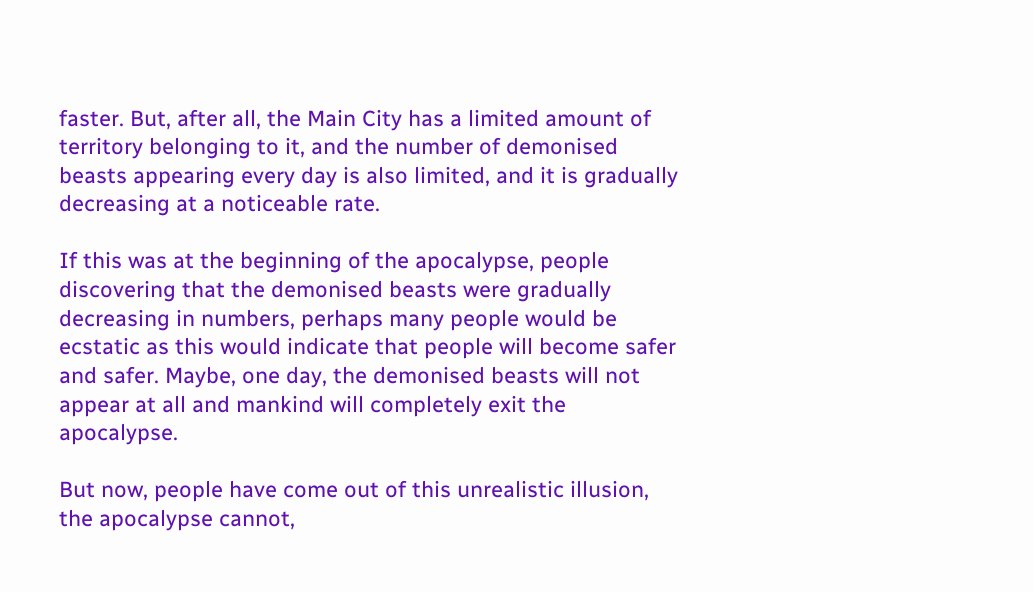faster. But, after all, the Main City has a limited amount of territory belonging to it, and the number of demonised beasts appearing every day is also limited, and it is gradually decreasing at a noticeable rate.

If this was at the beginning of the apocalypse, people discovering that the demonised beasts were gradually decreasing in numbers, perhaps many people would be ecstatic as this would indicate that people will become safer and safer. Maybe, one day, the demonised beasts will not appear at all and mankind will completely exit the apocalypse.

But now, people have come out of this unrealistic illusion, the apocalypse cannot,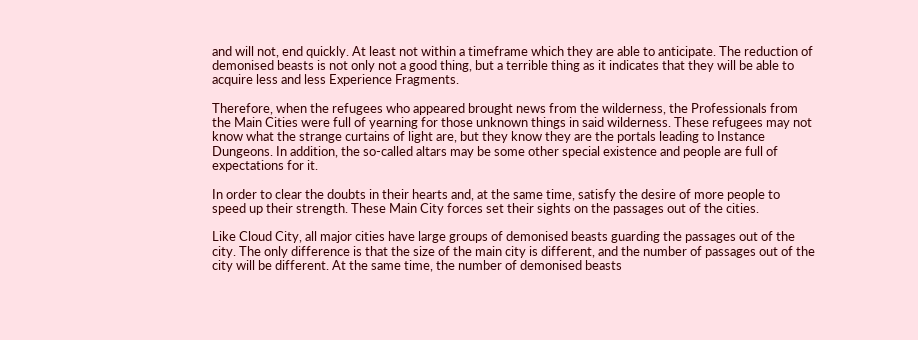and will not, end quickly. At least not within a timeframe which they are able to anticipate. The reduction of demonised beasts is not only not a good thing, but a terrible thing as it indicates that they will be able to acquire less and less Experience Fragments.

Therefore, when the refugees who appeared brought news from the wilderness, the Professionals from the Main Cities were full of yearning for those unknown things in said wilderness. These refugees may not know what the strange curtains of light are, but they know they are the portals leading to Instance Dungeons. In addition, the so-called altars may be some other special existence and people are full of expectations for it.

In order to clear the doubts in their hearts and, at the same time, satisfy the desire of more people to speed up their strength. These Main City forces set their sights on the passages out of the cities.

Like Cloud City, all major cities have large groups of demonised beasts guarding the passages out of the city. The only difference is that the size of the main city is different, and the number of passages out of the city will be different. At the same time, the number of demonised beasts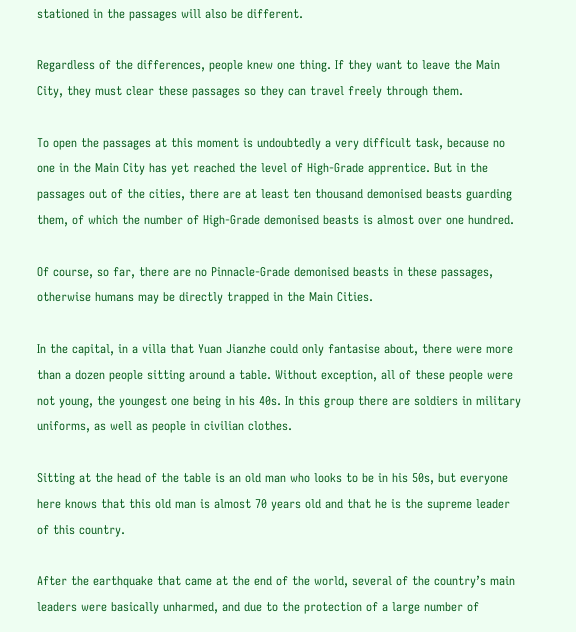stationed in the passages will also be different.

Regardless of the differences, people knew one thing. If they want to leave the Main City, they must clear these passages so they can travel freely through them.

To open the passages at this moment is undoubtedly a very difficult task, because no one in the Main City has yet reached the level of High-Grade apprentice. But in the passages out of the cities, there are at least ten thousand demonised beasts guarding them, of which the number of High-Grade demonised beasts is almost over one hundred.

Of course, so far, there are no Pinnacle-Grade demonised beasts in these passages, otherwise humans may be directly trapped in the Main Cities.

In the capital, in a villa that Yuan Jianzhe could only fantasise about, there were more than a dozen people sitting around a table. Without exception, all of these people were not young, the youngest one being in his 40s. In this group there are soldiers in military uniforms, as well as people in civilian clothes.

Sitting at the head of the table is an old man who looks to be in his 50s, but everyone here knows that this old man is almost 70 years old and that he is the supreme leader of this country.

After the earthquake that came at the end of the world, several of the country’s main leaders were basically unharmed, and due to the protection of a large number of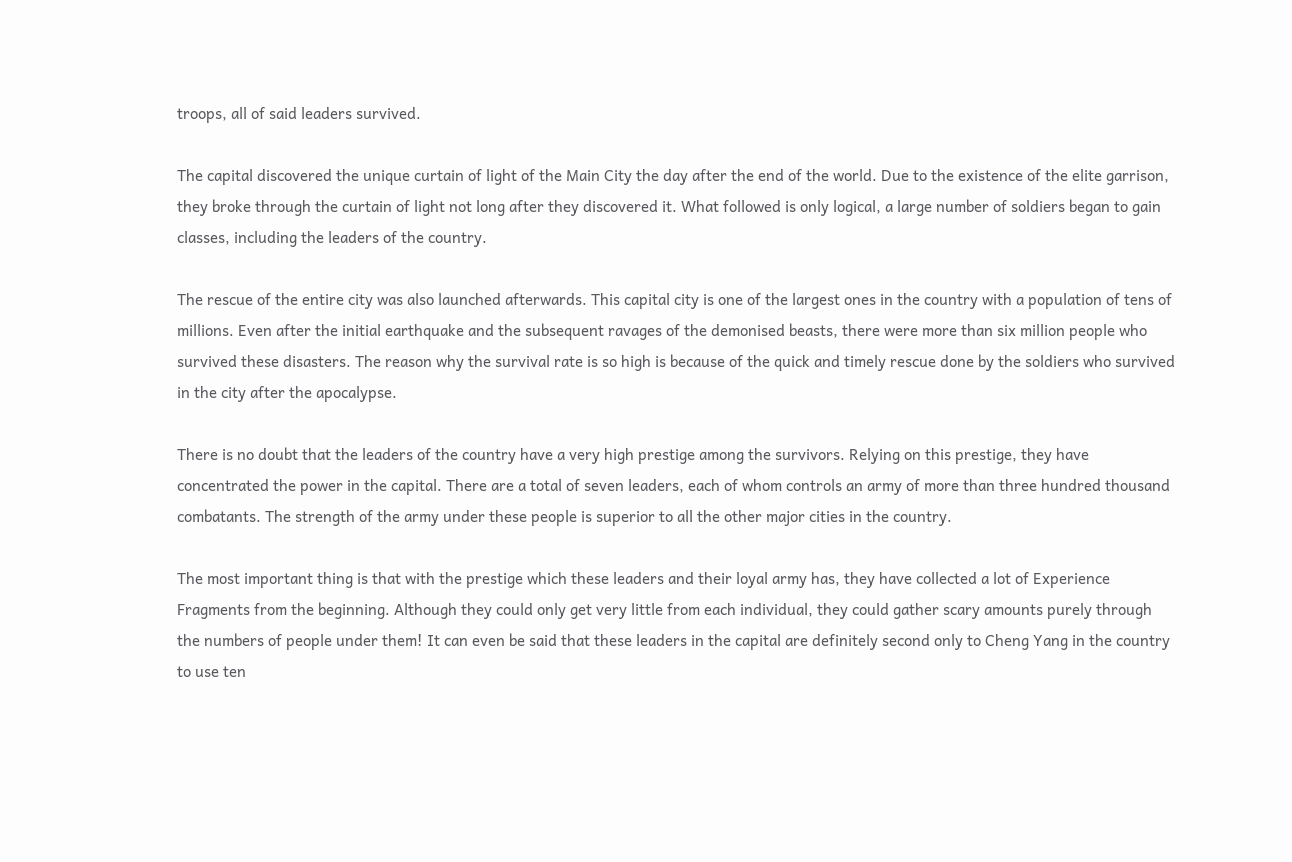troops, all of said leaders survived.

The capital discovered the unique curtain of light of the Main City the day after the end of the world. Due to the existence of the elite garrison, they broke through the curtain of light not long after they discovered it. What followed is only logical, a large number of soldiers began to gain classes, including the leaders of the country.

The rescue of the entire city was also launched afterwards. This capital city is one of the largest ones in the country with a population of tens of millions. Even after the initial earthquake and the subsequent ravages of the demonised beasts, there were more than six million people who survived these disasters. The reason why the survival rate is so high is because of the quick and timely rescue done by the soldiers who survived in the city after the apocalypse.

There is no doubt that the leaders of the country have a very high prestige among the survivors. Relying on this prestige, they have concentrated the power in the capital. There are a total of seven leaders, each of whom controls an army of more than three hundred thousand combatants. The strength of the army under these people is superior to all the other major cities in the country.

The most important thing is that with the prestige which these leaders and their loyal army has, they have collected a lot of Experience Fragments from the beginning. Although they could only get very little from each individual, they could gather scary amounts purely through the numbers of people under them! It can even be said that these leaders in the capital are definitely second only to Cheng Yang in the country to use ten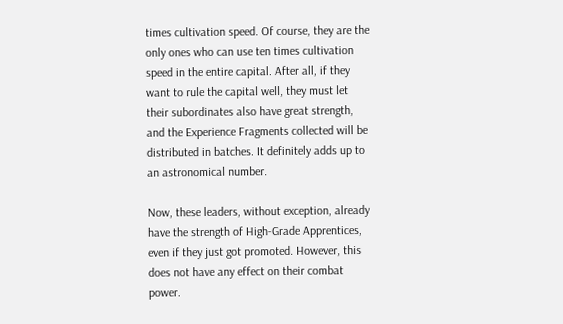times cultivation speed. Of course, they are the only ones who can use ten times cultivation speed in the entire capital. After all, if they want to rule the capital well, they must let their subordinates also have great strength, and the Experience Fragments collected will be distributed in batches. It definitely adds up to an astronomical number.

Now, these leaders, without exception, already have the strength of High-Grade Apprentices, even if they just got promoted. However, this does not have any effect on their combat power.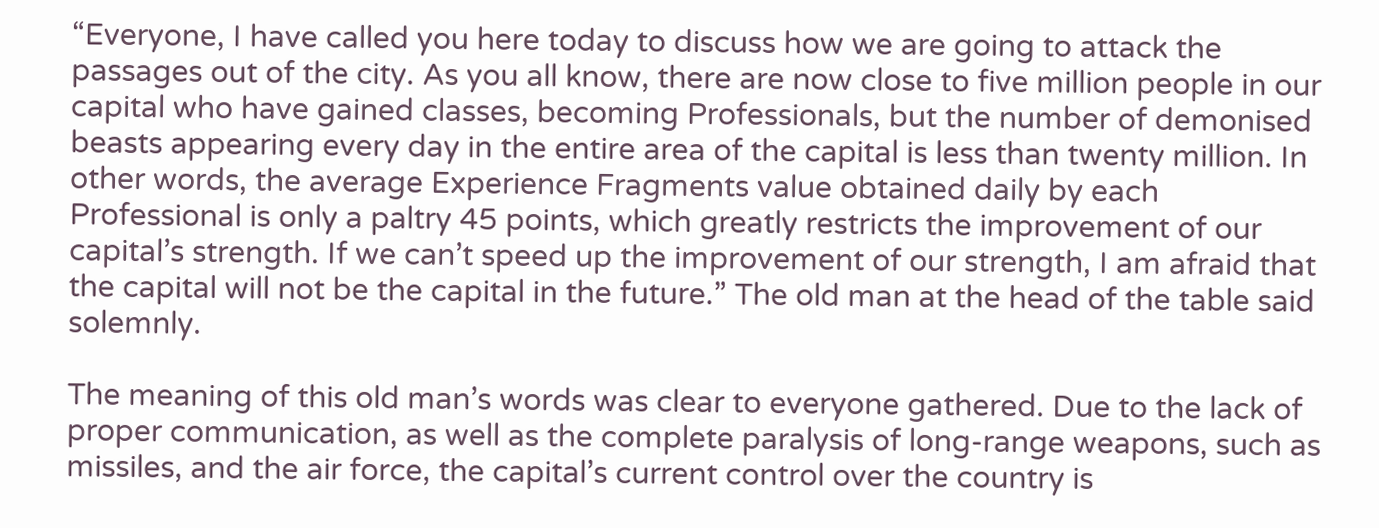“Everyone, I have called you here today to discuss how we are going to attack the passages out of the city. As you all know, there are now close to five million people in our capital who have gained classes, becoming Professionals, but the number of demonised beasts appearing every day in the entire area of the capital is less than twenty million. In other words, the average Experience Fragments value obtained daily by each Professional is only a paltry 45 points, which greatly restricts the improvement of our capital’s strength. If we can’t speed up the improvement of our strength, I am afraid that the capital will not be the capital in the future.” The old man at the head of the table said solemnly.

The meaning of this old man’s words was clear to everyone gathered. Due to the lack of proper communication, as well as the complete paralysis of long-range weapons, such as missiles, and the air force, the capital’s current control over the country is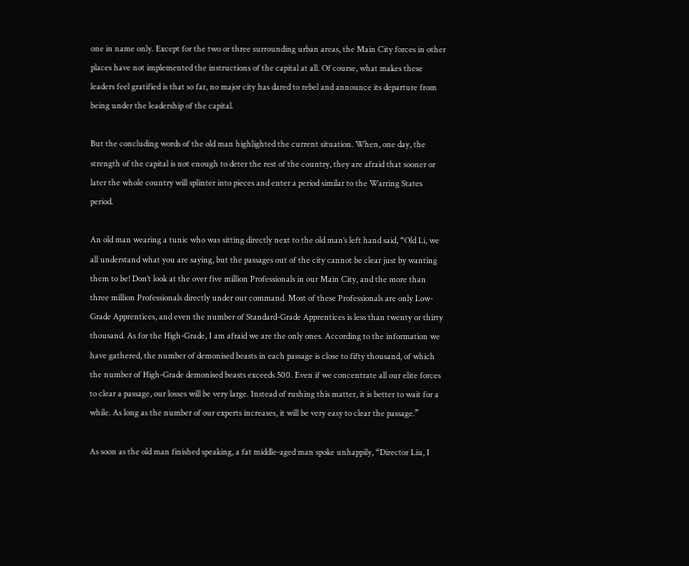one in name only. Except for the two or three surrounding urban areas, the Main City forces in other places have not implemented the instructions of the capital at all. Of course, what makes these leaders feel gratified is that so far, no major city has dared to rebel and announce its departure from being under the leadership of the capital.

But the concluding words of the old man highlighted the current situation. When, one day, the strength of the capital is not enough to deter the rest of the country, they are afraid that sooner or later the whole country will splinter into pieces and enter a period similar to the Warring States period.

An old man wearing a tunic who was sitting directly next to the old man’s left hand said, “Old Li, we all understand what you are saying, but the passages out of the city cannot be clear just by wanting them to be! Don’t look at the over five million Professionals in our Main City, and the more than three million Professionals directly under our command. Most of these Professionals are only Low-Grade Apprentices, and even the number of Standard-Grade Apprentices is less than twenty or thirty thousand. As for the High-Grade, I am afraid we are the only ones. According to the information we have gathered, the number of demonised beasts in each passage is close to fifty thousand, of which the number of High-Grade demonised beasts exceeds 500. Even if we concentrate all our elite forces to clear a passage, our losses will be very large. Instead of rushing this matter, it is better to wait for a while. As long as the number of our experts increases, it will be very easy to clear the passage.”

As soon as the old man finished speaking, a fat middle-aged man spoke unhappily, “Director Liu, I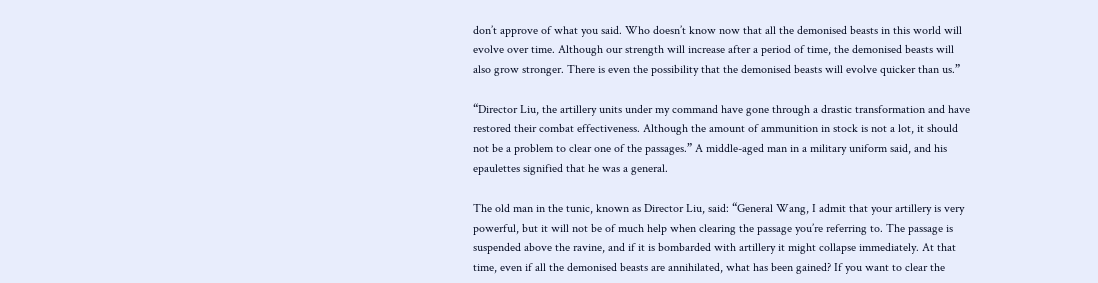don’t approve of what you said. Who doesn’t know now that all the demonised beasts in this world will evolve over time. Although our strength will increase after a period of time, the demonised beasts will also grow stronger. There is even the possibility that the demonised beasts will evolve quicker than us.”

“Director Liu, the artillery units under my command have gone through a drastic transformation and have restored their combat effectiveness. Although the amount of ammunition in stock is not a lot, it should not be a problem to clear one of the passages.” A middle-aged man in a military uniform said, and his epaulettes signified that he was a general.

The old man in the tunic, known as Director Liu, said: “General Wang, I admit that your artillery is very powerful, but it will not be of much help when clearing the passage you’re referring to. The passage is suspended above the ravine, and if it is bombarded with artillery it might collapse immediately. At that time, even if all the demonised beasts are annihilated, what has been gained? If you want to clear the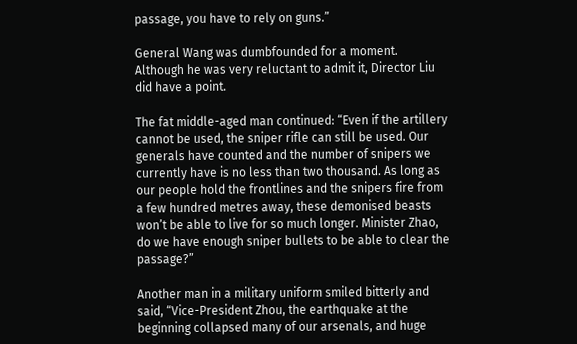passage, you have to rely on guns.”

General Wang was dumbfounded for a moment. Although he was very reluctant to admit it, Director Liu did have a point.

The fat middle-aged man continued: “Even if the artillery cannot be used, the sniper rifle can still be used. Our generals have counted and the number of snipers we currently have is no less than two thousand. As long as our people hold the frontlines and the snipers fire from a few hundred metres away, these demonised beasts won’t be able to live for so much longer. Minister Zhao, do we have enough sniper bullets to be able to clear the passage?”

Another man in a military uniform smiled bitterly and said, “Vice-President Zhou, the earthquake at the beginning collapsed many of our arsenals, and huge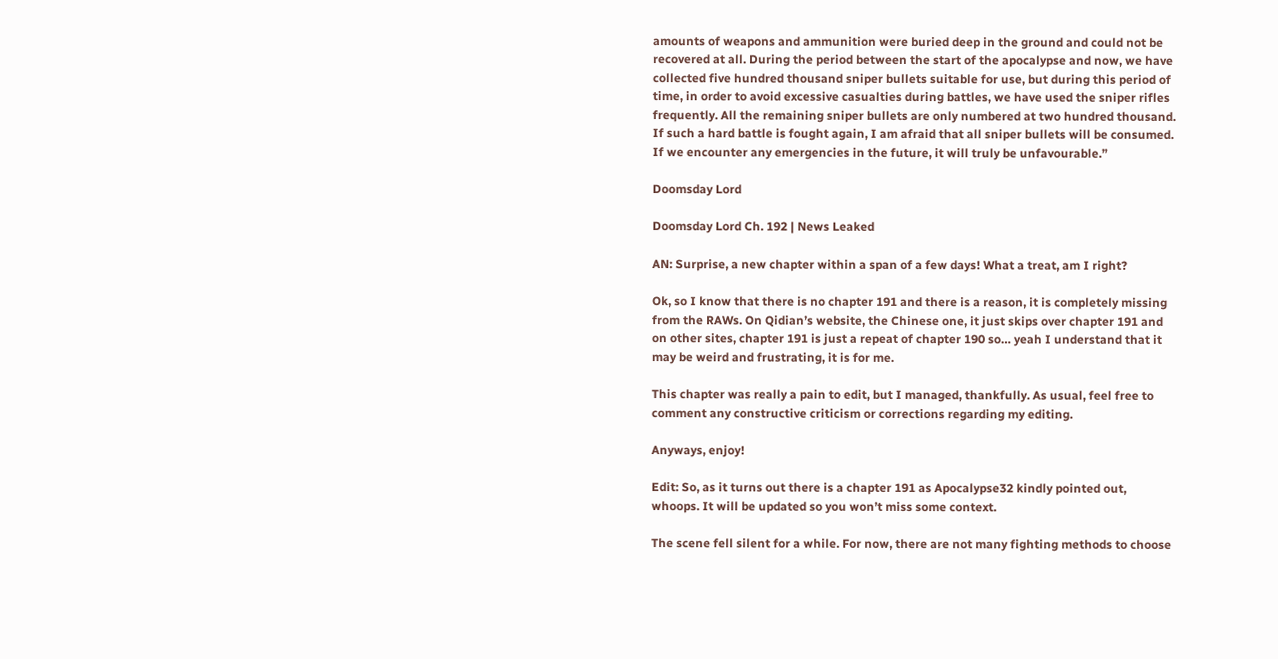amounts of weapons and ammunition were buried deep in the ground and could not be recovered at all. During the period between the start of the apocalypse and now, we have collected five hundred thousand sniper bullets suitable for use, but during this period of time, in order to avoid excessive casualties during battles, we have used the sniper rifles frequently. All the remaining sniper bullets are only numbered at two hundred thousand. If such a hard battle is fought again, I am afraid that all sniper bullets will be consumed. If we encounter any emergencies in the future, it will truly be unfavourable.”

Doomsday Lord

Doomsday Lord Ch. 192 | News Leaked

AN: Surprise, a new chapter within a span of a few days! What a treat, am I right?

Ok, so I know that there is no chapter 191 and there is a reason, it is completely missing from the RAWs. On Qidian’s website, the Chinese one, it just skips over chapter 191 and on other sites, chapter 191 is just a repeat of chapter 190 so… yeah I understand that it may be weird and frustrating, it is for me.

This chapter was really a pain to edit, but I managed, thankfully. As usual, feel free to comment any constructive criticism or corrections regarding my editing.

Anyways, enjoy!

Edit: So, as it turns out there is a chapter 191 as Apocalypse32 kindly pointed out, whoops. It will be updated so you won’t miss some context.

The scene fell silent for a while. For now, there are not many fighting methods to choose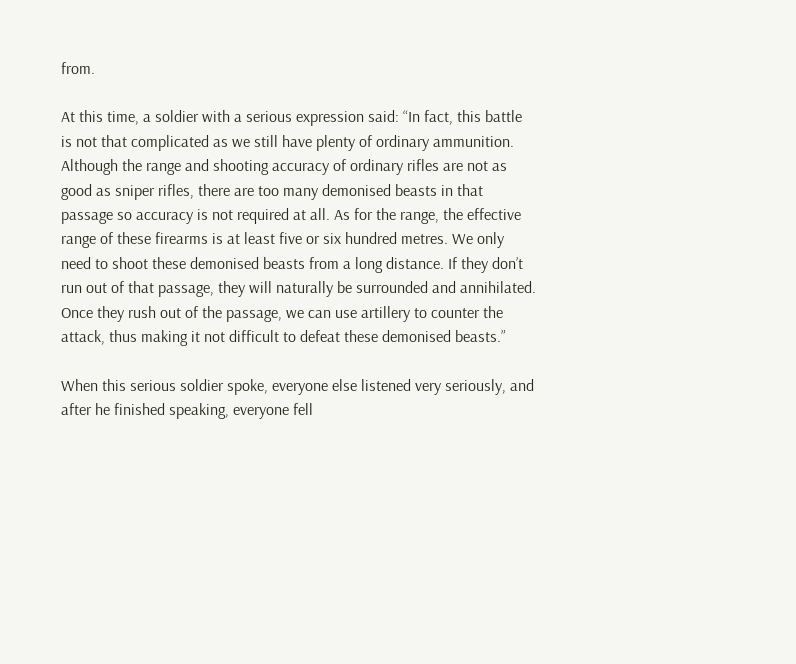from.

At this time, a soldier with a serious expression said: “In fact, this battle is not that complicated as we still have plenty of ordinary ammunition. Although the range and shooting accuracy of ordinary rifles are not as good as sniper rifles, there are too many demonised beasts in that passage so accuracy is not required at all. As for the range, the effective range of these firearms is at least five or six hundred metres. We only need to shoot these demonised beasts from a long distance. If they don’t run out of that passage, they will naturally be surrounded and annihilated. Once they rush out of the passage, we can use artillery to counter the attack, thus making it not difficult to defeat these demonised beasts.”

When this serious soldier spoke, everyone else listened very seriously, and after he finished speaking, everyone fell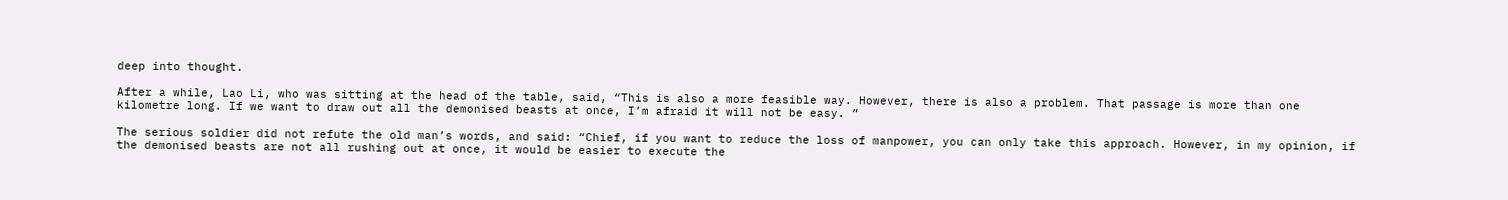deep into thought.

After a while, Lao Li, who was sitting at the head of the table, said, “This is also a more feasible way. However, there is also a problem. That passage is more than one kilometre long. If we want to draw out all the demonised beasts at once, I’m afraid it will not be easy. ”

The serious soldier did not refute the old man’s words, and said: “Chief, if you want to reduce the loss of manpower, you can only take this approach. However, in my opinion, if the demonised beasts are not all rushing out at once, it would be easier to execute the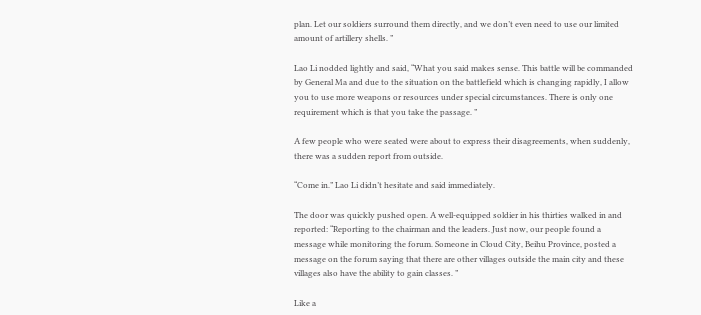plan. Let our soldiers surround them directly, and we don’t even need to use our limited amount of artillery shells. ”

Lao Li nodded lightly and said, “What you said makes sense. This battle will be commanded by General Ma and due to the situation on the battlefield which is changing rapidly, I allow you to use more weapons or resources under special circumstances. There is only one requirement which is that you take the passage. ”

A few people who were seated were about to express their disagreements, when suddenly, there was a sudden report from outside.

“Come in.” Lao Li didn’t hesitate and said immediately.

The door was quickly pushed open. A well-equipped soldier in his thirties walked in and reported: “Reporting to the chairman and the leaders. Just now, our people found a message while monitoring the forum. Someone in Cloud City, Beihu Province, posted a message on the forum saying that there are other villages outside the main city and these villages also have the ability to gain classes. ”

Like a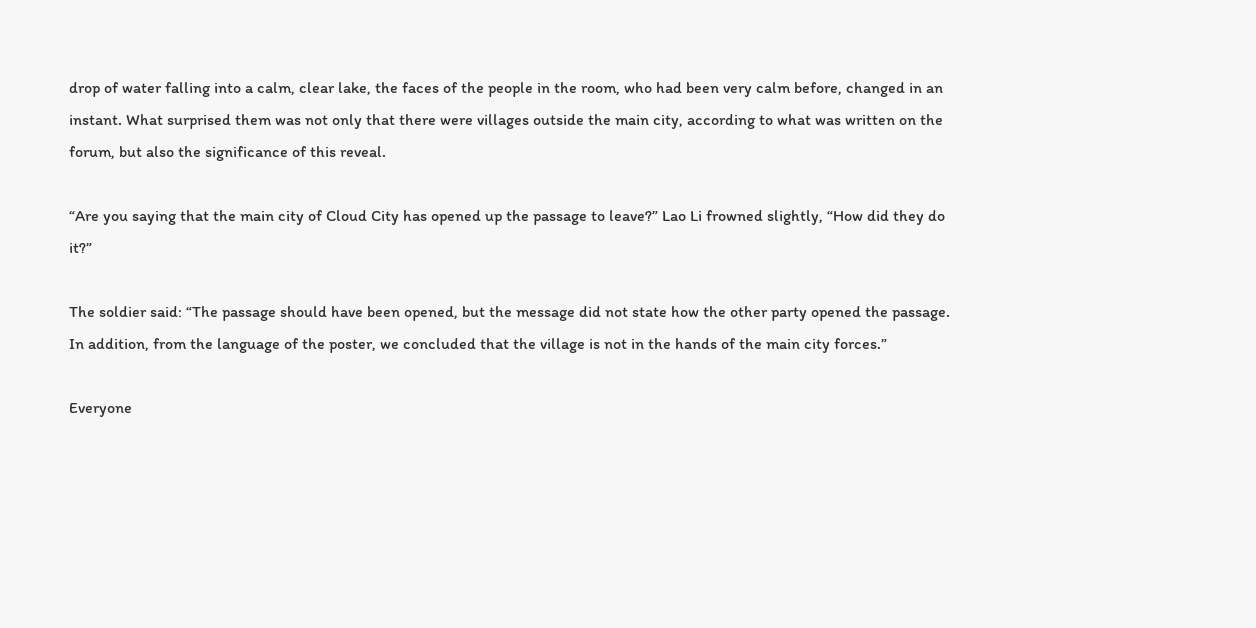drop of water falling into a calm, clear lake, the faces of the people in the room, who had been very calm before, changed in an instant. What surprised them was not only that there were villages outside the main city, according to what was written on the forum, but also the significance of this reveal.

“Are you saying that the main city of Cloud City has opened up the passage to leave?” Lao Li frowned slightly, “How did they do it?”

The soldier said: “The passage should have been opened, but the message did not state how the other party opened the passage. In addition, from the language of the poster, we concluded that the village is not in the hands of the main city forces.”

Everyone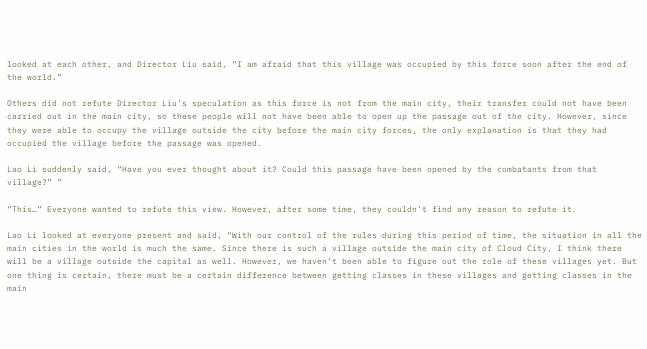looked at each other, and Director Liu said, “I am afraid that this village was occupied by this force soon after the end of the world.”

Others did not refute Director Liu’s speculation as this force is not from the main city, their transfer could not have been carried out in the main city, so these people will not have been able to open up the passage out of the city. However, since they were able to occupy the village outside the city before the main city forces, the only explanation is that they had occupied the village before the passage was opened.

Lao Li suddenly said, “Have you ever thought about it? Could this passage have been opened by the combatants from that village?” ”

“This…” Everyone wanted to refute this view. However, after some time, they couldn’t find any reason to refute it.

Lao Li looked at everyone present and said, “With our control of the rules during this period of time, the situation in all the main cities in the world is much the same. Since there is such a village outside the main city of Cloud City, I think there will be a village outside the capital as well. However, we haven’t been able to figure out the role of these villages yet. But one thing is certain, there must be a certain difference between getting classes in these villages and getting classes in the main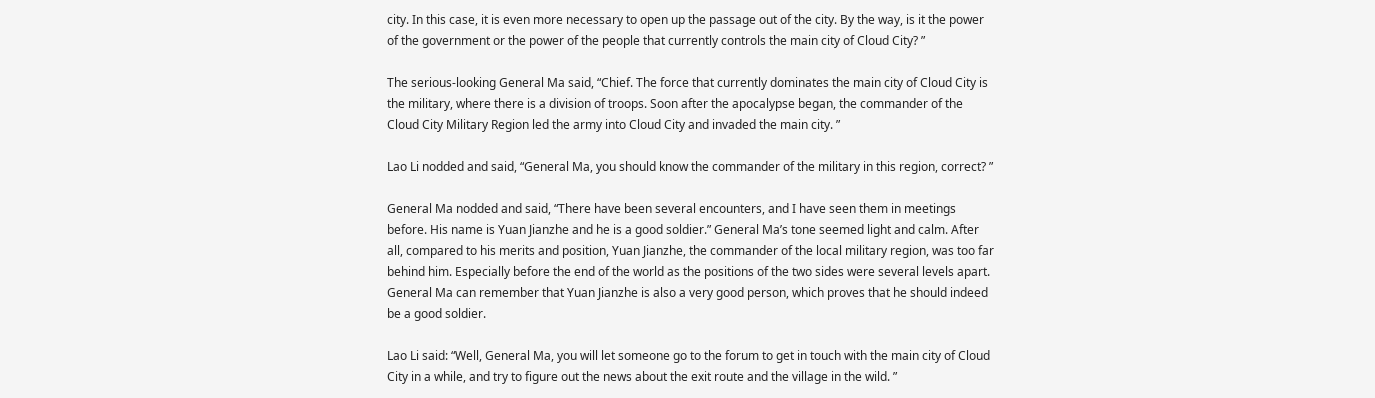city. In this case, it is even more necessary to open up the passage out of the city. By the way, is it the power of the government or the power of the people that currently controls the main city of Cloud City? ”

The serious-looking General Ma said, “Chief. The force that currently dominates the main city of Cloud City is the military, where there is a division of troops. Soon after the apocalypse began, the commander of the Cloud City Military Region led the army into Cloud City and invaded the main city. ”

Lao Li nodded and said, “General Ma, you should know the commander of the military in this region, correct? ”

General Ma nodded and said, “There have been several encounters, and I have seen them in meetings before. His name is Yuan Jianzhe and he is a good soldier.” General Ma’s tone seemed light and calm. After all, compared to his merits and position, Yuan Jianzhe, the commander of the local military region, was too far behind him. Especially before the end of the world as the positions of the two sides were several levels apart. General Ma can remember that Yuan Jianzhe is also a very good person, which proves that he should indeed be a good soldier.

Lao Li said: “Well, General Ma, you will let someone go to the forum to get in touch with the main city of Cloud City in a while, and try to figure out the news about the exit route and the village in the wild. ”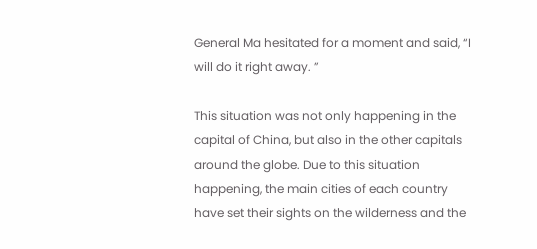General Ma hesitated for a moment and said, “I will do it right away. ”

This situation was not only happening in the capital of China, but also in the other capitals around the globe. Due to this situation happening, the main cities of each country have set their sights on the wilderness and the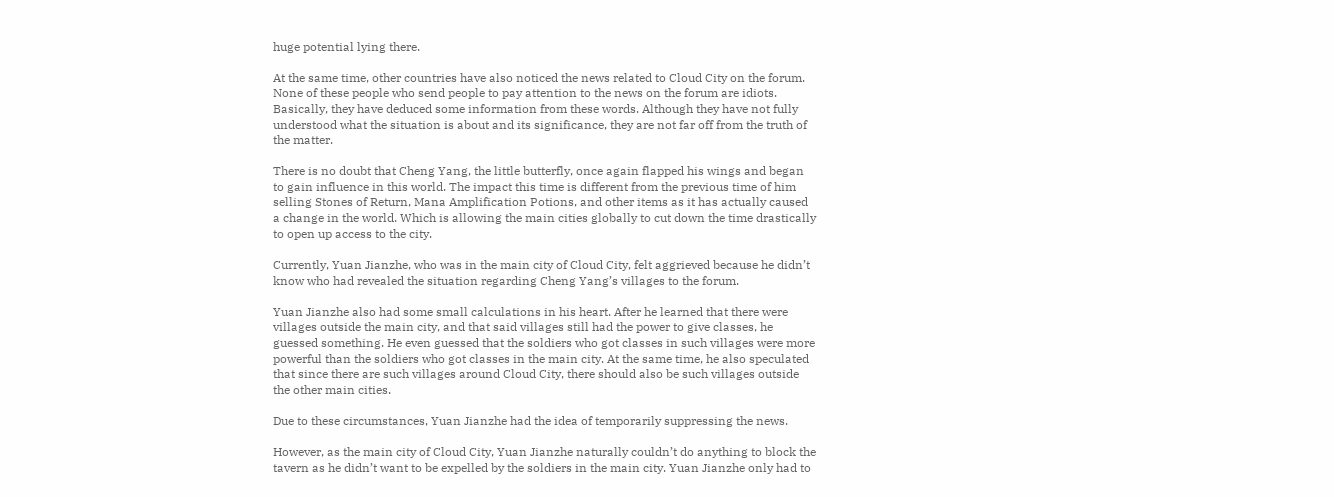huge potential lying there.

At the same time, other countries have also noticed the news related to Cloud City on the forum. None of these people who send people to pay attention to the news on the forum are idiots. Basically, they have deduced some information from these words. Although they have not fully understood what the situation is about and its significance, they are not far off from the truth of the matter.

There is no doubt that Cheng Yang, the little butterfly, once again flapped his wings and began to gain influence in this world. The impact this time is different from the previous time of him selling Stones of Return, Mana Amplification Potions, and other items as it has actually caused a change in the world. Which is allowing the main cities globally to cut down the time drastically to open up access to the city.

Currently, Yuan Jianzhe, who was in the main city of Cloud City, felt aggrieved because he didn’t know who had revealed the situation regarding Cheng Yang’s villages to the forum.

Yuan Jianzhe also had some small calculations in his heart. After he learned that there were villages outside the main city, and that said villages still had the power to give classes, he guessed something. He even guessed that the soldiers who got classes in such villages were more powerful than the soldiers who got classes in the main city. At the same time, he also speculated that since there are such villages around Cloud City, there should also be such villages outside the other main cities.

Due to these circumstances, Yuan Jianzhe had the idea of temporarily suppressing the news.

However, as the main city of Cloud City, Yuan Jianzhe naturally couldn’t do anything to block the tavern as he didn’t want to be expelled by the soldiers in the main city. Yuan Jianzhe only had to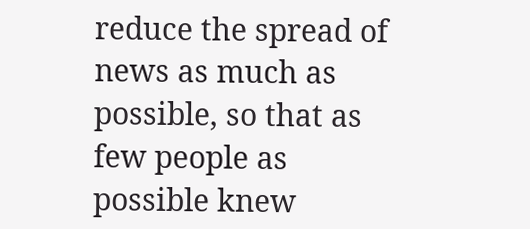reduce the spread of news as much as possible, so that as few people as possible knew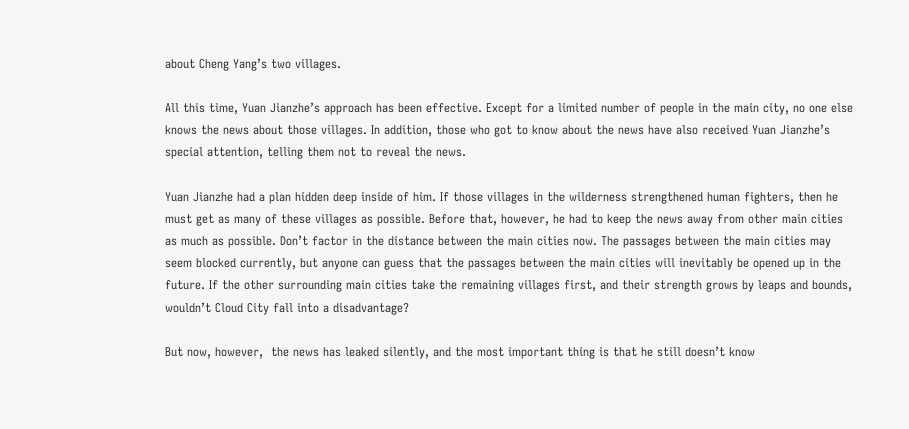about Cheng Yang’s two villages.

All this time, Yuan Jianzhe’s approach has been effective. Except for a limited number of people in the main city, no one else knows the news about those villages. In addition, those who got to know about the news have also received Yuan Jianzhe’s special attention, telling them not to reveal the news.

Yuan Jianzhe had a plan hidden deep inside of him. If those villages in the wilderness strengthened human fighters, then he must get as many of these villages as possible. Before that, however, he had to keep the news away from other main cities as much as possible. Don’t factor in the distance between the main cities now. The passages between the main cities may seem blocked currently, but anyone can guess that the passages between the main cities will inevitably be opened up in the future. If the other surrounding main cities take the remaining villages first, and their strength grows by leaps and bounds, wouldn’t Cloud City fall into a disadvantage?

But now, however,  the news has leaked silently, and the most important thing is that he still doesn’t know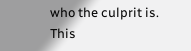who the culprit is. This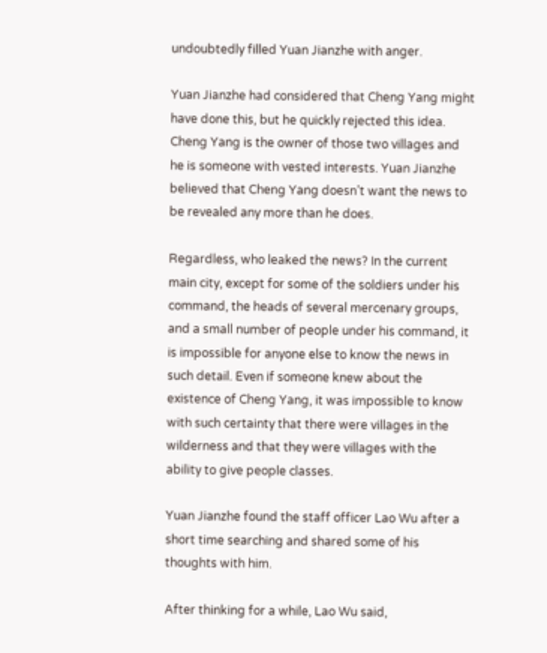undoubtedly filled Yuan Jianzhe with anger.

Yuan Jianzhe had considered that Cheng Yang might have done this, but he quickly rejected this idea. Cheng Yang is the owner of those two villages and he is someone with vested interests. Yuan Jianzhe believed that Cheng Yang doesn’t want the news to be revealed any more than he does.

Regardless, who leaked the news? In the current main city, except for some of the soldiers under his command, the heads of several mercenary groups, and a small number of people under his command, it is impossible for anyone else to know the news in such detail. Even if someone knew about the existence of Cheng Yang, it was impossible to know with such certainty that there were villages in the wilderness and that they were villages with the ability to give people classes.

Yuan Jianzhe found the staff officer Lao Wu after a short time searching and shared some of his thoughts with him.

After thinking for a while, Lao Wu said,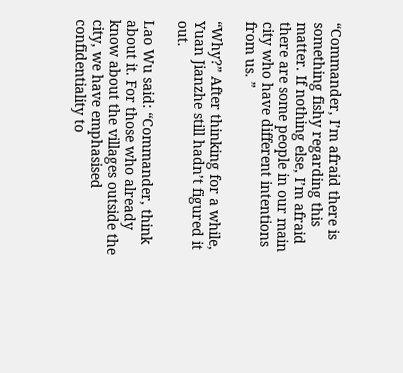“Commander, I’m afraid there is something fishy regarding this matter. If nothing else, I’m afraid there are some people in our main city who have different intentions from us. ”

“Why?” After thinking for a while, Yuan Jianzhe still hadn’t figured it out.

Lao Wu said: “Commander, think about it. For those who already know about the villages outside the city, we have emphasised confidentiality to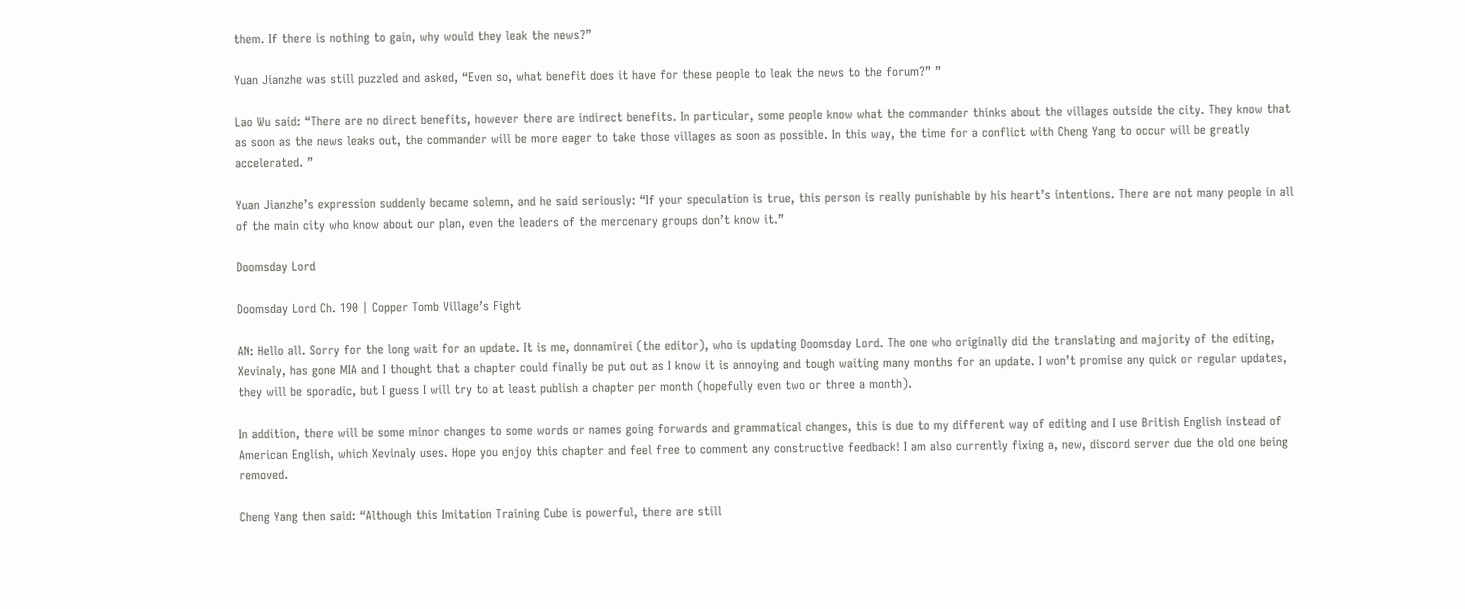them. If there is nothing to gain, why would they leak the news?”

Yuan Jianzhe was still puzzled and asked, “Even so, what benefit does it have for these people to leak the news to the forum?” ”

Lao Wu said: “There are no direct benefits, however there are indirect benefits. In particular, some people know what the commander thinks about the villages outside the city. They know that as soon as the news leaks out, the commander will be more eager to take those villages as soon as possible. In this way, the time for a conflict with Cheng Yang to occur will be greatly accelerated. ”

Yuan Jianzhe’s expression suddenly became solemn, and he said seriously: “If your speculation is true, this person is really punishable by his heart’s intentions. There are not many people in all of the main city who know about our plan, even the leaders of the mercenary groups don’t know it.”

Doomsday Lord

Doomsday Lord Ch. 190 | Copper Tomb Village’s Fight

AN: Hello all. Sorry for the long wait for an update. It is me, donnamirei (the editor), who is updating Doomsday Lord. The one who originally did the translating and majority of the editing, Xevinaly, has gone MIA and I thought that a chapter could finally be put out as I know it is annoying and tough waiting many months for an update. I won’t promise any quick or regular updates, they will be sporadic, but I guess I will try to at least publish a chapter per month (hopefully even two or three a month).

In addition, there will be some minor changes to some words or names going forwards and grammatical changes, this is due to my different way of editing and I use British English instead of American English, which Xevinaly uses. Hope you enjoy this chapter and feel free to comment any constructive feedback! I am also currently fixing a, new, discord server due the old one being removed.

Cheng Yang then said: “Although this Imitation Training Cube is powerful, there are still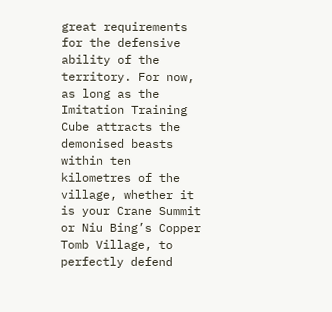great requirements for the defensive ability of the territory. For now, as long as the Imitation Training Cube attracts the demonised beasts within ten kilometres of the village, whether it is your Crane Summit or Niu Bing’s Copper Tomb Village, to perfectly defend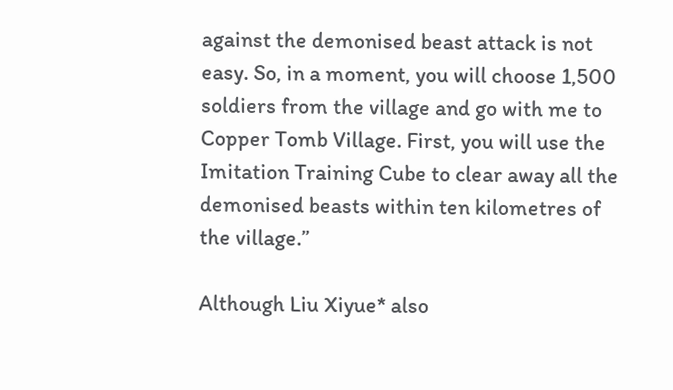against the demonised beast attack is not easy. So, in a moment, you will choose 1,500 soldiers from the village and go with me to Copper Tomb Village. First, you will use the Imitation Training Cube to clear away all the demonised beasts within ten kilometres of the village.”

Although Liu Xiyue* also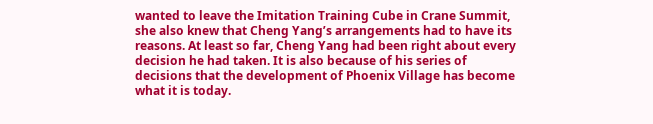wanted to leave the Imitation Training Cube in Crane Summit, she also knew that Cheng Yang’s arrangements had to have its reasons. At least so far, Cheng Yang had been right about every decision he had taken. It is also because of his series of decisions that the development of Phoenix Village has become what it is today.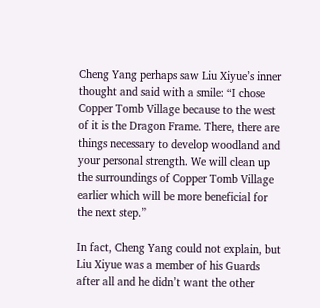Cheng Yang perhaps saw Liu Xiyue’s inner thought and said with a smile: “I chose Copper Tomb Village because to the west of it is the Dragon Frame. There, there are things necessary to develop woodland and your personal strength. We will clean up the surroundings of Copper Tomb Village earlier which will be more beneficial for the next step.”

In fact, Cheng Yang could not explain, but Liu Xiyue was a member of his Guards after all and he didn’t want the other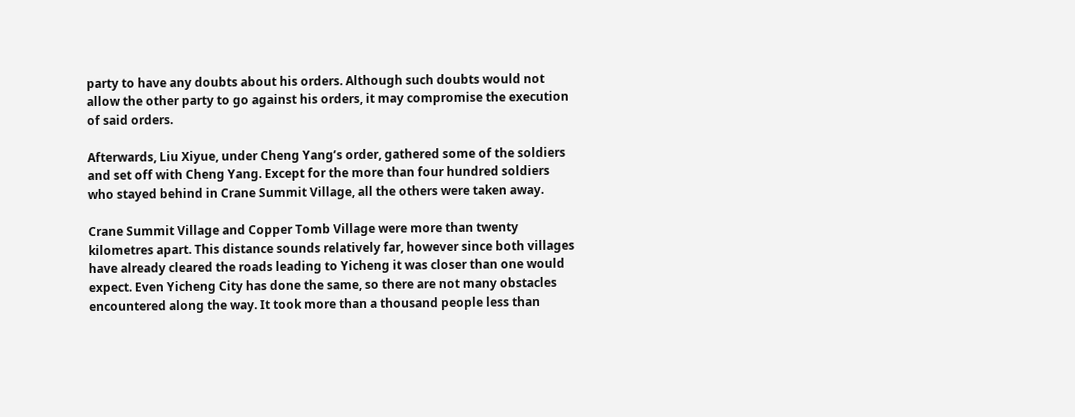party to have any doubts about his orders. Although such doubts would not allow the other party to go against his orders, it may compromise the execution of said orders.

Afterwards, Liu Xiyue, under Cheng Yang’s order, gathered some of the soldiers and set off with Cheng Yang. Except for the more than four hundred soldiers who stayed behind in Crane Summit Village, all the others were taken away.

Crane Summit Village and Copper Tomb Village were more than twenty kilometres apart. This distance sounds relatively far, however since both villages have already cleared the roads leading to Yicheng it was closer than one would expect. Even Yicheng City has done the same, so there are not many obstacles encountered along the way. It took more than a thousand people less than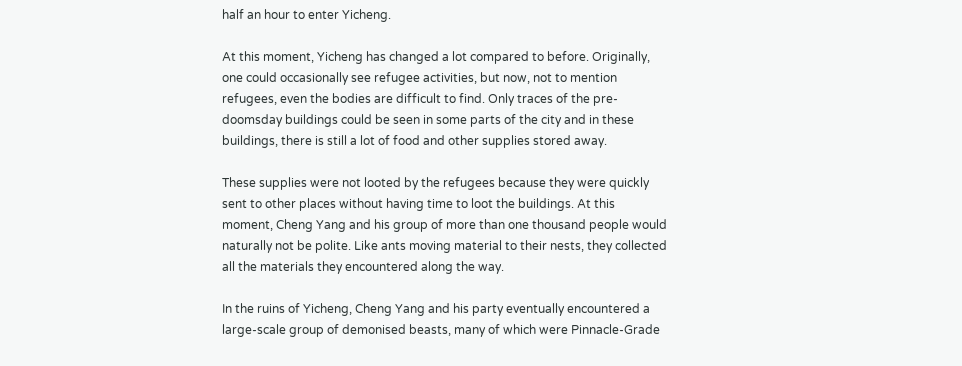half an hour to enter Yicheng.

At this moment, Yicheng has changed a lot compared to before. Originally, one could occasionally see refugee activities, but now, not to mention refugees, even the bodies are difficult to find. Only traces of the pre-doomsday buildings could be seen in some parts of the city and in these buildings, there is still a lot of food and other supplies stored away.

These supplies were not looted by the refugees because they were quickly sent to other places without having time to loot the buildings. At this moment, Cheng Yang and his group of more than one thousand people would naturally not be polite. Like ants moving material to their nests, they collected all the materials they encountered along the way.

In the ruins of Yicheng, Cheng Yang and his party eventually encountered a large-scale group of demonised beasts, many of which were Pinnacle-Grade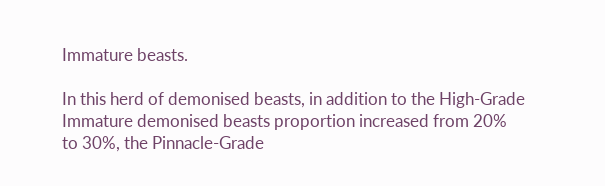Immature beasts.

In this herd of demonised beasts, in addition to the High-Grade Immature demonised beasts proportion increased from 20% to 30%, the Pinnacle-Grade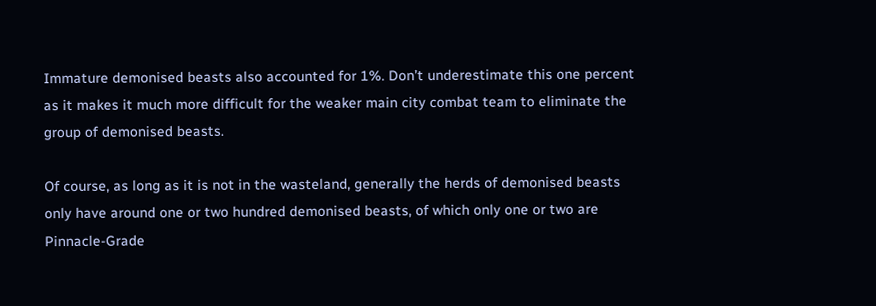Immature demonised beasts also accounted for 1%. Don’t underestimate this one percent as it makes it much more difficult for the weaker main city combat team to eliminate the group of demonised beasts.

Of course, as long as it is not in the wasteland, generally the herds of demonised beasts only have around one or two hundred demonised beasts, of which only one or two are Pinnacle-Grade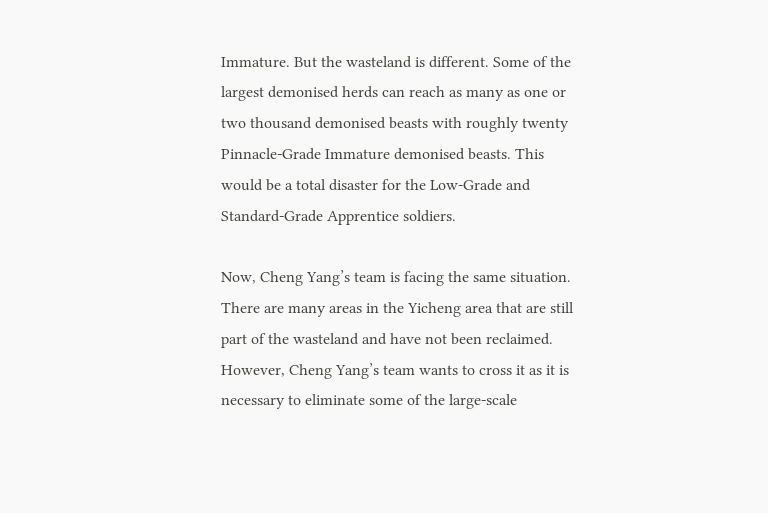Immature. But the wasteland is different. Some of the largest demonised herds can reach as many as one or two thousand demonised beasts with roughly twenty Pinnacle-Grade Immature demonised beasts. This would be a total disaster for the Low-Grade and Standard-Grade Apprentice soldiers.

Now, Cheng Yang’s team is facing the same situation. There are many areas in the Yicheng area that are still part of the wasteland and have not been reclaimed. However, Cheng Yang’s team wants to cross it as it is necessary to eliminate some of the large-scale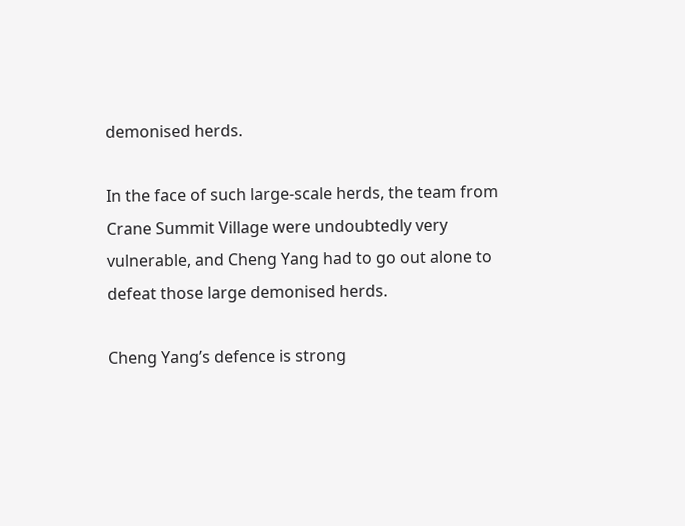demonised herds.

In the face of such large-scale herds, the team from Crane Summit Village were undoubtedly very vulnerable, and Cheng Yang had to go out alone to defeat those large demonised herds.

Cheng Yang’s defence is strong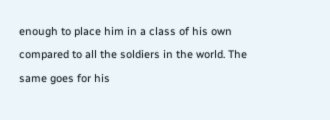enough to place him in a class of his own compared to all the soldiers in the world. The same goes for his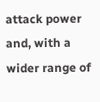attack power and, with a wider range of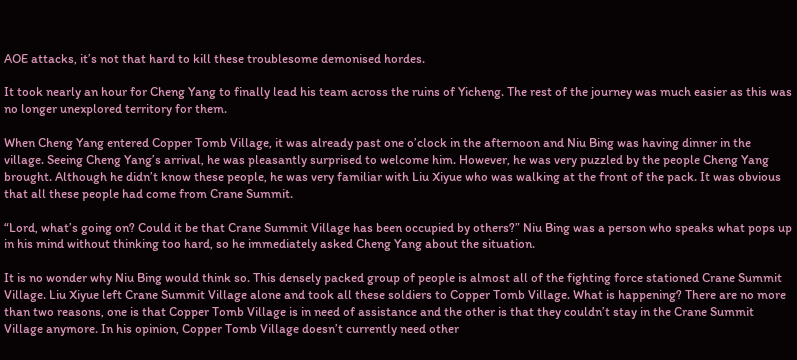AOE attacks, it’s not that hard to kill these troublesome demonised hordes.

It took nearly an hour for Cheng Yang to finally lead his team across the ruins of Yicheng. The rest of the journey was much easier as this was no longer unexplored territory for them.

When Cheng Yang entered Copper Tomb Village, it was already past one o’clock in the afternoon and Niu Bing was having dinner in the village. Seeing Cheng Yang’s arrival, he was pleasantly surprised to welcome him. However, he was very puzzled by the people Cheng Yang brought. Although he didn’t know these people, he was very familiar with Liu Xiyue who was walking at the front of the pack. It was obvious that all these people had come from Crane Summit.

“Lord, what’s going on? Could it be that Crane Summit Village has been occupied by others?” Niu Bing was a person who speaks what pops up in his mind without thinking too hard, so he immediately asked Cheng Yang about the situation.

It is no wonder why Niu Bing would think so. This densely packed group of people is almost all of the fighting force stationed Crane Summit Village. Liu Xiyue left Crane Summit Village alone and took all these soldiers to Copper Tomb Village. What is happening? There are no more than two reasons, one is that Copper Tomb Village is in need of assistance and the other is that they couldn’t stay in the Crane Summit Village anymore. In his opinion, Copper Tomb Village doesn’t currently need other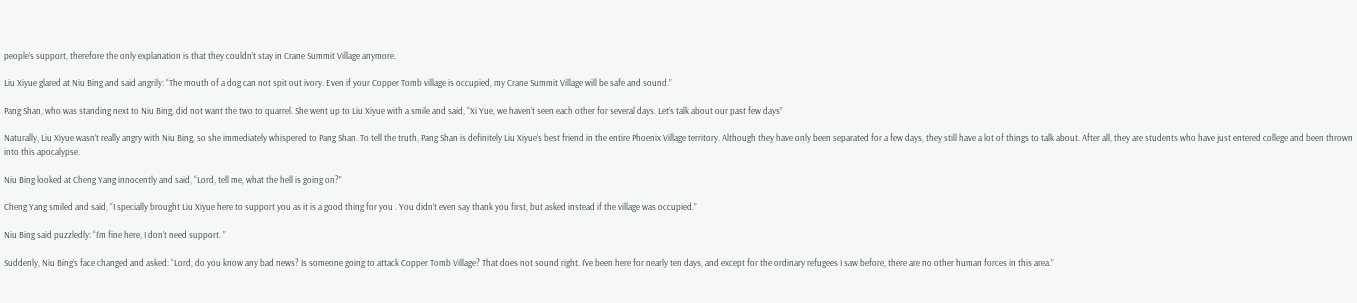people’s support, therefore the only explanation is that they couldn’t stay in Crane Summit Village anymore.

Liu Xiyue glared at Niu Bing and said angrily: “The mouth of a dog can not spit out ivory. Even if your Copper Tomb village is occupied, my Crane Summit Village will be safe and sound.”

Pang Shan, who was standing next to Niu Bing, did not want the two to quarrel. She went up to Liu Xiyue with a smile and said, “Xi Yue, we haven’t seen each other for several days. Let’s talk about our past few days”

Naturally, Liu Xiyue wasn’t really angry with Niu Bing, so she immediately whispered to Pang Shan. To tell the truth, Pang Shan is definitely Liu Xiyue’s best friend in the entire Phoenix Village territory. Although they have only been separated for a few days, they still have a lot of things to talk about. After all, they are students who have just entered college and been thrown into this apocalypse.

Niu Bing looked at Cheng Yang innocently and said, “Lord, tell me, what the hell is going on?”

Cheng Yang smiled and said, “I specially brought Liu Xiyue here to support you as it is a good thing for you . You didn’t even say thank you first, but asked instead if the village was occupied.”

Niu Bing said puzzledly: “I’m fine here, I don’t need support. ”

Suddenly, Niu Bing’s face changed and asked: “Lord, do you know any bad news? Is someone going to attack Copper Tomb Village? That does not sound right. I’ve been here for nearly ten days, and except for the ordinary refugees I saw before, there are no other human forces in this area.”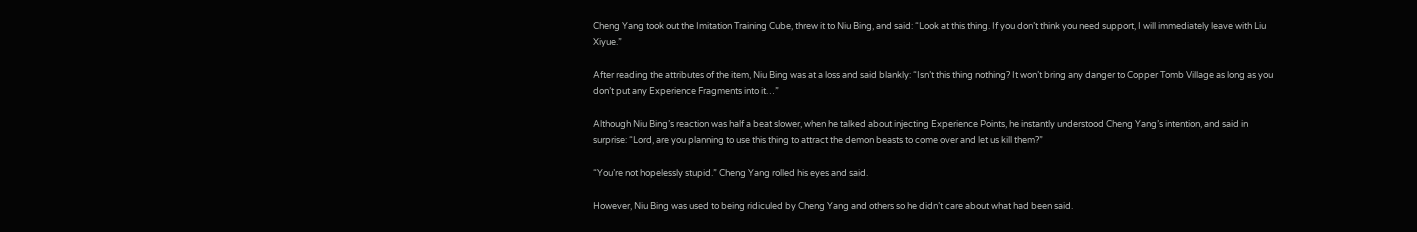Cheng Yang took out the Imitation Training Cube, threw it to Niu Bing, and said: “Look at this thing. If you don’t think you need support, I will immediately leave with Liu Xiyue.”

After reading the attributes of the item, Niu Bing was at a loss and said blankly: “Isn’t this thing nothing? It won’t bring any danger to Copper Tomb Village as long as you don’t put any Experience Fragments into it…”

Although Niu Bing’s reaction was half a beat slower, when he talked about injecting Experience Points, he instantly understood Cheng Yang’s intention, and said in surprise: “Lord, are you planning to use this thing to attract the demon beasts to come over and let us kill them?”

“You’re not hopelessly stupid.” Cheng Yang rolled his eyes and said.

However, Niu Bing was used to being ridiculed by Cheng Yang and others so he didn’t care about what had been said.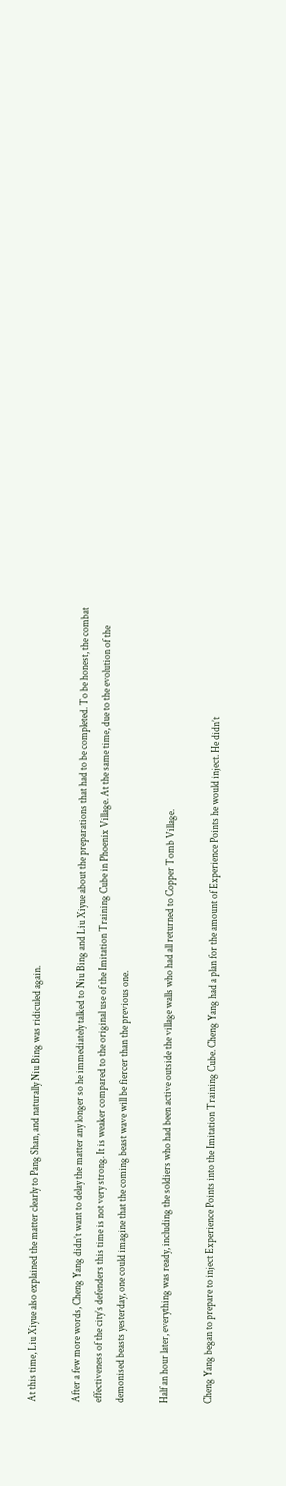At this time, Liu Xiyue also explained the matter clearly to Pang Shan, and naturally Niu Bing was ridiculed again.

After a few more words, Cheng Yang didn’t want to delay the matter any longer so he immediately talked to Niu Bing and Liu Xiyue about the preparations that had to be completed. To be honest, the combat effectiveness of the city’s defenders this time is not very strong. It is weaker compared to the original use of the Imitation Training Cube in Phoenix Village. At the same time, due to the evolution of the demonised beasts yesterday, one could imagine that the coming beast wave will be fiercer than the previous one.

Half an hour later, everything was ready, including the soldiers who had been active outside the village walls who had all returned to Copper Tomb Village.

Cheng Yang began to prepare to inject Experience Points into the Imitation Training Cube. Cheng Yang had a plan for the amount of Experience Points he would inject. He didn’t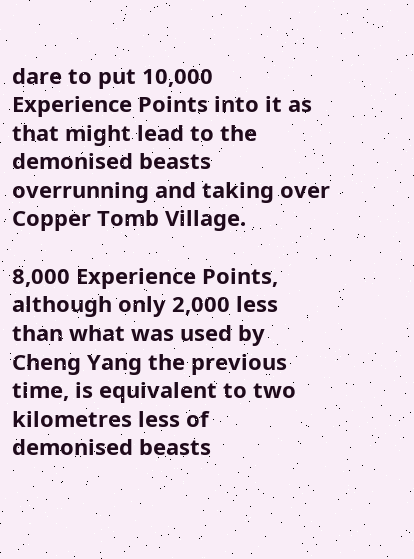dare to put 10,000 Experience Points into it as that might lead to the demonised beasts overrunning and taking over Copper Tomb Village.

8,000 Experience Points, although only 2,000 less than what was used by Cheng Yang the previous time, is equivalent to two kilometres less of demonised beasts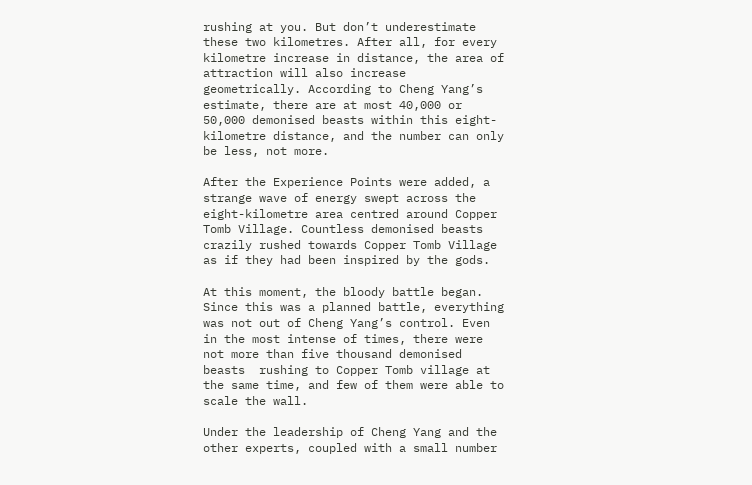rushing at you. But don’t underestimate these two kilometres. After all, for every kilometre increase in distance, the area of attraction will also increase geometrically. According to Cheng Yang’s estimate, there are at most 40,000 or 50,000 demonised beasts within this eight-kilometre distance, and the number can only be less, not more.

After the Experience Points were added, a strange wave of energy swept across the eight-kilometre area centred around Copper Tomb Village. Countless demonised beasts crazily rushed towards Copper Tomb Village as if they had been inspired by the gods.

At this moment, the bloody battle began. Since this was a planned battle, everything was not out of Cheng Yang’s control. Even in the most intense of times, there were not more than five thousand demonised beasts  rushing to Copper Tomb village at the same time, and few of them were able to scale the wall.

Under the leadership of Cheng Yang and the other experts, coupled with a small number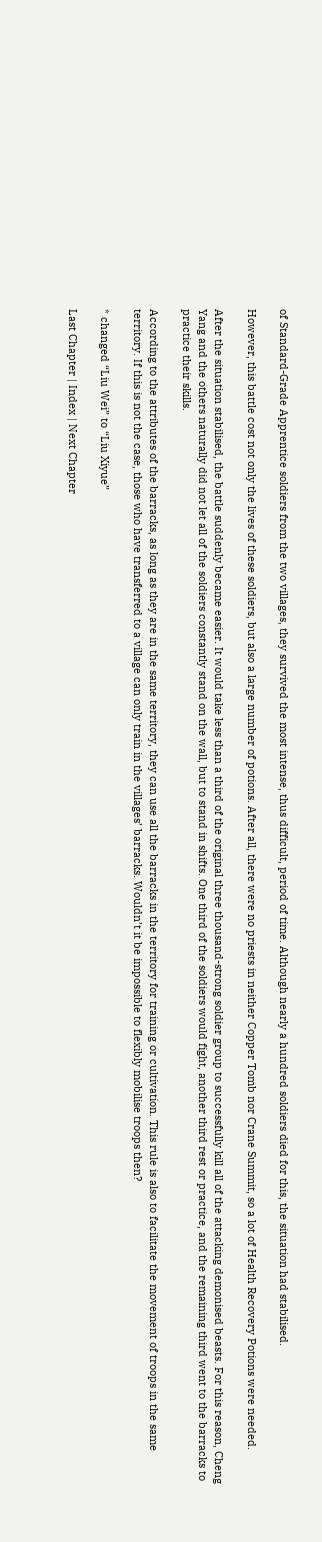of Standard-Grade Apprentice soldiers from the two villages, they survived the most intense, thus difficult, period of time. Although nearly a hundred soldiers died for this, the situation had stabilised.

However, this battle cost not only the lives of these soldiers, but also a large number of potions. After all, there were no priests in neither Copper Tomb nor Crane Summit, so a lot of Health Recovery Potions were needed.

After the situation stabilised, the battle suddenly became easier. It would take less than a third of the original three thousand-strong soldier group to successfully kill all of the attacking demonised beasts. For this reason, Cheng Yang and the others naturally did not let all of the soldiers constantly stand on the wall, but to stand in shifts. One third of the soldiers would fight, another third rest or practice, and the remaining third went to the barracks to practice their skills.

According to the attributes of the barracks, as long as they are in the same territory, they can use all the barracks in the territory for training or cultivation. This rule is also to facilitate the movement of troops in the same territory. If this is not the case, those who have transferred to a village can only train in the villages’ barracks. Wouldn’t it be impossible to flexibly mobilise troops then?

* changed “Liu Wei” to “Liu Xiyue”

Last Chapter | Index | Next Chapter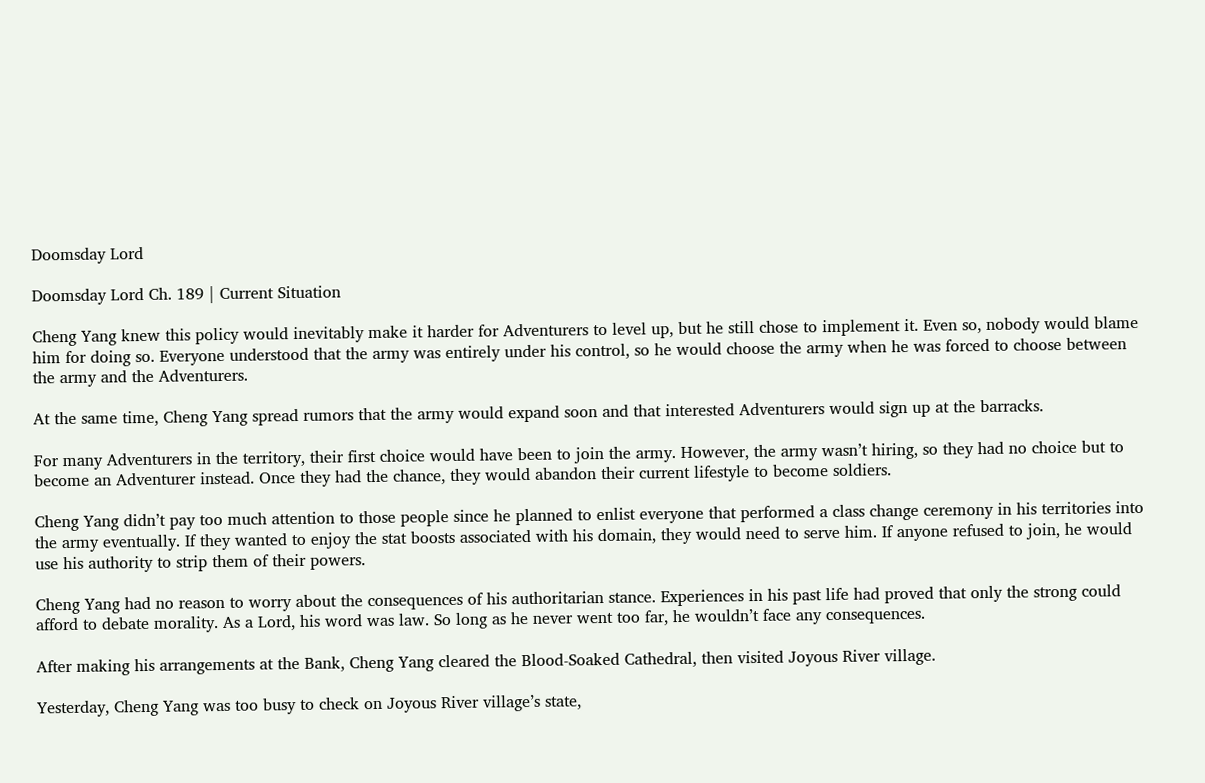Doomsday Lord

Doomsday Lord Ch. 189 | Current Situation

Cheng Yang knew this policy would inevitably make it harder for Adventurers to level up, but he still chose to implement it. Even so, nobody would blame him for doing so. Everyone understood that the army was entirely under his control, so he would choose the army when he was forced to choose between the army and the Adventurers.

At the same time, Cheng Yang spread rumors that the army would expand soon and that interested Adventurers would sign up at the barracks.

For many Adventurers in the territory, their first choice would have been to join the army. However, the army wasn’t hiring, so they had no choice but to become an Adventurer instead. Once they had the chance, they would abandon their current lifestyle to become soldiers.

Cheng Yang didn’t pay too much attention to those people since he planned to enlist everyone that performed a class change ceremony in his territories into the army eventually. If they wanted to enjoy the stat boosts associated with his domain, they would need to serve him. If anyone refused to join, he would use his authority to strip them of their powers.

Cheng Yang had no reason to worry about the consequences of his authoritarian stance. Experiences in his past life had proved that only the strong could afford to debate morality. As a Lord, his word was law. So long as he never went too far, he wouldn’t face any consequences.

After making his arrangements at the Bank, Cheng Yang cleared the Blood-Soaked Cathedral, then visited Joyous River village.

Yesterday, Cheng Yang was too busy to check on Joyous River village’s state,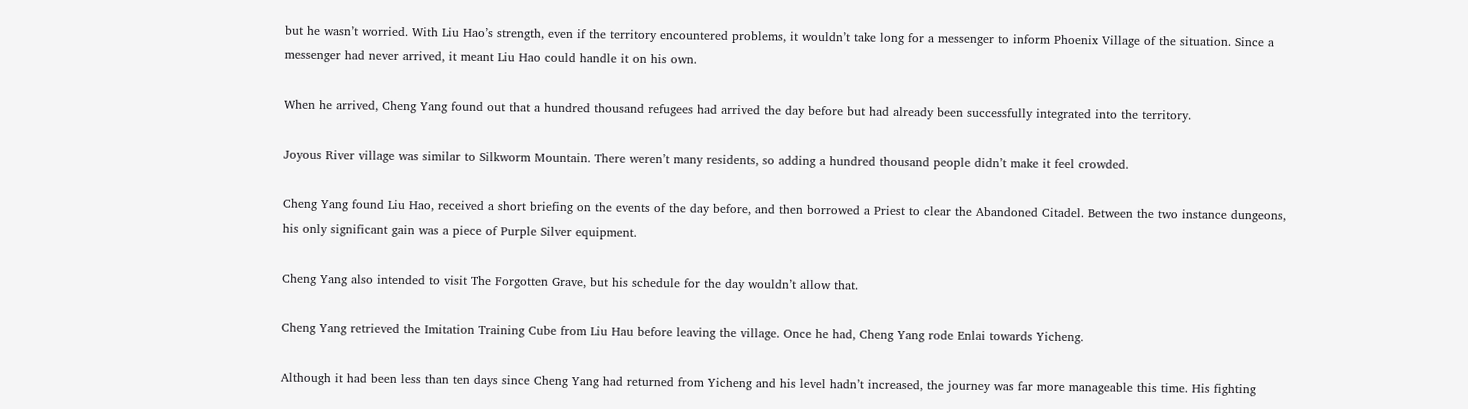but he wasn’t worried. With Liu Hao’s strength, even if the territory encountered problems, it wouldn’t take long for a messenger to inform Phoenix Village of the situation. Since a messenger had never arrived, it meant Liu Hao could handle it on his own.

When he arrived, Cheng Yang found out that a hundred thousand refugees had arrived the day before but had already been successfully integrated into the territory.

Joyous River village was similar to Silkworm Mountain. There weren’t many residents, so adding a hundred thousand people didn’t make it feel crowded.

Cheng Yang found Liu Hao, received a short briefing on the events of the day before, and then borrowed a Priest to clear the Abandoned Citadel. Between the two instance dungeons, his only significant gain was a piece of Purple Silver equipment.

Cheng Yang also intended to visit The Forgotten Grave, but his schedule for the day wouldn’t allow that.

Cheng Yang retrieved the Imitation Training Cube from Liu Hau before leaving the village. Once he had, Cheng Yang rode Enlai towards Yicheng.

Although it had been less than ten days since Cheng Yang had returned from Yicheng and his level hadn’t increased, the journey was far more manageable this time. His fighting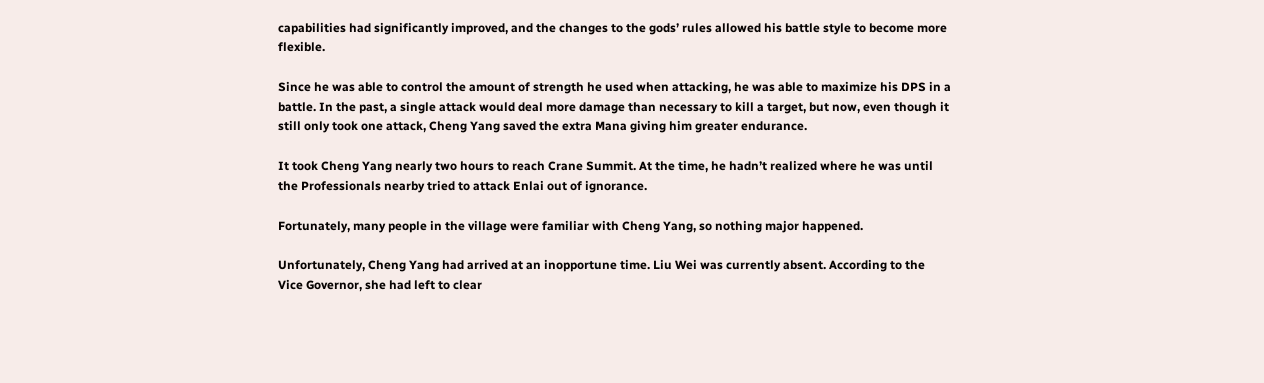capabilities had significantly improved, and the changes to the gods’ rules allowed his battle style to become more flexible.

Since he was able to control the amount of strength he used when attacking, he was able to maximize his DPS in a battle. In the past, a single attack would deal more damage than necessary to kill a target, but now, even though it still only took one attack, Cheng Yang saved the extra Mana giving him greater endurance.

It took Cheng Yang nearly two hours to reach Crane Summit. At the time, he hadn’t realized where he was until the Professionals nearby tried to attack Enlai out of ignorance.

Fortunately, many people in the village were familiar with Cheng Yang, so nothing major happened.

Unfortunately, Cheng Yang had arrived at an inopportune time. Liu Wei was currently absent. According to the Vice Governor, she had left to clear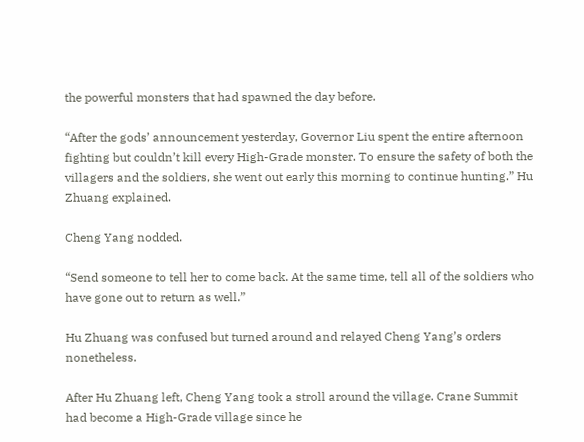the powerful monsters that had spawned the day before.

“After the gods’ announcement yesterday, Governor Liu spent the entire afternoon fighting but couldn’t kill every High-Grade monster. To ensure the safety of both the villagers and the soldiers, she went out early this morning to continue hunting.” Hu Zhuang explained.

Cheng Yang nodded.

“Send someone to tell her to come back. At the same time, tell all of the soldiers who have gone out to return as well.”

Hu Zhuang was confused but turned around and relayed Cheng Yang’s orders nonetheless.

After Hu Zhuang left, Cheng Yang took a stroll around the village. Crane Summit had become a High-Grade village since he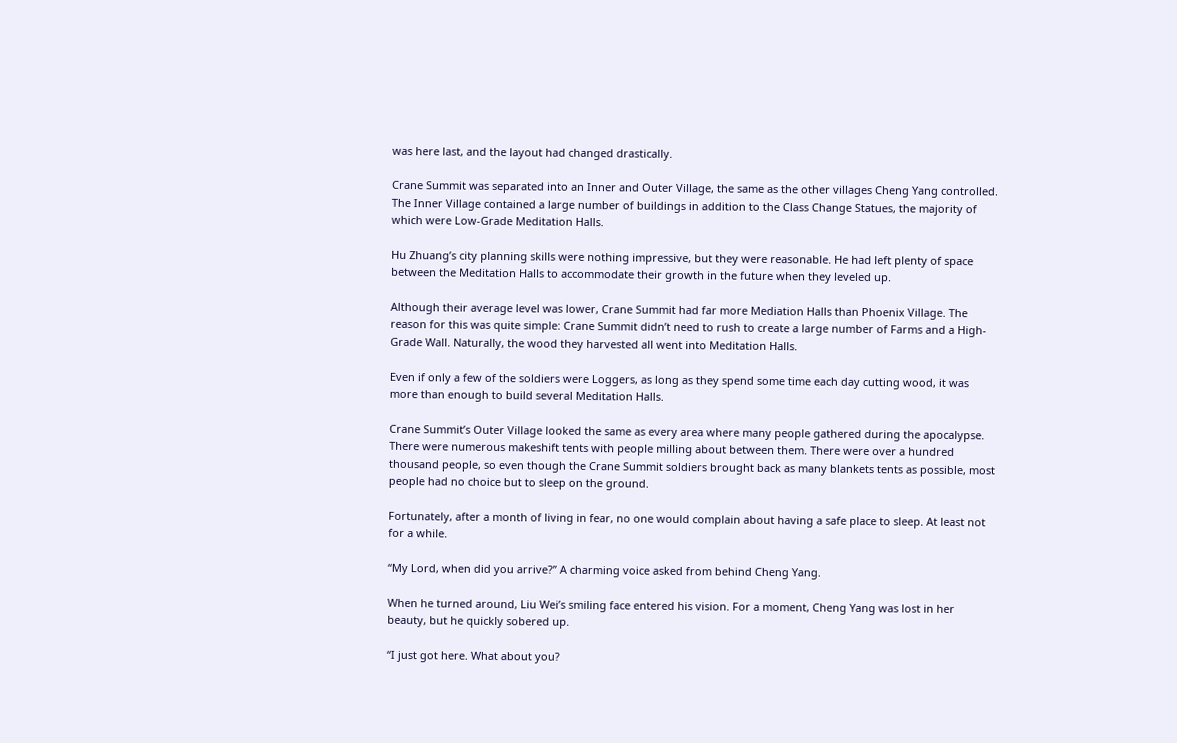was here last, and the layout had changed drastically.

Crane Summit was separated into an Inner and Outer Village, the same as the other villages Cheng Yang controlled. The Inner Village contained a large number of buildings in addition to the Class Change Statues, the majority of which were Low-Grade Meditation Halls.

Hu Zhuang’s city planning skills were nothing impressive, but they were reasonable. He had left plenty of space between the Meditation Halls to accommodate their growth in the future when they leveled up.

Although their average level was lower, Crane Summit had far more Mediation Halls than Phoenix Village. The reason for this was quite simple: Crane Summit didn’t need to rush to create a large number of Farms and a High-Grade Wall. Naturally, the wood they harvested all went into Meditation Halls.

Even if only a few of the soldiers were Loggers, as long as they spend some time each day cutting wood, it was more than enough to build several Meditation Halls.

Crane Summit’s Outer Village looked the same as every area where many people gathered during the apocalypse. There were numerous makeshift tents with people milling about between them. There were over a hundred thousand people, so even though the Crane Summit soldiers brought back as many blankets tents as possible, most people had no choice but to sleep on the ground.

Fortunately, after a month of living in fear, no one would complain about having a safe place to sleep. At least not for a while.

“My Lord, when did you arrive?” A charming voice asked from behind Cheng Yang.

When he turned around, Liu Wei’s smiling face entered his vision. For a moment, Cheng Yang was lost in her beauty, but he quickly sobered up.

“I just got here. What about you?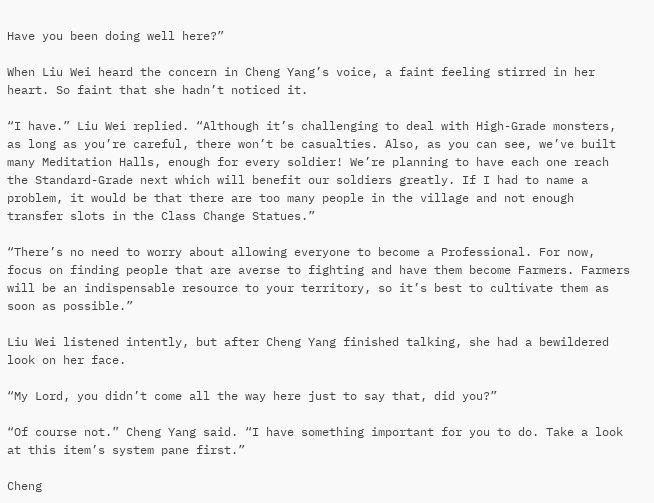Have you been doing well here?”

When Liu Wei heard the concern in Cheng Yang’s voice, a faint feeling stirred in her heart. So faint that she hadn’t noticed it.

“I have.” Liu Wei replied. “Although it’s challenging to deal with High-Grade monsters, as long as you’re careful, there won’t be casualties. Also, as you can see, we’ve built many Meditation Halls, enough for every soldier! We’re planning to have each one reach the Standard-Grade next which will benefit our soldiers greatly. If I had to name a problem, it would be that there are too many people in the village and not enough transfer slots in the Class Change Statues.”

“There’s no need to worry about allowing everyone to become a Professional. For now, focus on finding people that are averse to fighting and have them become Farmers. Farmers will be an indispensable resource to your territory, so it’s best to cultivate them as soon as possible.”

Liu Wei listened intently, but after Cheng Yang finished talking, she had a bewildered look on her face.

“My Lord, you didn’t come all the way here just to say that, did you?”

“Of course not.” Cheng Yang said. “I have something important for you to do. Take a look at this item’s system pane first.”

Cheng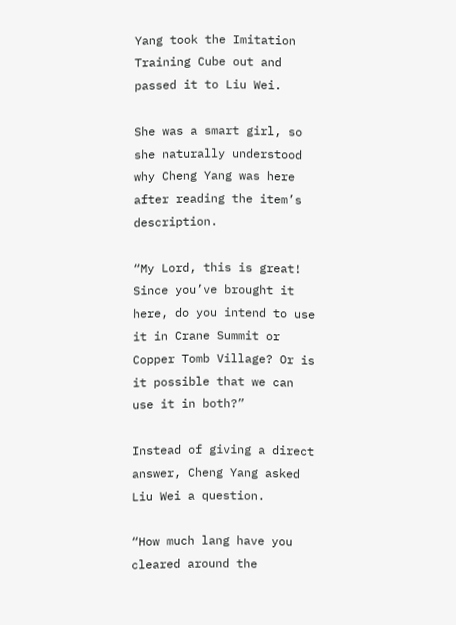Yang took the Imitation Training Cube out and passed it to Liu Wei.

She was a smart girl, so she naturally understood why Cheng Yang was here after reading the item’s description.

“My Lord, this is great! Since you’ve brought it here, do you intend to use it in Crane Summit or Copper Tomb Village? Or is it possible that we can use it in both?”

Instead of giving a direct answer, Cheng Yang asked Liu Wei a question.

“How much lang have you cleared around the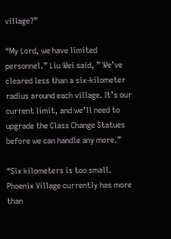village?”

“My Lord, we have limited personnel.” Liu Wei said, ” We’ve cleared less than a six-kilometer radius around each village. It’s our current limit, and we’ll need to upgrade the Class Change Statues before we can handle any more.”

“Six kilometers is too small. Phoenix Village currently has more than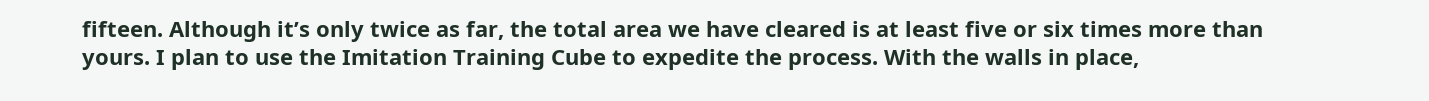fifteen. Although it’s only twice as far, the total area we have cleared is at least five or six times more than yours. I plan to use the Imitation Training Cube to expedite the process. With the walls in place,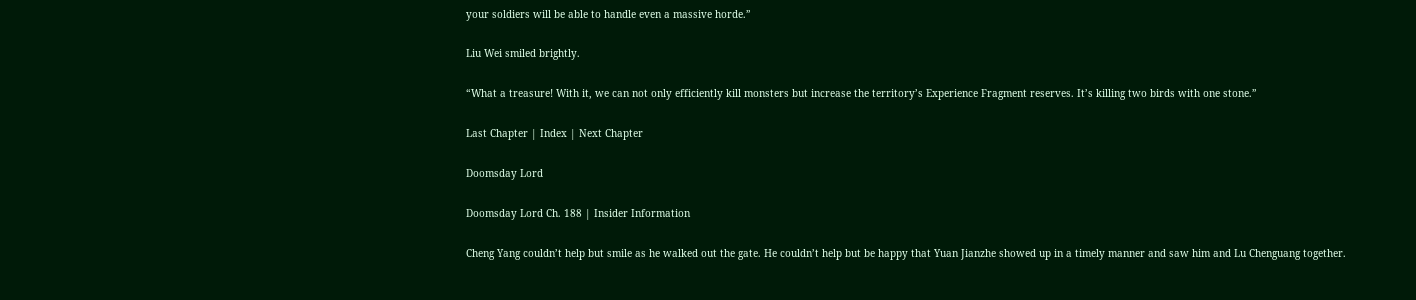your soldiers will be able to handle even a massive horde.”

Liu Wei smiled brightly.

“What a treasure! With it, we can not only efficiently kill monsters but increase the territory’s Experience Fragment reserves. It’s killing two birds with one stone.”

Last Chapter | Index | Next Chapter

Doomsday Lord

Doomsday Lord Ch. 188 | Insider Information

Cheng Yang couldn’t help but smile as he walked out the gate. He couldn’t help but be happy that Yuan Jianzhe showed up in a timely manner and saw him and Lu Chenguang together.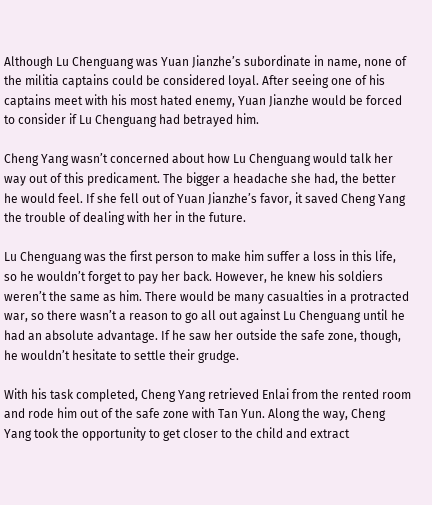Although Lu Chenguang was Yuan Jianzhe’s subordinate in name, none of the militia captains could be considered loyal. After seeing one of his captains meet with his most hated enemy, Yuan Jianzhe would be forced to consider if Lu Chenguang had betrayed him.

Cheng Yang wasn’t concerned about how Lu Chenguang would talk her way out of this predicament. The bigger a headache she had, the better he would feel. If she fell out of Yuan Jianzhe’s favor, it saved Cheng Yang the trouble of dealing with her in the future.

Lu Chenguang was the first person to make him suffer a loss in this life, so he wouldn’t forget to pay her back. However, he knew his soldiers weren’t the same as him. There would be many casualties in a protracted war, so there wasn’t a reason to go all out against Lu Chenguang until he had an absolute advantage. If he saw her outside the safe zone, though, he wouldn’t hesitate to settle their grudge.

With his task completed, Cheng Yang retrieved Enlai from the rented room and rode him out of the safe zone with Tan Yun. Along the way, Cheng Yang took the opportunity to get closer to the child and extract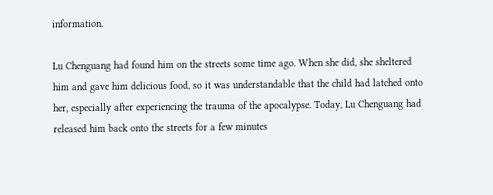information.

Lu Chenguang had found him on the streets some time ago. When she did, she sheltered him and gave him delicious food, so it was understandable that the child had latched onto her, especially after experiencing the trauma of the apocalypse. Today, Lu Chenguang had released him back onto the streets for a few minutes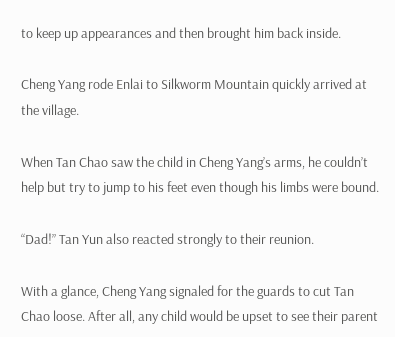to keep up appearances and then brought him back inside.

Cheng Yang rode Enlai to Silkworm Mountain quickly arrived at the village.

When Tan Chao saw the child in Cheng Yang’s arms, he couldn’t help but try to jump to his feet even though his limbs were bound.

“Dad!” Tan Yun also reacted strongly to their reunion.

With a glance, Cheng Yang signaled for the guards to cut Tan Chao loose. After all, any child would be upset to see their parent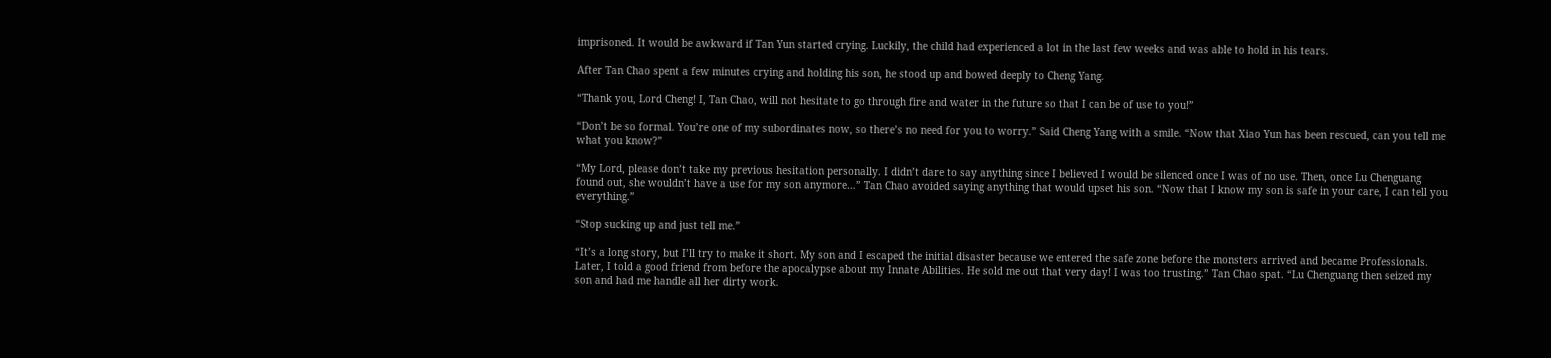imprisoned. It would be awkward if Tan Yun started crying. Luckily, the child had experienced a lot in the last few weeks and was able to hold in his tears.

After Tan Chao spent a few minutes crying and holding his son, he stood up and bowed deeply to Cheng Yang.

“Thank you, Lord Cheng! I, Tan Chao, will not hesitate to go through fire and water in the future so that I can be of use to you!”

“Don’t be so formal. You’re one of my subordinates now, so there’s no need for you to worry.” Said Cheng Yang with a smile. “Now that Xiao Yun has been rescued, can you tell me what you know?”

“My Lord, please don’t take my previous hesitation personally. I didn’t dare to say anything since I believed I would be silenced once I was of no use. Then, once Lu Chenguang found out, she wouldn’t have a use for my son anymore…” Tan Chao avoided saying anything that would upset his son. “Now that I know my son is safe in your care, I can tell you everything.”

“Stop sucking up and just tell me.”

“It’s a long story, but I’ll try to make it short. My son and I escaped the initial disaster because we entered the safe zone before the monsters arrived and became Professionals. Later, I told a good friend from before the apocalypse about my Innate Abilities. He sold me out that very day! I was too trusting.” Tan Chao spat. “Lu Chenguang then seized my son and had me handle all her dirty work.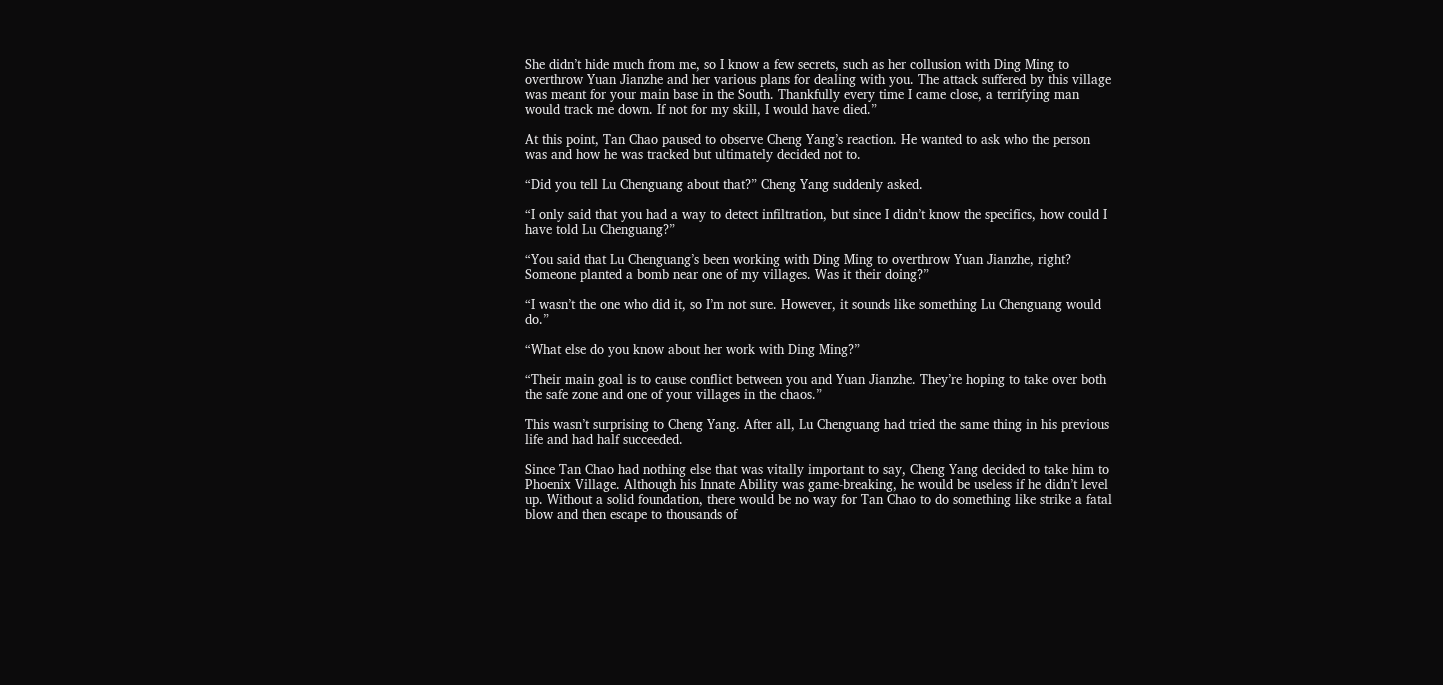She didn’t hide much from me, so I know a few secrets, such as her collusion with Ding Ming to overthrow Yuan Jianzhe and her various plans for dealing with you. The attack suffered by this village was meant for your main base in the South. Thankfully every time I came close, a terrifying man would track me down. If not for my skill, I would have died.”

At this point, Tan Chao paused to observe Cheng Yang’s reaction. He wanted to ask who the person was and how he was tracked but ultimately decided not to.

“Did you tell Lu Chenguang about that?” Cheng Yang suddenly asked.

“I only said that you had a way to detect infiltration, but since I didn’t know the specifics, how could I have told Lu Chenguang?”

“You said that Lu Chenguang’s been working with Ding Ming to overthrow Yuan Jianzhe, right? Someone planted a bomb near one of my villages. Was it their doing?”

“I wasn’t the one who did it, so I’m not sure. However, it sounds like something Lu Chenguang would do.”

“What else do you know about her work with Ding Ming?”

“Their main goal is to cause conflict between you and Yuan Jianzhe. They’re hoping to take over both the safe zone and one of your villages in the chaos.”

This wasn’t surprising to Cheng Yang. After all, Lu Chenguang had tried the same thing in his previous life and had half succeeded.

Since Tan Chao had nothing else that was vitally important to say, Cheng Yang decided to take him to Phoenix Village. Although his Innate Ability was game-breaking, he would be useless if he didn’t level up. Without a solid foundation, there would be no way for Tan Chao to do something like strike a fatal blow and then escape to thousands of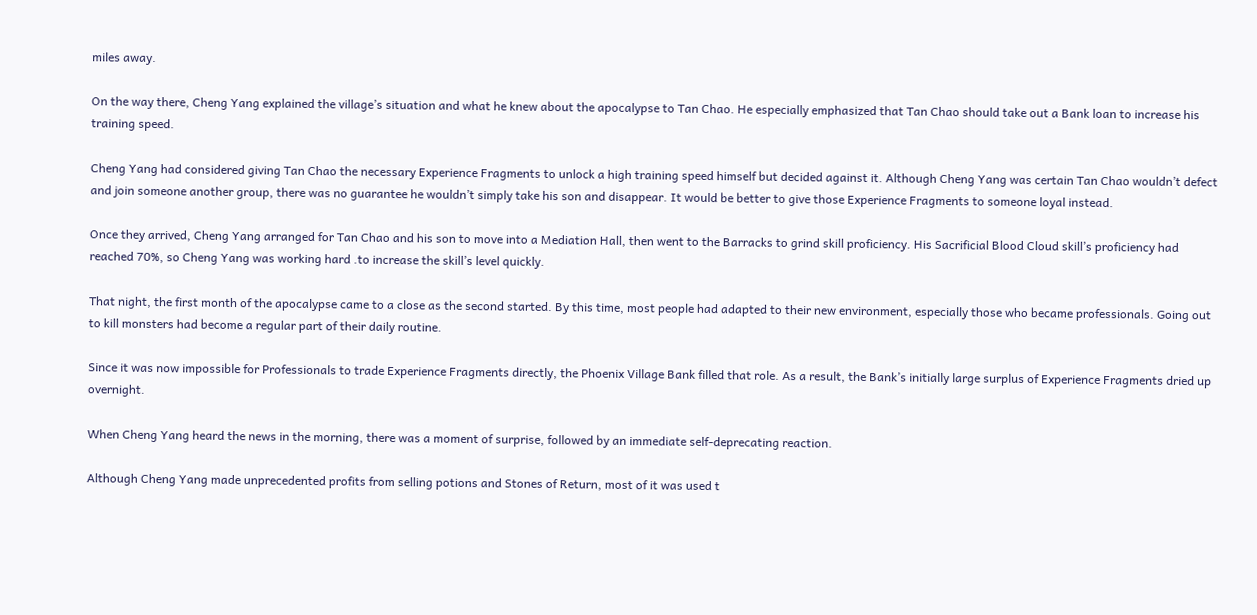miles away.

On the way there, Cheng Yang explained the village’s situation and what he knew about the apocalypse to Tan Chao. He especially emphasized that Tan Chao should take out a Bank loan to increase his training speed.

Cheng Yang had considered giving Tan Chao the necessary Experience Fragments to unlock a high training speed himself but decided against it. Although Cheng Yang was certain Tan Chao wouldn’t defect and join someone another group, there was no guarantee he wouldn’t simply take his son and disappear. It would be better to give those Experience Fragments to someone loyal instead.

Once they arrived, Cheng Yang arranged for Tan Chao and his son to move into a Mediation Hall, then went to the Barracks to grind skill proficiency. His Sacrificial Blood Cloud skill’s proficiency had reached 70%, so Cheng Yang was working hard .to increase the skill’s level quickly.

That night, the first month of the apocalypse came to a close as the second started. By this time, most people had adapted to their new environment, especially those who became professionals. Going out to kill monsters had become a regular part of their daily routine.

Since it was now impossible for Professionals to trade Experience Fragments directly, the Phoenix Village Bank filled that role. As a result, the Bank’s initially large surplus of Experience Fragments dried up overnight.

When Cheng Yang heard the news in the morning, there was a moment of surprise, followed by an immediate self-deprecating reaction.

Although Cheng Yang made unprecedented profits from selling potions and Stones of Return, most of it was used t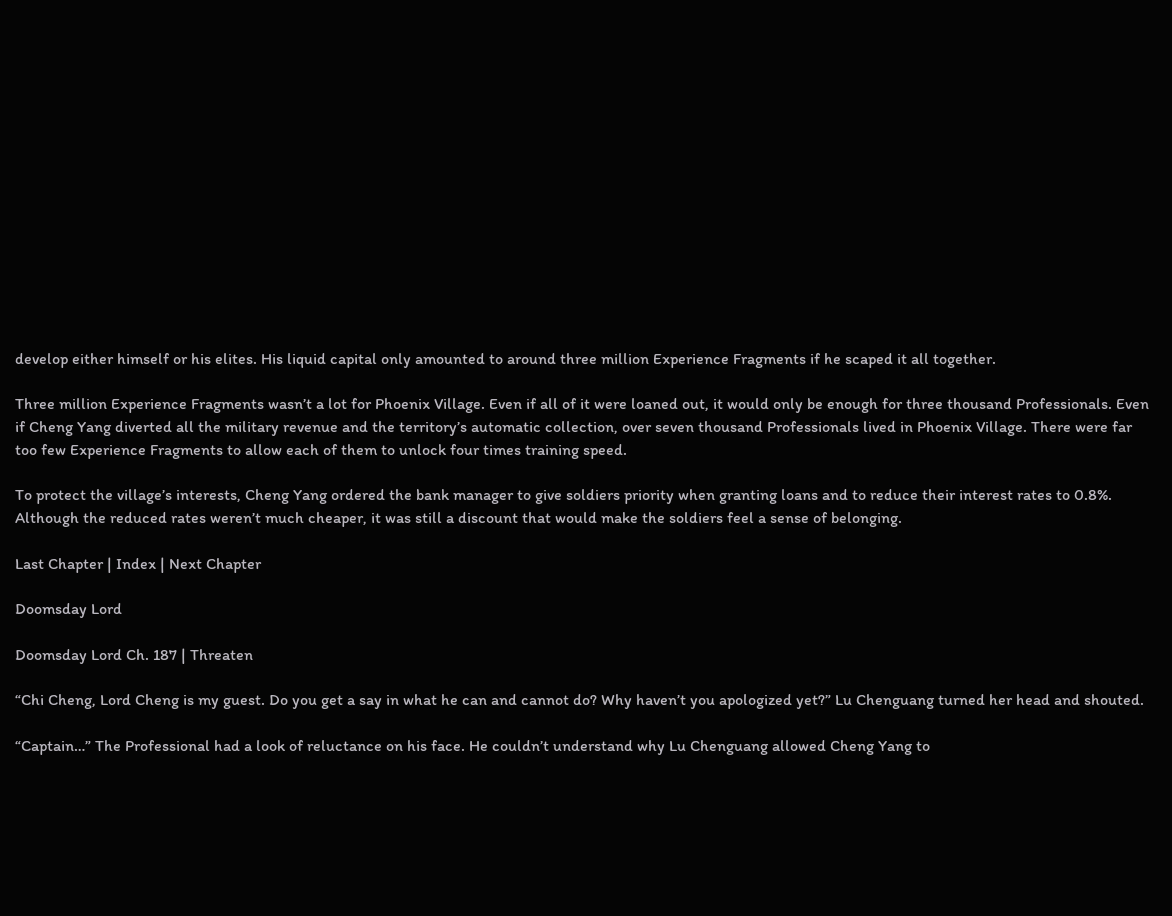develop either himself or his elites. His liquid capital only amounted to around three million Experience Fragments if he scaped it all together.

Three million Experience Fragments wasn’t a lot for Phoenix Village. Even if all of it were loaned out, it would only be enough for three thousand Professionals. Even if Cheng Yang diverted all the military revenue and the territory’s automatic collection, over seven thousand Professionals lived in Phoenix Village. There were far too few Experience Fragments to allow each of them to unlock four times training speed.

To protect the village’s interests, Cheng Yang ordered the bank manager to give soldiers priority when granting loans and to reduce their interest rates to 0.8%. Although the reduced rates weren’t much cheaper, it was still a discount that would make the soldiers feel a sense of belonging.

Last Chapter | Index | Next Chapter

Doomsday Lord

Doomsday Lord Ch. 187 | Threaten

“Chi Cheng, Lord Cheng is my guest. Do you get a say in what he can and cannot do? Why haven’t you apologized yet?” Lu Chenguang turned her head and shouted.

“Captain…” The Professional had a look of reluctance on his face. He couldn’t understand why Lu Chenguang allowed Cheng Yang to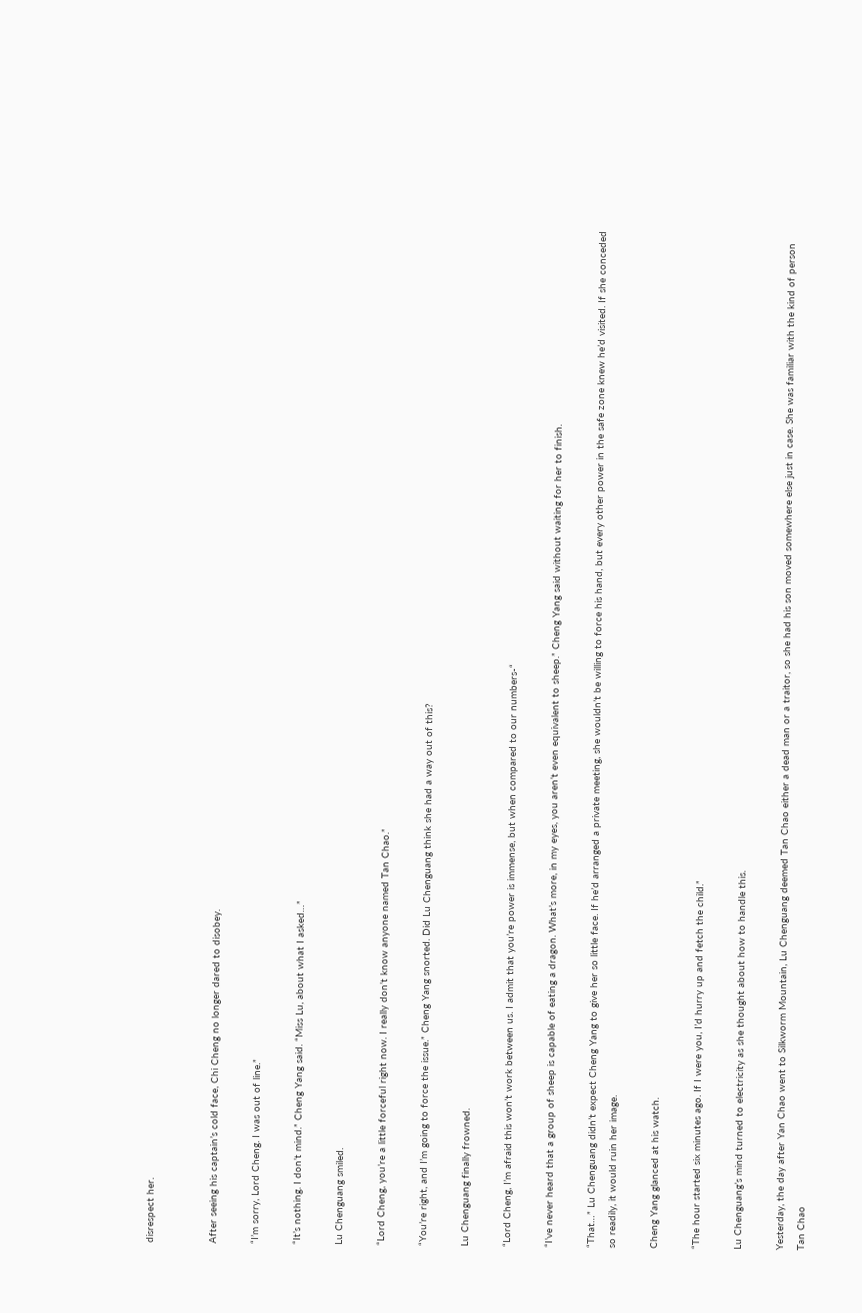disrespect her.


After seeing his captain’s cold face, Chi Cheng no longer dared to disobey.

“I’m sorry, Lord Cheng. I was out of line.”

“It’s nothing. I don’t mind.” Cheng Yang said. “Miss Lu, about what I asked…”

Lu Chenguang smiled.

“Lord Cheng, you’re a little forceful right now. I really don’t know anyone named Tan Chao.”

“You’re right, and I’m going to force the issue.” Cheng Yang snorted. Did Lu Chenguang think she had a way out of this?

Lu Chenguang finally frowned.

“Lord Cheng, I’m afraid this won’t work between us. I admit that you’re power is immense, but when compared to our numbers-“

“I’ve never heard that a group of sheep is capable of eating a dragon. What’s more, in my eyes, you aren’t even equivalent to sheep.” Cheng Yang said without waiting for her to finish.

“That…” Lu Chenguang didn’t expect Cheng Yang to give her so little face. If he’d arranged a private meeting, she wouldn’t be willing to force his hand, but every other power in the safe zone knew he’d visited. If she conceded so readily, it would ruin her image.

Cheng Yang glanced at his watch.

“The hour started six minutes ago. If I were you, I’d hurry up and fetch the child.”

Lu Chenguang’s mind turned to electricity as she thought about how to handle this.

Yesterday, the day after Yan Chao went to Silkworm Mountain, Lu Chenguang deemed Tan Chao either a dead man or a traitor, so she had his son moved somewhere else just in case. She was familiar with the kind of person Tan Chao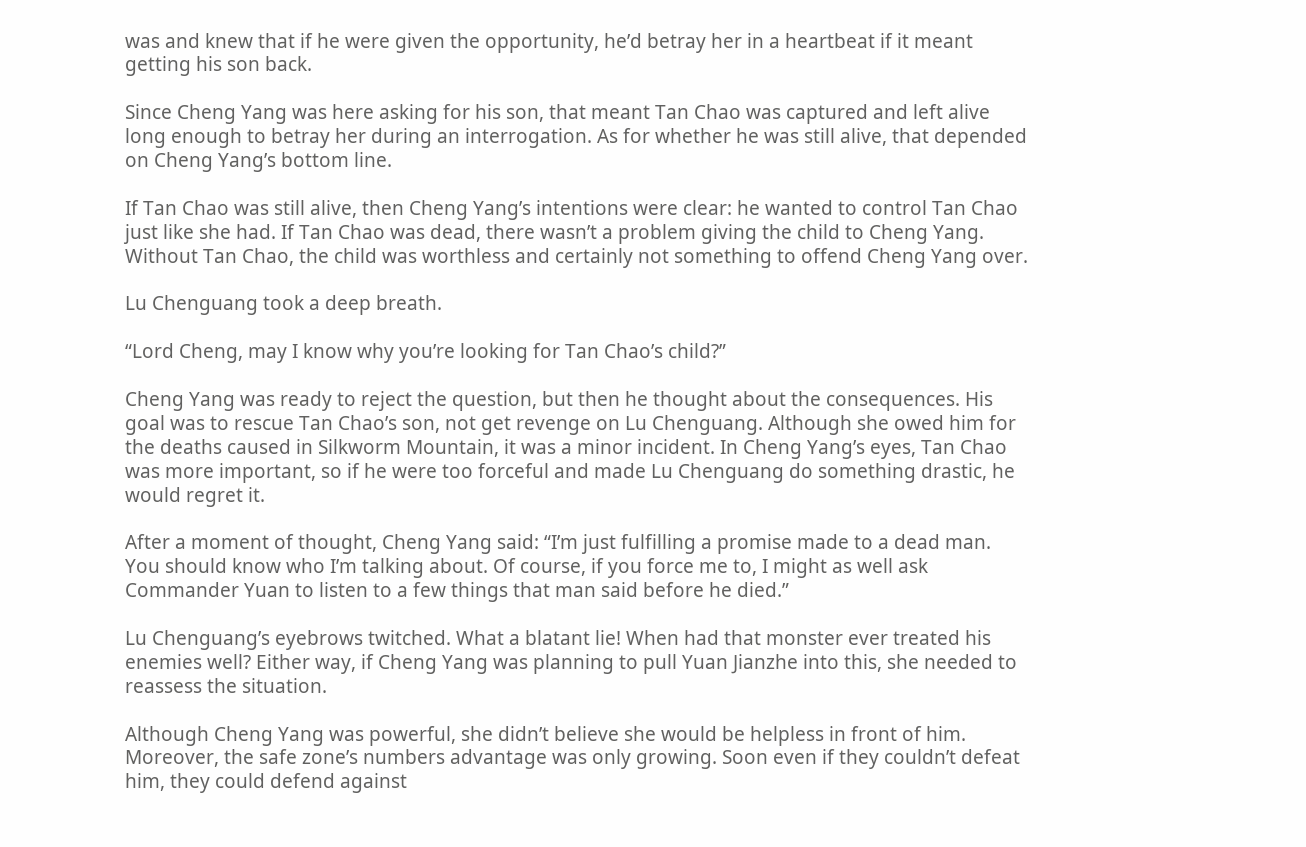was and knew that if he were given the opportunity, he’d betray her in a heartbeat if it meant getting his son back.

Since Cheng Yang was here asking for his son, that meant Tan Chao was captured and left alive long enough to betray her during an interrogation. As for whether he was still alive, that depended on Cheng Yang’s bottom line.

If Tan Chao was still alive, then Cheng Yang’s intentions were clear: he wanted to control Tan Chao just like she had. If Tan Chao was dead, there wasn’t a problem giving the child to Cheng Yang. Without Tan Chao, the child was worthless and certainly not something to offend Cheng Yang over.

Lu Chenguang took a deep breath.

“Lord Cheng, may I know why you’re looking for Tan Chao’s child?”

Cheng Yang was ready to reject the question, but then he thought about the consequences. His goal was to rescue Tan Chao’s son, not get revenge on Lu Chenguang. Although she owed him for the deaths caused in Silkworm Mountain, it was a minor incident. In Cheng Yang’s eyes, Tan Chao was more important, so if he were too forceful and made Lu Chenguang do something drastic, he would regret it.

After a moment of thought, Cheng Yang said: “I’m just fulfilling a promise made to a dead man. You should know who I’m talking about. Of course, if you force me to, I might as well ask Commander Yuan to listen to a few things that man said before he died.”

Lu Chenguang’s eyebrows twitched. What a blatant lie! When had that monster ever treated his enemies well? Either way, if Cheng Yang was planning to pull Yuan Jianzhe into this, she needed to reassess the situation.

Although Cheng Yang was powerful, she didn’t believe she would be helpless in front of him. Moreover, the safe zone’s numbers advantage was only growing. Soon even if they couldn’t defeat him, they could defend against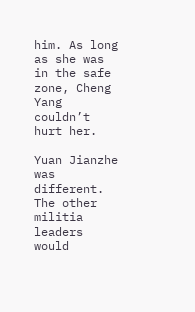him. As long as she was in the safe zone, Cheng Yang couldn’t hurt her.

Yuan Jianzhe was different. The other militia leaders would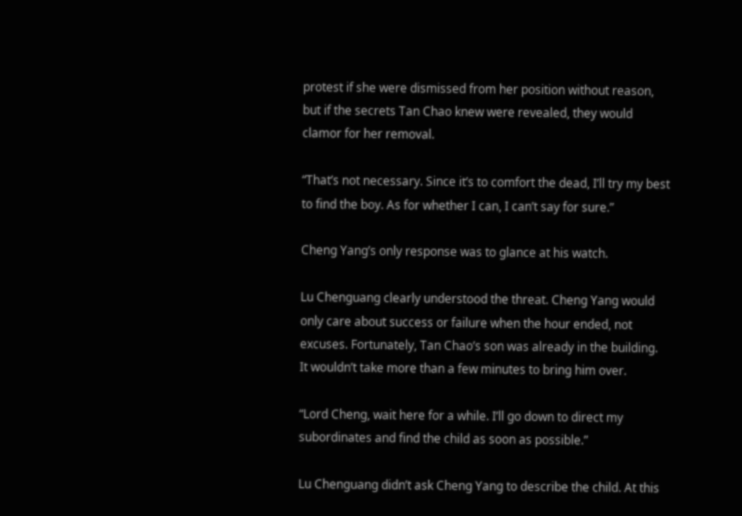protest if she were dismissed from her position without reason, but if the secrets Tan Chao knew were revealed, they would clamor for her removal.

“That’s not necessary. Since it’s to comfort the dead, I’ll try my best to find the boy. As for whether I can, I can’t say for sure.”

Cheng Yang’s only response was to glance at his watch.

Lu Chenguang clearly understood the threat. Cheng Yang would only care about success or failure when the hour ended, not excuses. Fortunately, Tan Chao’s son was already in the building. It wouldn’t take more than a few minutes to bring him over.

“Lord Cheng, wait here for a while. I’ll go down to direct my subordinates and find the child as soon as possible.”

Lu Chenguang didn’t ask Cheng Yang to describe the child. At this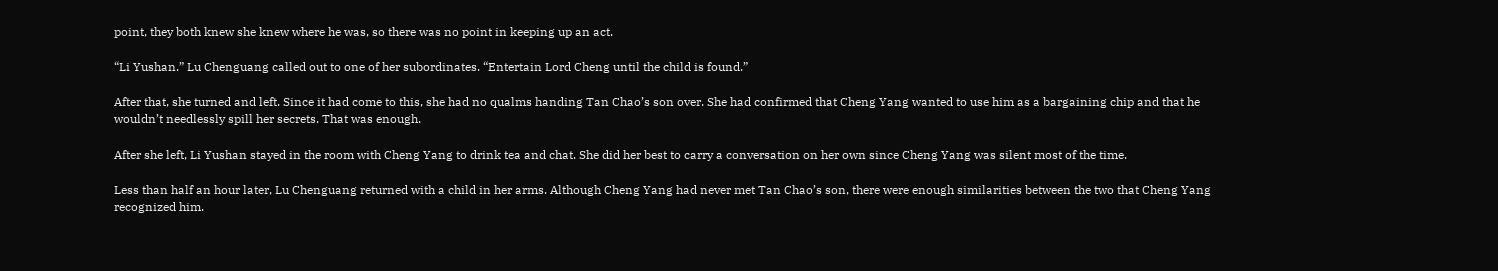point, they both knew she knew where he was, so there was no point in keeping up an act.

“Li Yushan.” Lu Chenguang called out to one of her subordinates. “Entertain Lord Cheng until the child is found.”

After that, she turned and left. Since it had come to this, she had no qualms handing Tan Chao’s son over. She had confirmed that Cheng Yang wanted to use him as a bargaining chip and that he wouldn’t needlessly spill her secrets. That was enough.

After she left, Li Yushan stayed in the room with Cheng Yang to drink tea and chat. She did her best to carry a conversation on her own since Cheng Yang was silent most of the time.

Less than half an hour later, Lu Chenguang returned with a child in her arms. Although Cheng Yang had never met Tan Chao’s son, there were enough similarities between the two that Cheng Yang recognized him.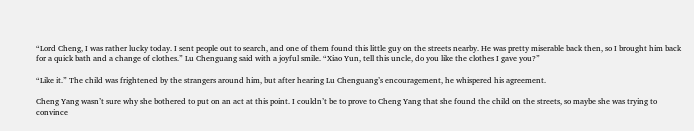“Lord Cheng, I was rather lucky today. I sent people out to search, and one of them found this little guy on the streets nearby. He was pretty miserable back then, so I brought him back for a quick bath and a change of clothes.” Lu Chenguang said with a joyful smile. “Xiao Yun, tell this uncle, do you like the clothes I gave you?”

“Like it.” The child was frightened by the strangers around him, but after hearing Lu Chenguang’s encouragement, he whispered his agreement.

Cheng Yang wasn’t sure why she bothered to put on an act at this point. I couldn’t be to prove to Cheng Yang that she found the child on the streets, so maybe she was trying to convince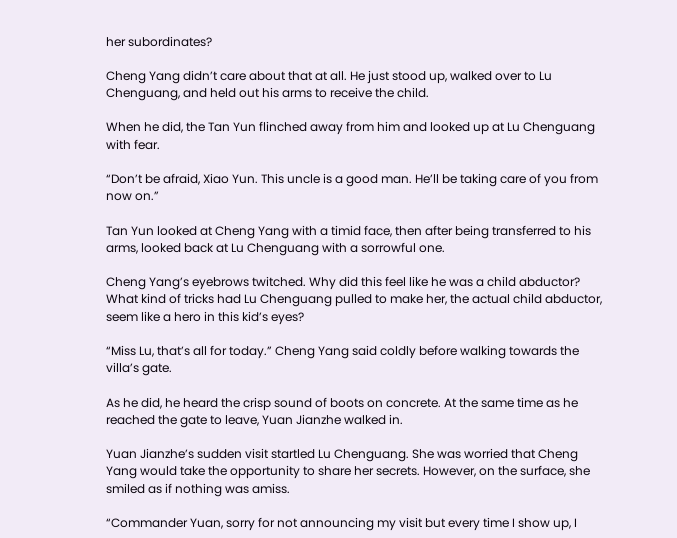her subordinates?

Cheng Yang didn’t care about that at all. He just stood up, walked over to Lu Chenguang, and held out his arms to receive the child.

When he did, the Tan Yun flinched away from him and looked up at Lu Chenguang with fear.

“Don’t be afraid, Xiao Yun. This uncle is a good man. He’ll be taking care of you from now on.”

Tan Yun looked at Cheng Yang with a timid face, then after being transferred to his arms, looked back at Lu Chenguang with a sorrowful one.

Cheng Yang’s eyebrows twitched. Why did this feel like he was a child abductor? What kind of tricks had Lu Chenguang pulled to make her, the actual child abductor, seem like a hero in this kid’s eyes?

“Miss Lu, that’s all for today.” Cheng Yang said coldly before walking towards the villa’s gate.

As he did, he heard the crisp sound of boots on concrete. At the same time as he reached the gate to leave, Yuan Jianzhe walked in.

Yuan Jianzhe’s sudden visit startled Lu Chenguang. She was worried that Cheng Yang would take the opportunity to share her secrets. However, on the surface, she smiled as if nothing was amiss.

“Commander Yuan, sorry for not announcing my visit but every time I show up, I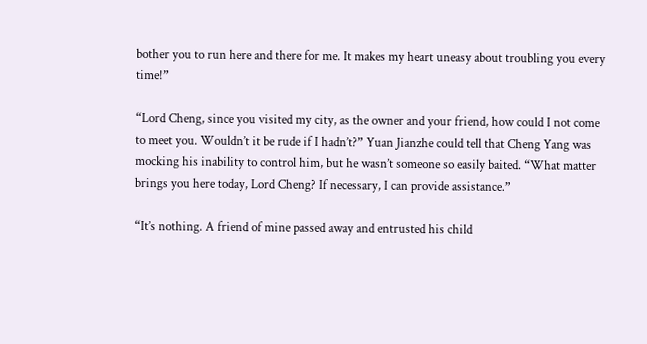bother you to run here and there for me. It makes my heart uneasy about troubling you every time!”

“Lord Cheng, since you visited my city, as the owner and your friend, how could I not come to meet you. Wouldn’t it be rude if I hadn’t?” Yuan Jianzhe could tell that Cheng Yang was mocking his inability to control him, but he wasn’t someone so easily baited. “What matter brings you here today, Lord Cheng? If necessary, I can provide assistance.”

“It’s nothing. A friend of mine passed away and entrusted his child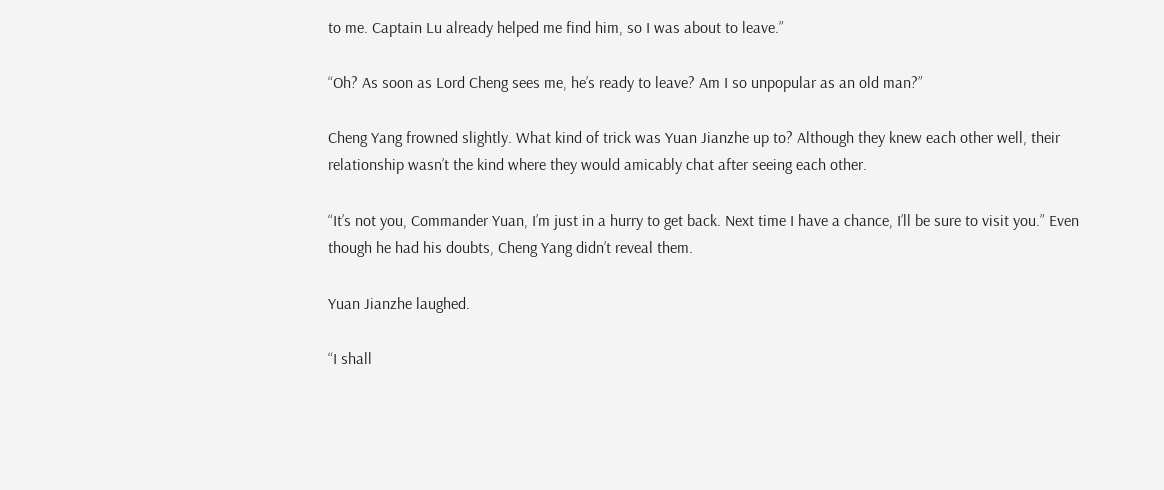to me. Captain Lu already helped me find him, so I was about to leave.”

“Oh? As soon as Lord Cheng sees me, he’s ready to leave? Am I so unpopular as an old man?”

Cheng Yang frowned slightly. What kind of trick was Yuan Jianzhe up to? Although they knew each other well, their relationship wasn’t the kind where they would amicably chat after seeing each other.

“It’s not you, Commander Yuan, I’m just in a hurry to get back. Next time I have a chance, I’ll be sure to visit you.” Even though he had his doubts, Cheng Yang didn’t reveal them.

Yuan Jianzhe laughed.

“I shall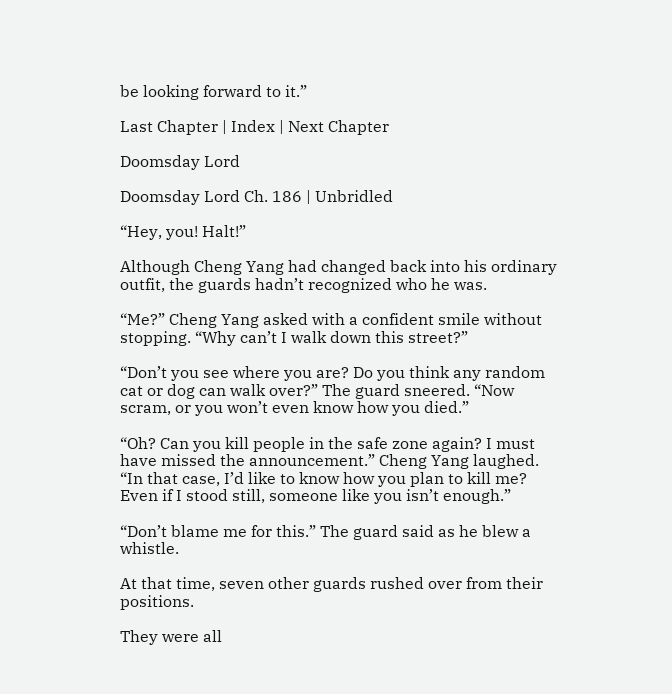be looking forward to it.”

Last Chapter | Index | Next Chapter

Doomsday Lord

Doomsday Lord Ch. 186 | Unbridled

“Hey, you! Halt!”

Although Cheng Yang had changed back into his ordinary outfit, the guards hadn’t recognized who he was.

“Me?” Cheng Yang asked with a confident smile without stopping. “Why can’t I walk down this street?”

“Don’t you see where you are? Do you think any random cat or dog can walk over?” The guard sneered. “Now scram, or you won’t even know how you died.”

“Oh? Can you kill people in the safe zone again? I must have missed the announcement.” Cheng Yang laughed. “In that case, I’d like to know how you plan to kill me? Even if I stood still, someone like you isn’t enough.”

“Don’t blame me for this.” The guard said as he blew a whistle.

At that time, seven other guards rushed over from their positions.

They were all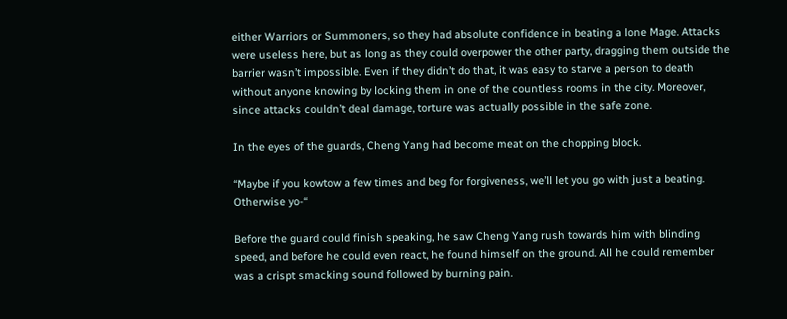either Warriors or Summoners, so they had absolute confidence in beating a lone Mage. Attacks were useless here, but as long as they could overpower the other party, dragging them outside the barrier wasn’t impossible. Even if they didn’t do that, it was easy to starve a person to death without anyone knowing by locking them in one of the countless rooms in the city. Moreover, since attacks couldn’t deal damage, torture was actually possible in the safe zone.

In the eyes of the guards, Cheng Yang had become meat on the chopping block.

“Maybe if you kowtow a few times and beg for forgiveness, we’ll let you go with just a beating. Otherwise yo-“

Before the guard could finish speaking, he saw Cheng Yang rush towards him with blinding speed, and before he could even react, he found himself on the ground. All he could remember was a crispt smacking sound followed by burning pain.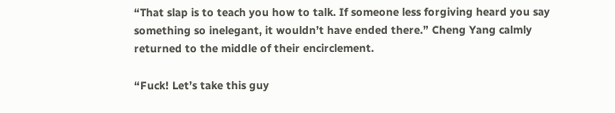“That slap is to teach you how to talk. If someone less forgiving heard you say something so inelegant, it wouldn’t have ended there.” Cheng Yang calmly returned to the middle of their encirclement.

“Fuck! Let’s take this guy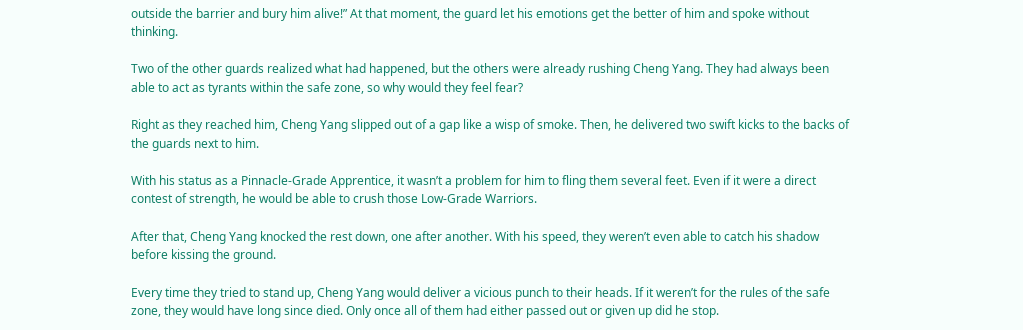outside the barrier and bury him alive!” At that moment, the guard let his emotions get the better of him and spoke without thinking.

Two of the other guards realized what had happened, but the others were already rushing Cheng Yang. They had always been able to act as tyrants within the safe zone, so why would they feel fear?

Right as they reached him, Cheng Yang slipped out of a gap like a wisp of smoke. Then, he delivered two swift kicks to the backs of the guards next to him.

With his status as a Pinnacle-Grade Apprentice, it wasn’t a problem for him to fling them several feet. Even if it were a direct contest of strength, he would be able to crush those Low-Grade Warriors.

After that, Cheng Yang knocked the rest down, one after another. With his speed, they weren’t even able to catch his shadow before kissing the ground.

Every time they tried to stand up, Cheng Yang would deliver a vicious punch to their heads. If it weren’t for the rules of the safe zone, they would have long since died. Only once all of them had either passed out or given up did he stop.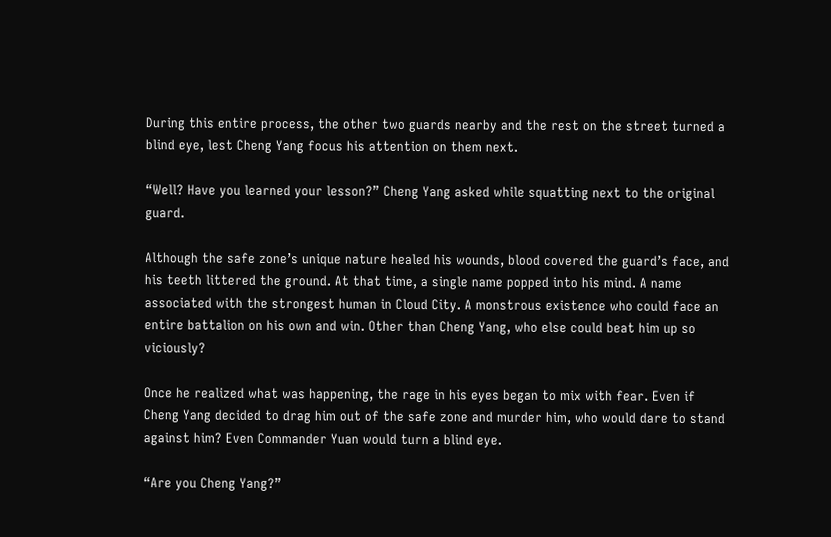During this entire process, the other two guards nearby and the rest on the street turned a blind eye, lest Cheng Yang focus his attention on them next.

“Well? Have you learned your lesson?” Cheng Yang asked while squatting next to the original guard.

Although the safe zone’s unique nature healed his wounds, blood covered the guard’s face, and his teeth littered the ground. At that time, a single name popped into his mind. A name associated with the strongest human in Cloud City. A monstrous existence who could face an entire battalion on his own and win. Other than Cheng Yang, who else could beat him up so viciously?

Once he realized what was happening, the rage in his eyes began to mix with fear. Even if Cheng Yang decided to drag him out of the safe zone and murder him, who would dare to stand against him? Even Commander Yuan would turn a blind eye.

“Are you Cheng Yang?”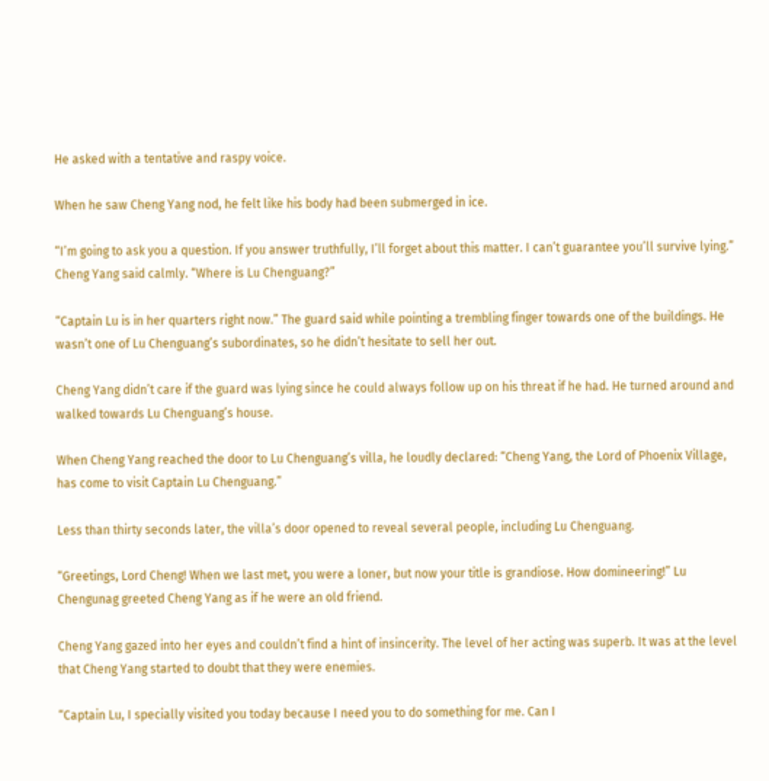He asked with a tentative and raspy voice.

When he saw Cheng Yang nod, he felt like his body had been submerged in ice.

“I’m going to ask you a question. If you answer truthfully, I’ll forget about this matter. I can’t guarantee you’ll survive lying.” Cheng Yang said calmly. “Where is Lu Chenguang?”

“Captain Lu is in her quarters right now.” The guard said while pointing a trembling finger towards one of the buildings. He wasn’t one of Lu Chenguang’s subordinates, so he didn’t hesitate to sell her out.

Cheng Yang didn’t care if the guard was lying since he could always follow up on his threat if he had. He turned around and walked towards Lu Chenguang’s house.

When Cheng Yang reached the door to Lu Chenguang’s villa, he loudly declared: “Cheng Yang, the Lord of Phoenix Village, has come to visit Captain Lu Chenguang.”

Less than thirty seconds later, the villa’s door opened to reveal several people, including Lu Chenguang.

“Greetings, Lord Cheng! When we last met, you were a loner, but now your title is grandiose. How domineering!” Lu Chengunag greeted Cheng Yang as if he were an old friend.

Cheng Yang gazed into her eyes and couldn’t find a hint of insincerity. The level of her acting was superb. It was at the level that Cheng Yang started to doubt that they were enemies.

“Captain Lu, I specially visited you today because I need you to do something for me. Can I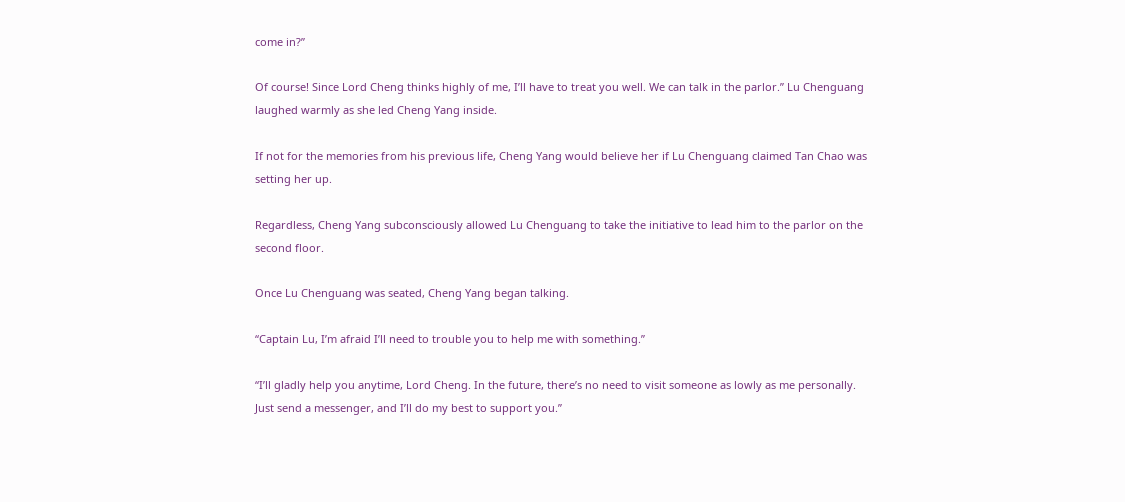come in?”

Of course! Since Lord Cheng thinks highly of me, I’ll have to treat you well. We can talk in the parlor.” Lu Chenguang laughed warmly as she led Cheng Yang inside.

If not for the memories from his previous life, Cheng Yang would believe her if Lu Chenguang claimed Tan Chao was setting her up.

Regardless, Cheng Yang subconsciously allowed Lu Chenguang to take the initiative to lead him to the parlor on the second floor.

Once Lu Chenguang was seated, Cheng Yang began talking.

“Captain Lu, I’m afraid I’ll need to trouble you to help me with something.”

“I’ll gladly help you anytime, Lord Cheng. In the future, there’s no need to visit someone as lowly as me personally. Just send a messenger, and I’ll do my best to support you.”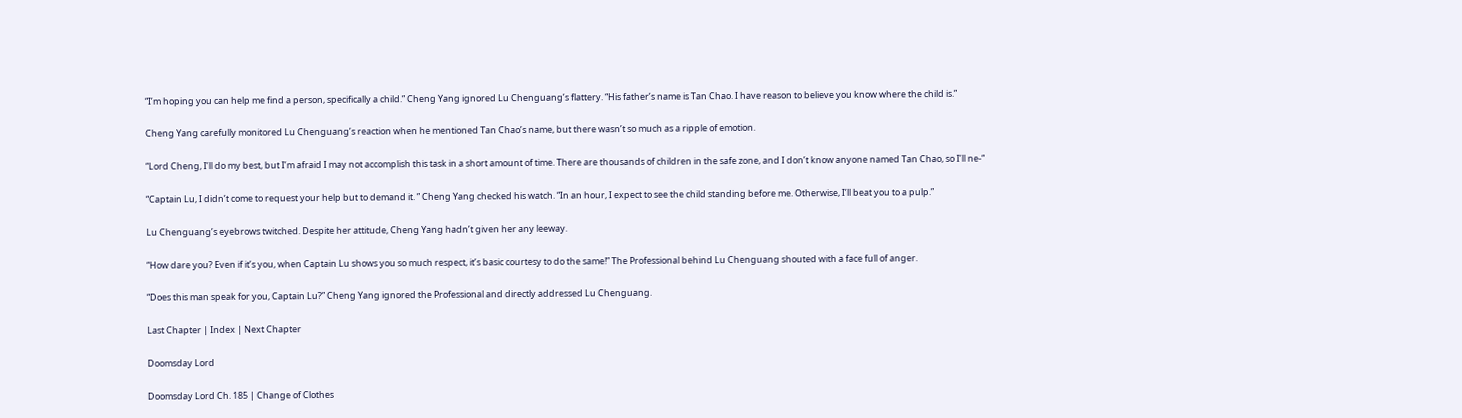“I’m hoping you can help me find a person, specifically a child.” Cheng Yang ignored Lu Chenguang’s flattery. “His father’s name is Tan Chao. I have reason to believe you know where the child is.”

Cheng Yang carefully monitored Lu Chenguang’s reaction when he mentioned Tan Chao’s name, but there wasn’t so much as a ripple of emotion.

“Lord Cheng, I’ll do my best, but I’m afraid I may not accomplish this task in a short amount of time. There are thousands of children in the safe zone, and I don’t know anyone named Tan Chao, so I’ll ne-“

“Captain Lu, I didn’t come to request your help but to demand it. ” Cheng Yang checked his watch. “In an hour, I expect to see the child standing before me. Otherwise, I’ll beat you to a pulp.”

Lu Chenguang’s eyebrows twitched. Despite her attitude, Cheng Yang hadn’t given her any leeway.

“How dare you? Even if it’s you, when Captain Lu shows you so much respect, it’s basic courtesy to do the same!” The Professional behind Lu Chenguang shouted with a face full of anger.

“Does this man speak for you, Captain Lu?” Cheng Yang ignored the Professional and directly addressed Lu Chenguang.

Last Chapter | Index | Next Chapter

Doomsday Lord

Doomsday Lord Ch. 185 | Change of Clothes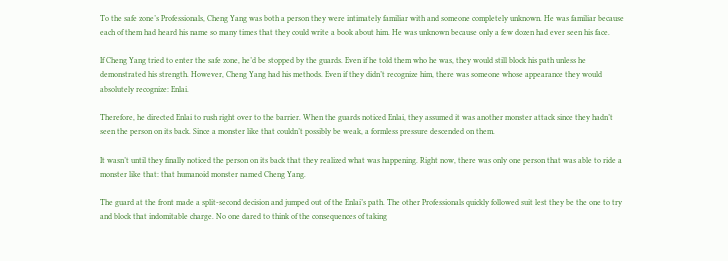To the safe zone’s Professionals, Cheng Yang was both a person they were intimately familiar with and someone completely unknown. He was familiar because each of them had heard his name so many times that they could write a book about him. He was unknown because only a few dozen had ever seen his face.

If Cheng Yang tried to enter the safe zone, he’d be stopped by the guards. Even if he told them who he was, they would still block his path unless he demonstrated his strength. However, Cheng Yang had his methods. Even if they didn’t recognize him, there was someone whose appearance they would absolutely recognize: Enlai.

Therefore, he directed Enlai to rush right over to the barrier. When the guards noticed Enlai, they assumed it was another monster attack since they hadn’t seen the person on its back. Since a monster like that couldn’t possibly be weak, a formless pressure descended on them.

It wasn’t until they finally noticed the person on its back that they realized what was happening. Right now, there was only one person that was able to ride a monster like that: that humanoid monster named Cheng Yang.

The guard at the front made a split-second decision and jumped out of the Enlai’s path. The other Professionals quickly followed suit lest they be the one to try and block that indomitable charge. No one dared to think of the consequences of taking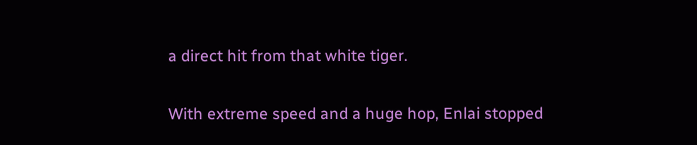a direct hit from that white tiger.

With extreme speed and a huge hop, Enlai stopped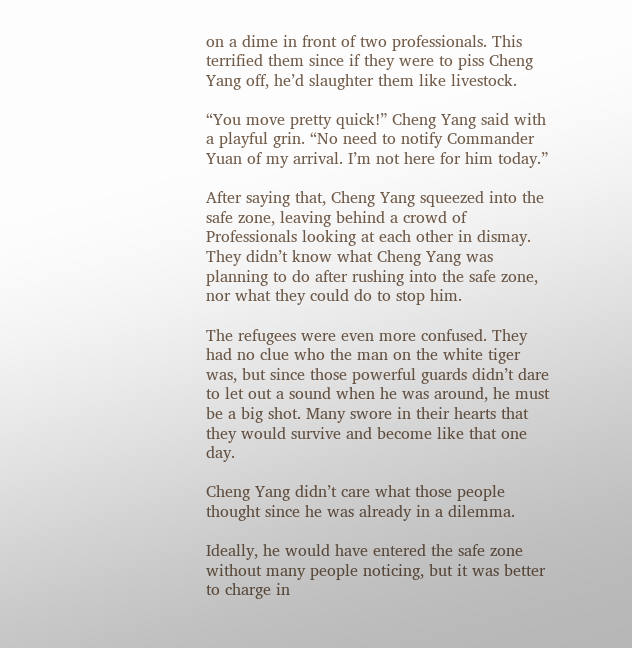on a dime in front of two professionals. This terrified them since if they were to piss Cheng Yang off, he’d slaughter them like livestock.

“You move pretty quick!” Cheng Yang said with a playful grin. “No need to notify Commander Yuan of my arrival. I’m not here for him today.”

After saying that, Cheng Yang squeezed into the safe zone, leaving behind a crowd of Professionals looking at each other in dismay. They didn’t know what Cheng Yang was planning to do after rushing into the safe zone, nor what they could do to stop him.

The refugees were even more confused. They had no clue who the man on the white tiger was, but since those powerful guards didn’t dare to let out a sound when he was around, he must be a big shot. Many swore in their hearts that they would survive and become like that one day.

Cheng Yang didn’t care what those people thought since he was already in a dilemma.

Ideally, he would have entered the safe zone without many people noticing, but it was better to charge in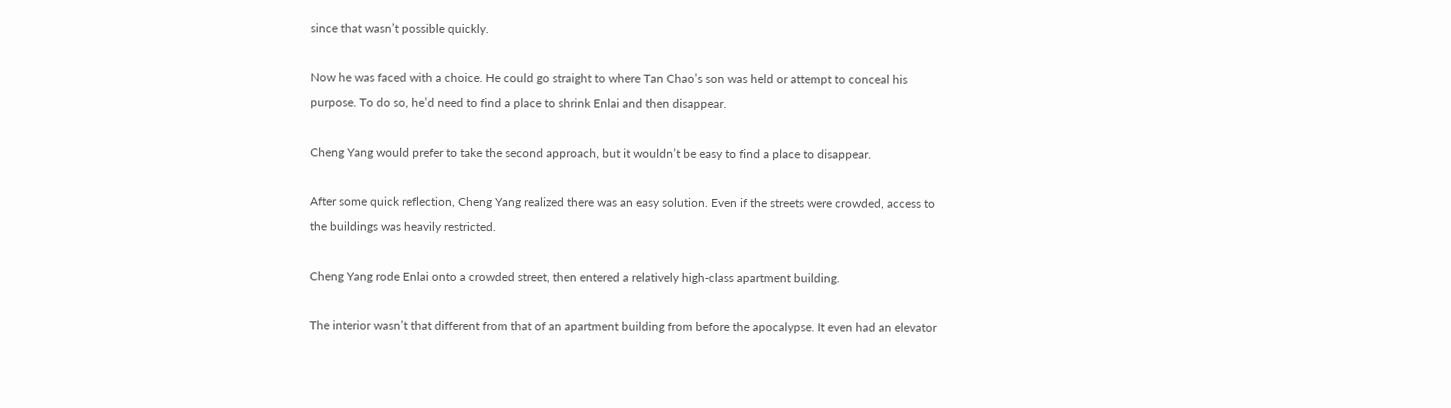since that wasn’t possible quickly.

Now he was faced with a choice. He could go straight to where Tan Chao’s son was held or attempt to conceal his purpose. To do so, he’d need to find a place to shrink Enlai and then disappear.

Cheng Yang would prefer to take the second approach, but it wouldn’t be easy to find a place to disappear.

After some quick reflection, Cheng Yang realized there was an easy solution. Even if the streets were crowded, access to the buildings was heavily restricted.

Cheng Yang rode Enlai onto a crowded street, then entered a relatively high-class apartment building.

The interior wasn’t that different from that of an apartment building from before the apocalypse. It even had an elevator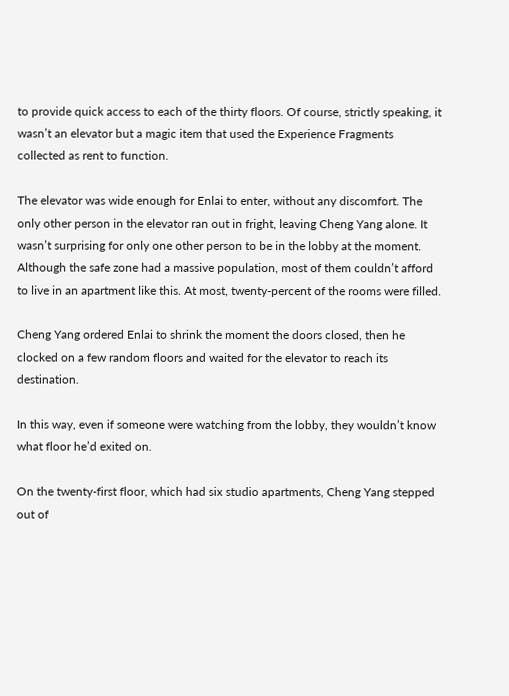to provide quick access to each of the thirty floors. Of course, strictly speaking, it wasn’t an elevator but a magic item that used the Experience Fragments collected as rent to function.

The elevator was wide enough for Enlai to enter, without any discomfort. The only other person in the elevator ran out in fright, leaving Cheng Yang alone. It wasn’t surprising for only one other person to be in the lobby at the moment. Although the safe zone had a massive population, most of them couldn’t afford to live in an apartment like this. At most, twenty-percent of the rooms were filled.

Cheng Yang ordered Enlai to shrink the moment the doors closed, then he clocked on a few random floors and waited for the elevator to reach its destination.

In this way, even if someone were watching from the lobby, they wouldn’t know what floor he’d exited on.

On the twenty-first floor, which had six studio apartments, Cheng Yang stepped out of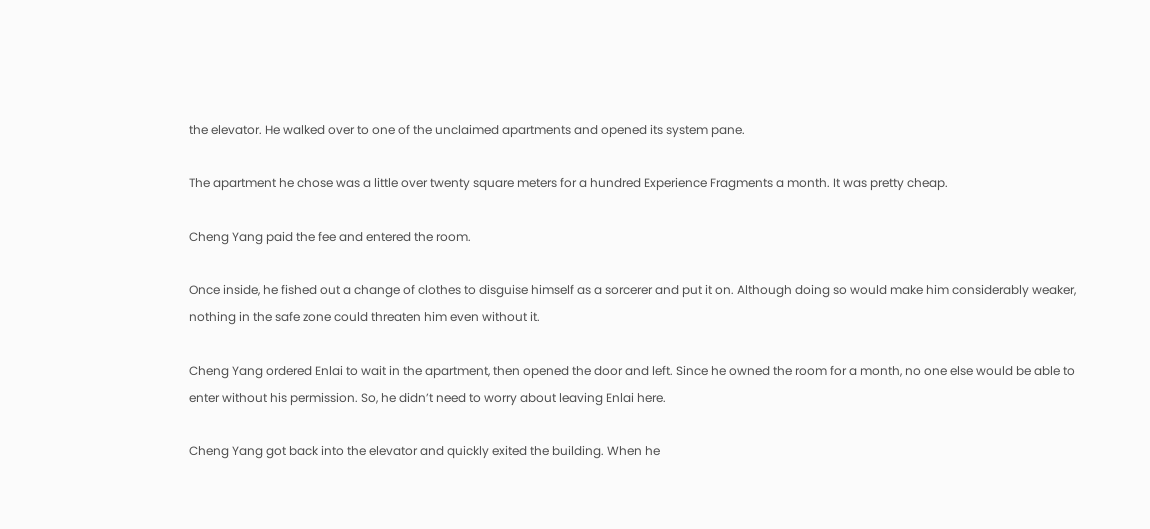the elevator. He walked over to one of the unclaimed apartments and opened its system pane.

The apartment he chose was a little over twenty square meters for a hundred Experience Fragments a month. It was pretty cheap.

Cheng Yang paid the fee and entered the room.

Once inside, he fished out a change of clothes to disguise himself as a sorcerer and put it on. Although doing so would make him considerably weaker, nothing in the safe zone could threaten him even without it.

Cheng Yang ordered Enlai to wait in the apartment, then opened the door and left. Since he owned the room for a month, no one else would be able to enter without his permission. So, he didn’t need to worry about leaving Enlai here.

Cheng Yang got back into the elevator and quickly exited the building. When he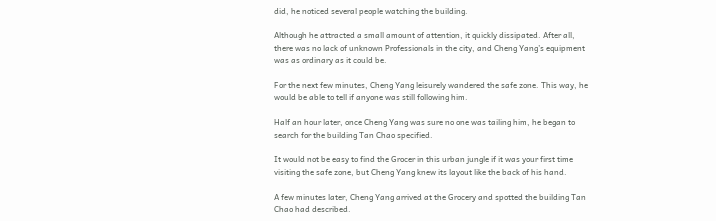did, he noticed several people watching the building.

Although he attracted a small amount of attention, it quickly dissipated. After all, there was no lack of unknown Professionals in the city, and Cheng Yang’s equipment was as ordinary as it could be.

For the next few minutes, Cheng Yang leisurely wandered the safe zone. This way, he would be able to tell if anyone was still following him.

Half an hour later, once Cheng Yang was sure no one was tailing him, he began to search for the building Tan Chao specified.

It would not be easy to find the Grocer in this urban jungle if it was your first time visiting the safe zone, but Cheng Yang knew its layout like the back of his hand.

A few minutes later, Cheng Yang arrived at the Grocery and spotted the building Tan Chao had described.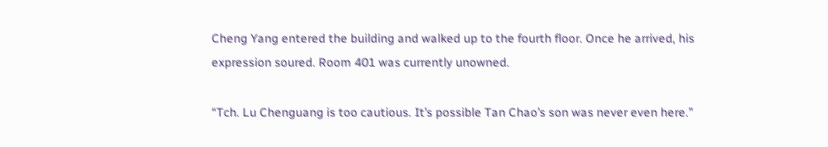Cheng Yang entered the building and walked up to the fourth floor. Once he arrived, his expression soured. Room 401 was currently unowned.

“Tch. Lu Chenguang is too cautious. It’s possible Tan Chao’s son was never even here.”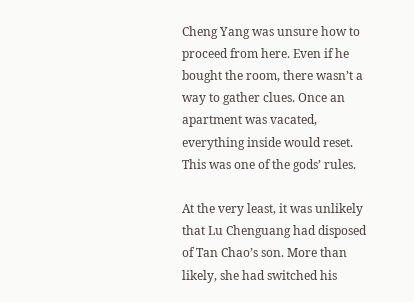Cheng Yang was unsure how to proceed from here. Even if he bought the room, there wasn’t a way to gather clues. Once an apartment was vacated, everything inside would reset. This was one of the gods’ rules.

At the very least, it was unlikely that Lu Chenguang had disposed of Tan Chao’s son. More than likely, she had switched his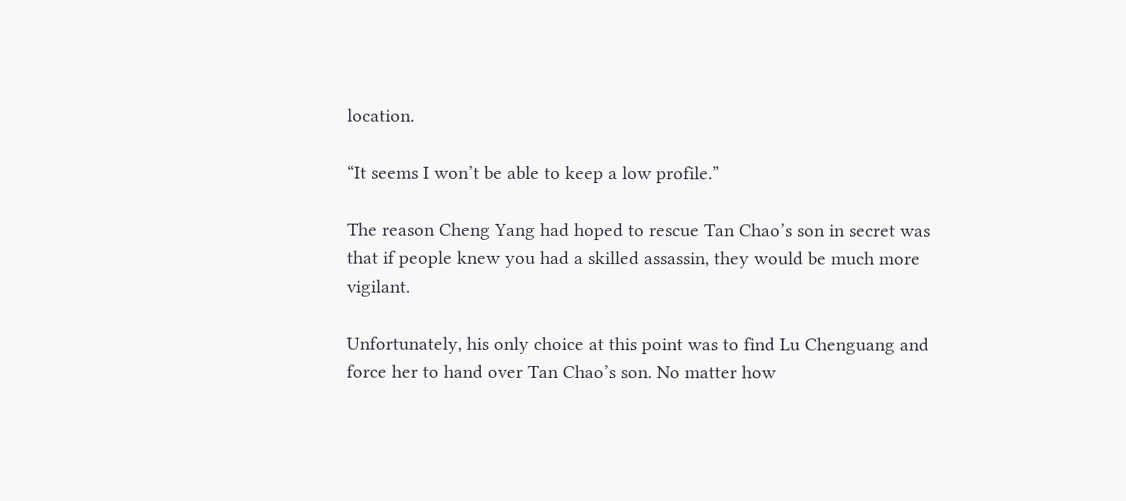location.

“It seems I won’t be able to keep a low profile.”

The reason Cheng Yang had hoped to rescue Tan Chao’s son in secret was that if people knew you had a skilled assassin, they would be much more vigilant.

Unfortunately, his only choice at this point was to find Lu Chenguang and force her to hand over Tan Chao’s son. No matter how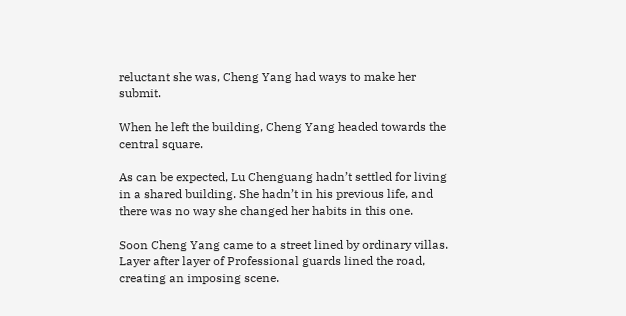reluctant she was, Cheng Yang had ways to make her submit.

When he left the building, Cheng Yang headed towards the central square.

As can be expected, Lu Chenguang hadn’t settled for living in a shared building. She hadn’t in his previous life, and there was no way she changed her habits in this one.

Soon Cheng Yang came to a street lined by ordinary villas. Layer after layer of Professional guards lined the road, creating an imposing scene.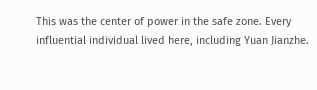This was the center of power in the safe zone. Every influential individual lived here, including Yuan Jianzhe.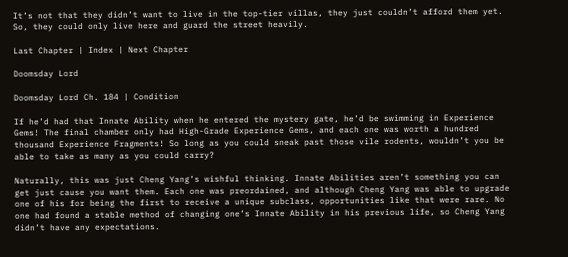It’s not that they didn’t want to live in the top-tier villas, they just couldn’t afford them yet. So, they could only live here and guard the street heavily.

Last Chapter | Index | Next Chapter

Doomsday Lord

Doomsday Lord Ch. 184 | Condition

If he’d had that Innate Ability when he entered the mystery gate, he’d be swimming in Experience Gems! The final chamber only had High-Grade Experience Gems, and each one was worth a hundred thousand Experience Fragments! So long as you could sneak past those vile rodents, wouldn’t you be able to take as many as you could carry?

Naturally, this was just Cheng Yang’s wishful thinking. Innate Abilities aren’t something you can get just cause you want them. Each one was preordained, and although Cheng Yang was able to upgrade one of his for being the first to receive a unique subclass, opportunities like that were rare. No one had found a stable method of changing one’s Innate Ability in his previous life, so Cheng Yang didn’t have any expectations.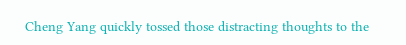Cheng Yang quickly tossed those distracting thoughts to the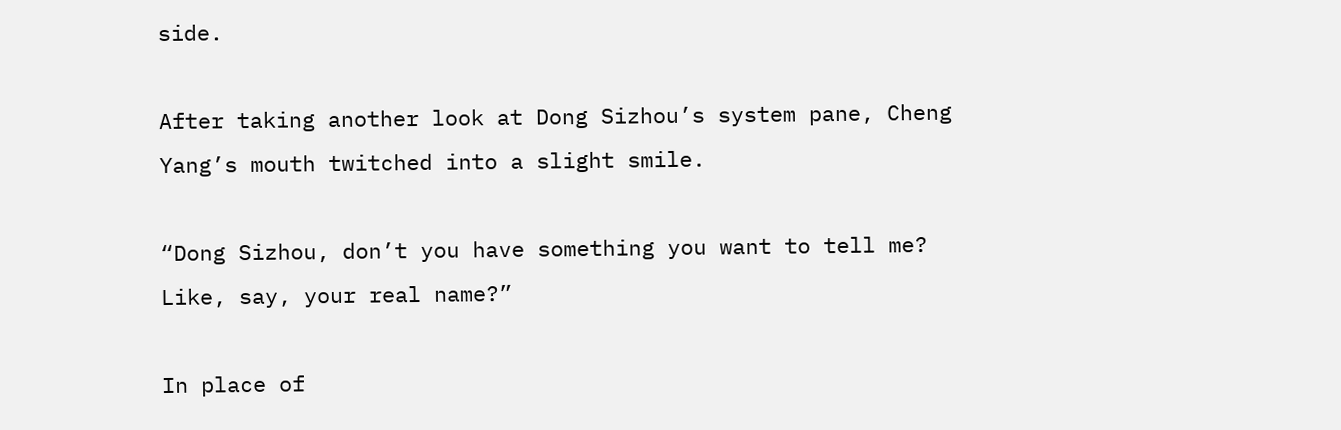side.

After taking another look at Dong Sizhou’s system pane, Cheng Yang’s mouth twitched into a slight smile.

“Dong Sizhou, don’t you have something you want to tell me? Like, say, your real name?”

In place of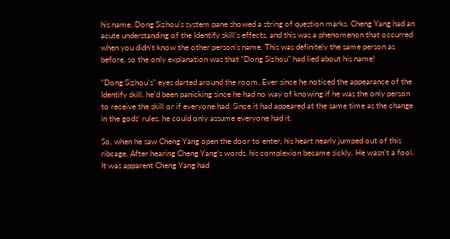his name, Dong Sizhou’s system pane showed a string of question marks. Cheng Yang had an acute understanding of the Identify skill’s effects, and this was a phenomenon that occurred when you didn’t know the other person’s name. This was definitely the same person as before, so the only explanation was that “Dong Sizhou” had lied about his name!

“Dong Sizhou’s” eyes darted around the room. Ever since he noticed the appearance of the Identify skill, he’d been panicking since he had no way of knowing if he was the only person to receive the skill or if everyone had. Since it had appeared at the same time as the change in the gods’ rules, he could only assume everyone had it.

So, when he saw Cheng Yang open the door to enter, his heart nearly jumped out of this ribcage. After hearing Cheng Yang’s words, his complexion became sickly. He wasn’t a fool. It was apparent Cheng Yang had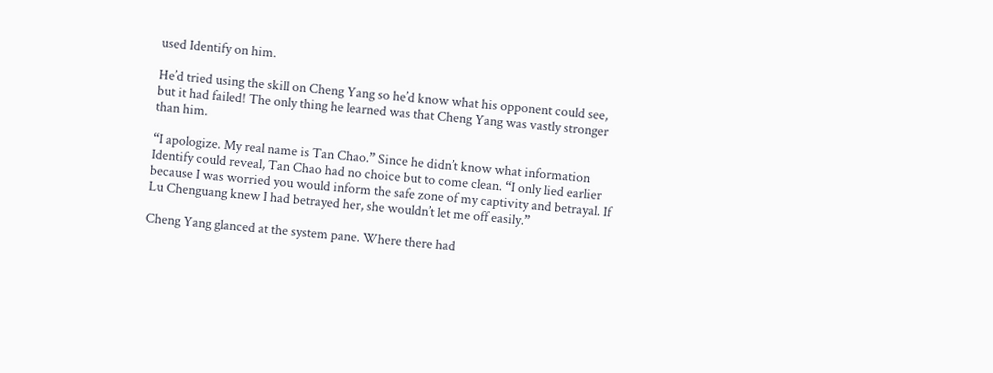used Identify on him.

He’d tried using the skill on Cheng Yang so he’d know what his opponent could see, but it had failed! The only thing he learned was that Cheng Yang was vastly stronger than him.

“I apologize. My real name is Tan Chao.” Since he didn’t know what information Identify could reveal, Tan Chao had no choice but to come clean. “I only lied earlier because I was worried you would inform the safe zone of my captivity and betrayal. If Lu Chenguang knew I had betrayed her, she wouldn’t let me off easily.”

Cheng Yang glanced at the system pane. Where there had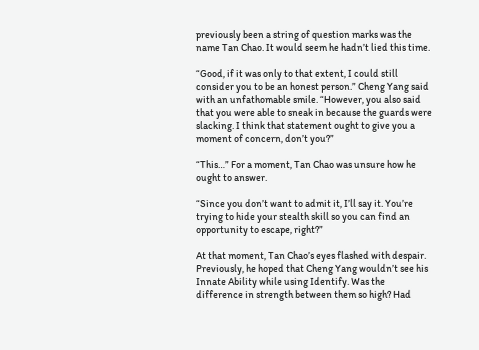previously been a string of question marks was the name Tan Chao. It would seem he hadn’t lied this time.

“Good, if it was only to that extent, I could still consider you to be an honest person.” Cheng Yang said with an unfathomable smile. “However, you also said that you were able to sneak in because the guards were slacking. I think that statement ought to give you a moment of concern, don’t you?”

“This…” For a moment, Tan Chao was unsure how he ought to answer.

“Since you don’t want to admit it, I’ll say it. You’re trying to hide your stealth skill so you can find an opportunity to escape, right?”

At that moment, Tan Chao’s eyes flashed with despair. Previously, he hoped that Cheng Yang wouldn’t see his Innate Ability while using Identify. Was the difference in strength between them so high? Had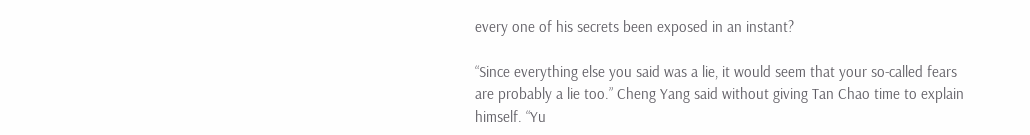every one of his secrets been exposed in an instant?

“Since everything else you said was a lie, it would seem that your so-called fears are probably a lie too.” Cheng Yang said without giving Tan Chao time to explain himself. “Yu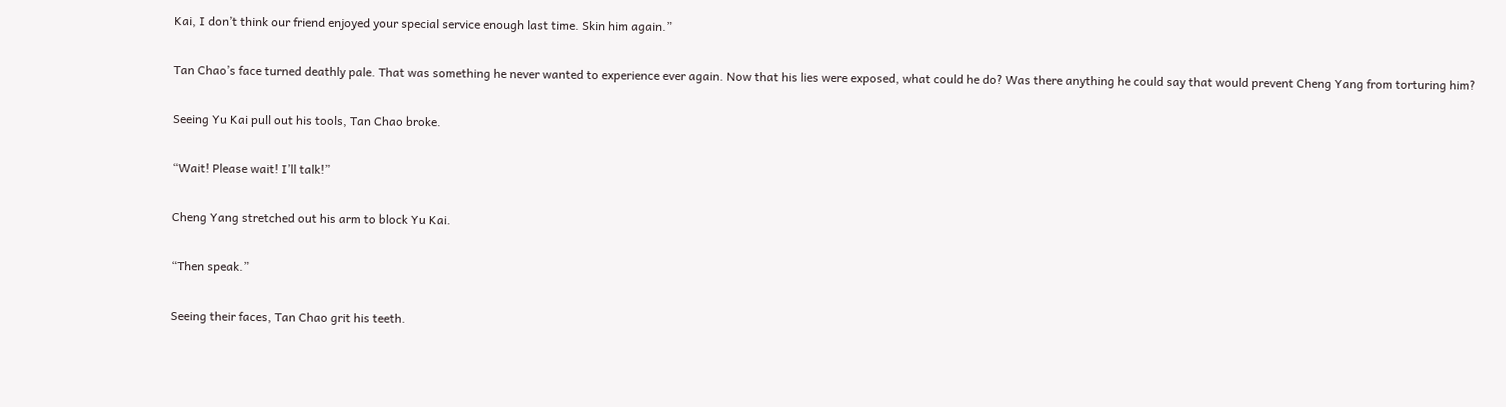Kai, I don’t think our friend enjoyed your special service enough last time. Skin him again.”

Tan Chao’s face turned deathly pale. That was something he never wanted to experience ever again. Now that his lies were exposed, what could he do? Was there anything he could say that would prevent Cheng Yang from torturing him?

Seeing Yu Kai pull out his tools, Tan Chao broke.

“Wait! Please wait! I’ll talk!”

Cheng Yang stretched out his arm to block Yu Kai.

“Then speak.”

Seeing their faces, Tan Chao grit his teeth.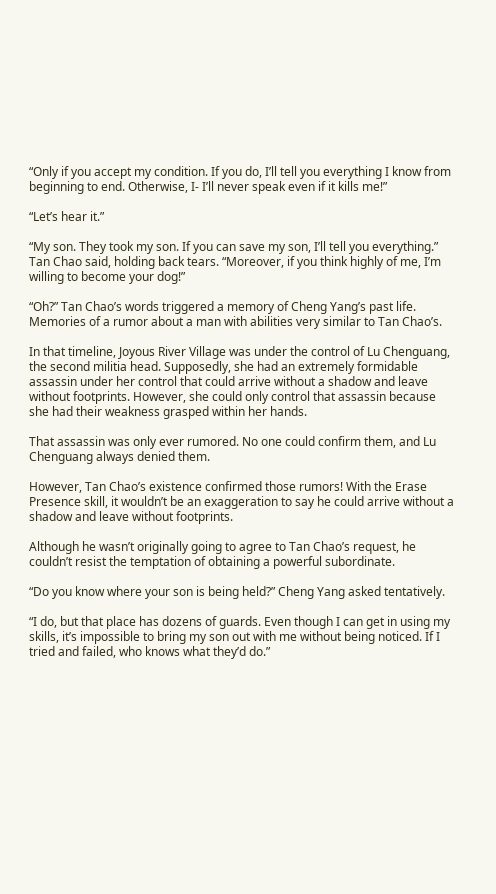“Only if you accept my condition. If you do, I’ll tell you everything I know from beginning to end. Otherwise, I- I’ll never speak even if it kills me!”

“Let’s hear it.”

“My son. They took my son. If you can save my son, I’ll tell you everything.” Tan Chao said, holding back tears. “Moreover, if you think highly of me, I’m willing to become your dog!”

“Oh?” Tan Chao’s words triggered a memory of Cheng Yang’s past life. Memories of a rumor about a man with abilities very similar to Tan Chao’s.

In that timeline, Joyous River Village was under the control of Lu Chenguang, the second militia head. Supposedly, she had an extremely formidable assassin under her control that could arrive without a shadow and leave without footprints. However, she could only control that assassin because she had their weakness grasped within her hands.

That assassin was only ever rumored. No one could confirm them, and Lu Chenguang always denied them.

However, Tan Chao’s existence confirmed those rumors! With the Erase Presence skill, it wouldn’t be an exaggeration to say he could arrive without a shadow and leave without footprints.

Although he wasn’t originally going to agree to Tan Chao’s request, he couldn’t resist the temptation of obtaining a powerful subordinate.

“Do you know where your son is being held?” Cheng Yang asked tentatively.

“I do, but that place has dozens of guards. Even though I can get in using my skills, it’s impossible to bring my son out with me without being noticed. If I tried and failed, who knows what they’d do.”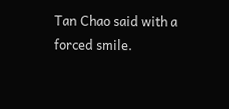Tan Chao said with a forced smile.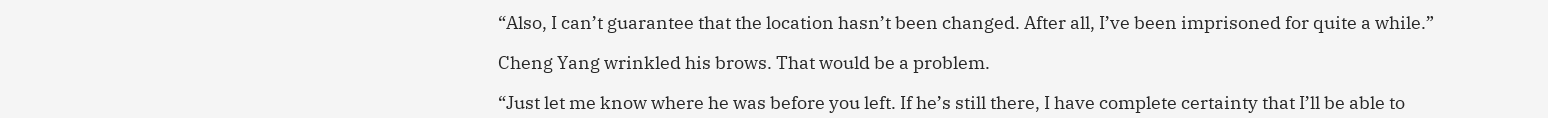“Also, I can’t guarantee that the location hasn’t been changed. After all, I’ve been imprisoned for quite a while.”

Cheng Yang wrinkled his brows. That would be a problem.

“Just let me know where he was before you left. If he’s still there, I have complete certainty that I’ll be able to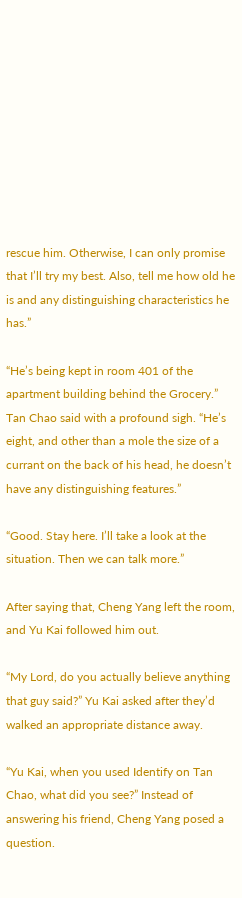rescue him. Otherwise, I can only promise that I’ll try my best. Also, tell me how old he is and any distinguishing characteristics he has.”

“He’s being kept in room 401 of the apartment building behind the Grocery.” Tan Chao said with a profound sigh. “He’s eight, and other than a mole the size of a currant on the back of his head, he doesn’t have any distinguishing features.”

“Good. Stay here. I’ll take a look at the situation. Then we can talk more.”

After saying that, Cheng Yang left the room, and Yu Kai followed him out.

“My Lord, do you actually believe anything that guy said?” Yu Kai asked after they’d walked an appropriate distance away.

“Yu Kai, when you used Identify on Tan Chao, what did you see?” Instead of answering his friend, Cheng Yang posed a question.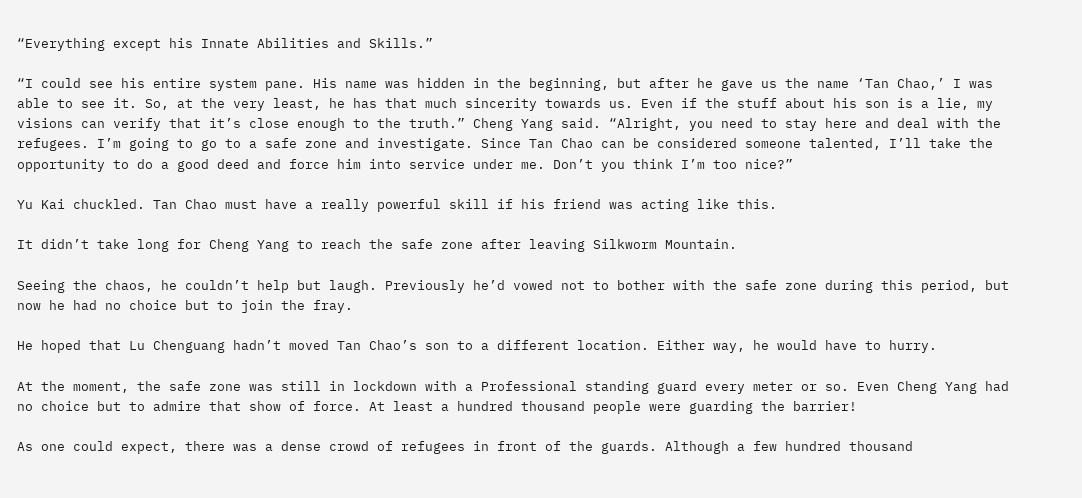“Everything except his Innate Abilities and Skills.”

“I could see his entire system pane. His name was hidden in the beginning, but after he gave us the name ‘Tan Chao,’ I was able to see it. So, at the very least, he has that much sincerity towards us. Even if the stuff about his son is a lie, my visions can verify that it’s close enough to the truth.” Cheng Yang said. “Alright, you need to stay here and deal with the refugees. I’m going to go to a safe zone and investigate. Since Tan Chao can be considered someone talented, I’ll take the opportunity to do a good deed and force him into service under me. Don’t you think I’m too nice?”

Yu Kai chuckled. Tan Chao must have a really powerful skill if his friend was acting like this.

It didn’t take long for Cheng Yang to reach the safe zone after leaving Silkworm Mountain.

Seeing the chaos, he couldn’t help but laugh. Previously he’d vowed not to bother with the safe zone during this period, but now he had no choice but to join the fray.

He hoped that Lu Chenguang hadn’t moved Tan Chao’s son to a different location. Either way, he would have to hurry.

At the moment, the safe zone was still in lockdown with a Professional standing guard every meter or so. Even Cheng Yang had no choice but to admire that show of force. At least a hundred thousand people were guarding the barrier!

As one could expect, there was a dense crowd of refugees in front of the guards. Although a few hundred thousand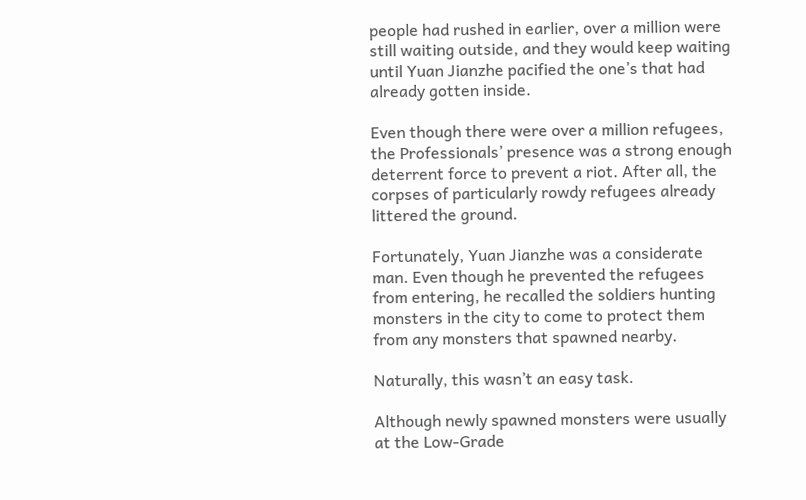people had rushed in earlier, over a million were still waiting outside, and they would keep waiting until Yuan Jianzhe pacified the one’s that had already gotten inside.

Even though there were over a million refugees, the Professionals’ presence was a strong enough deterrent force to prevent a riot. After all, the corpses of particularly rowdy refugees already littered the ground.

Fortunately, Yuan Jianzhe was a considerate man. Even though he prevented the refugees from entering, he recalled the soldiers hunting monsters in the city to come to protect them from any monsters that spawned nearby.

Naturally, this wasn’t an easy task.

Although newly spawned monsters were usually at the Low-Grade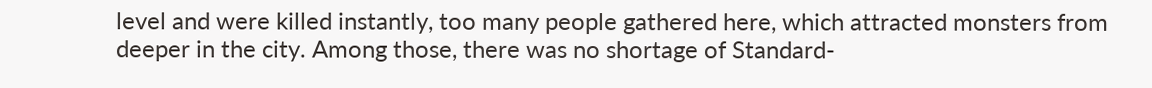level and were killed instantly, too many people gathered here, which attracted monsters from deeper in the city. Among those, there was no shortage of Standard-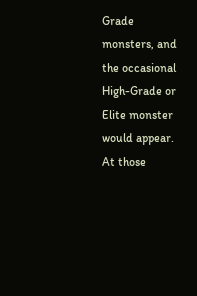Grade monsters, and the occasional High-Grade or Elite monster would appear. At those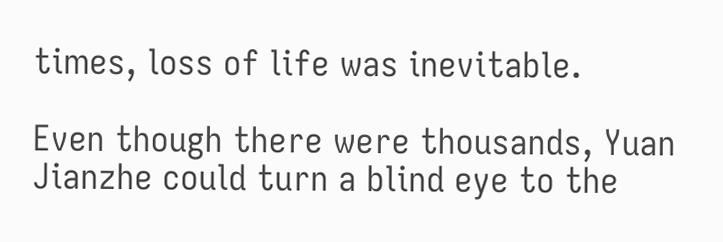times, loss of life was inevitable.

Even though there were thousands, Yuan Jianzhe could turn a blind eye to the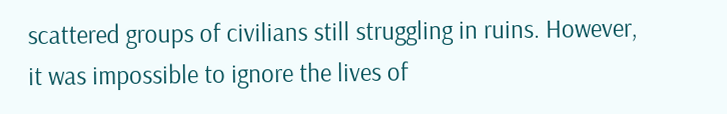scattered groups of civilians still struggling in ruins. However, it was impossible to ignore the lives of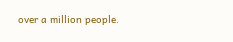over a million people.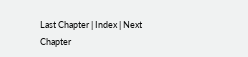Last Chapter | Index | Next Chapter